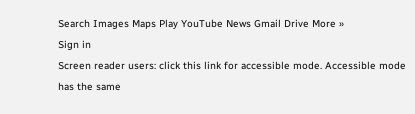Search Images Maps Play YouTube News Gmail Drive More »
Sign in
Screen reader users: click this link for accessible mode. Accessible mode has the same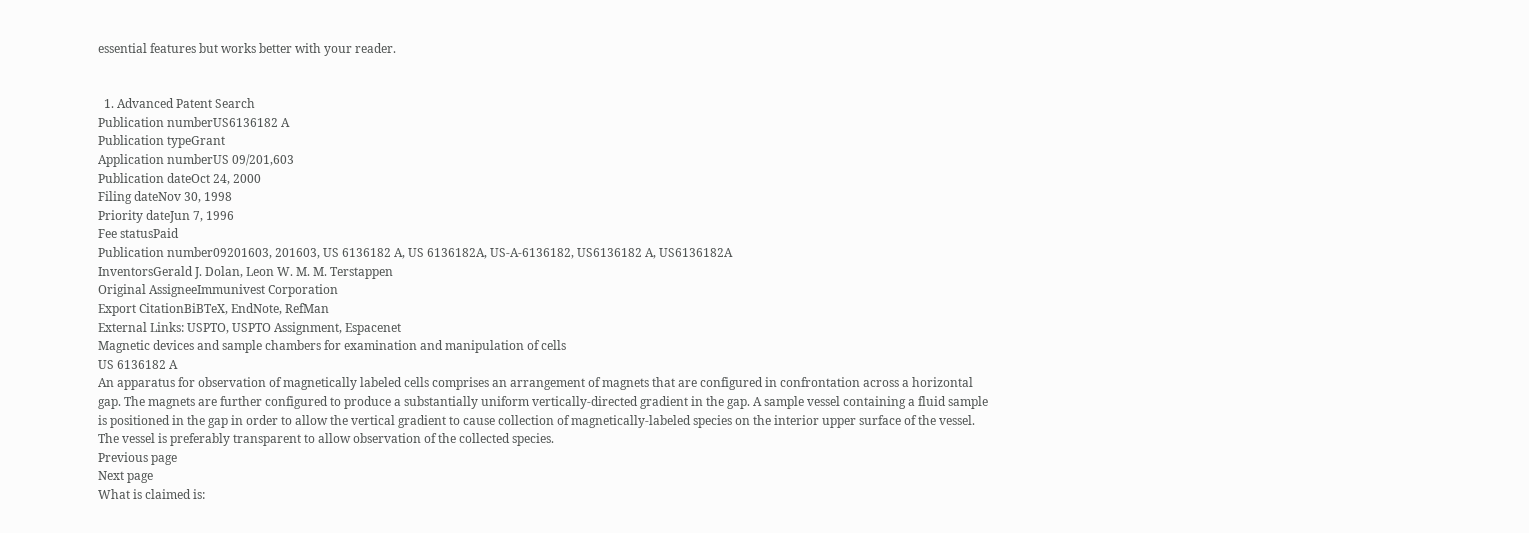essential features but works better with your reader.


  1. Advanced Patent Search
Publication numberUS6136182 A
Publication typeGrant
Application numberUS 09/201,603
Publication dateOct 24, 2000
Filing dateNov 30, 1998
Priority dateJun 7, 1996
Fee statusPaid
Publication number09201603, 201603, US 6136182 A, US 6136182A, US-A-6136182, US6136182 A, US6136182A
InventorsGerald J. Dolan, Leon W. M. M. Terstappen
Original AssigneeImmunivest Corporation
Export CitationBiBTeX, EndNote, RefMan
External Links: USPTO, USPTO Assignment, Espacenet
Magnetic devices and sample chambers for examination and manipulation of cells
US 6136182 A
An apparatus for observation of magnetically labeled cells comprises an arrangement of magnets that are configured in confrontation across a horizontal gap. The magnets are further configured to produce a substantially uniform vertically-directed gradient in the gap. A sample vessel containing a fluid sample is positioned in the gap in order to allow the vertical gradient to cause collection of magnetically-labeled species on the interior upper surface of the vessel. The vessel is preferably transparent to allow observation of the collected species.
Previous page
Next page
What is claimed is: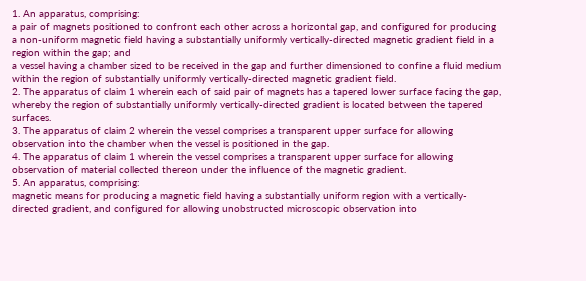1. An apparatus, comprising:
a pair of magnets positioned to confront each other across a horizontal gap, and configured for producing a non-uniform magnetic field having a substantially uniformly vertically-directed magnetic gradient field in a region within the gap; and
a vessel having a chamber sized to be received in the gap and further dimensioned to confine a fluid medium within the region of substantially uniformly vertically-directed magnetic gradient field.
2. The apparatus of claim 1 wherein each of said pair of magnets has a tapered lower surface facing the gap, whereby the region of substantially uniformly vertically-directed gradient is located between the tapered surfaces.
3. The apparatus of claim 2 wherein the vessel comprises a transparent upper surface for allowing observation into the chamber when the vessel is positioned in the gap.
4. The apparatus of claim 1 wherein the vessel comprises a transparent upper surface for allowing observation of material collected thereon under the influence of the magnetic gradient.
5. An apparatus, comprising:
magnetic means for producing a magnetic field having a substantially uniform region with a vertically-directed gradient, and configured for allowing unobstructed microscopic observation into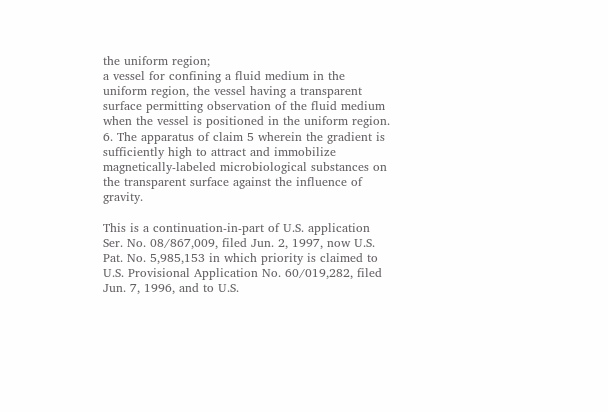the uniform region;
a vessel for confining a fluid medium in the uniform region, the vessel having a transparent surface permitting observation of the fluid medium when the vessel is positioned in the uniform region.
6. The apparatus of claim 5 wherein the gradient is sufficiently high to attract and immobilize magnetically-labeled microbiological substances on the transparent surface against the influence of gravity.

This is a continuation-in-part of U.S. application Ser. No. 08/867,009, filed Jun. 2, 1997, now U.S. Pat. No. 5,985,153 in which priority is claimed to U.S. Provisional Application No. 60/019,282, filed Jun. 7, 1996, and to U.S.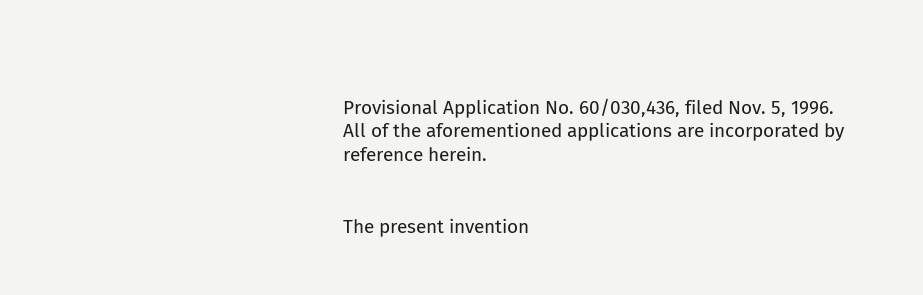Provisional Application No. 60/030,436, filed Nov. 5, 1996. All of the aforementioned applications are incorporated by reference herein.


The present invention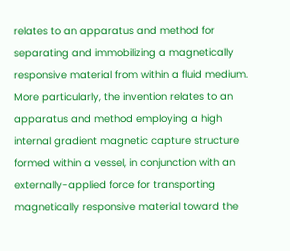relates to an apparatus and method for separating and immobilizing a magnetically responsive material from within a fluid medium. More particularly, the invention relates to an apparatus and method employing a high internal gradient magnetic capture structure formed within a vessel, in conjunction with an externally-applied force for transporting magnetically responsive material toward the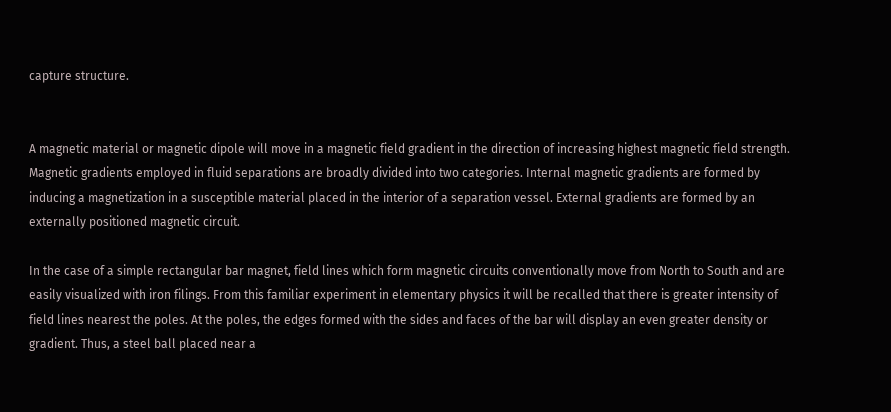capture structure.


A magnetic material or magnetic dipole will move in a magnetic field gradient in the direction of increasing highest magnetic field strength. Magnetic gradients employed in fluid separations are broadly divided into two categories. Internal magnetic gradients are formed by inducing a magnetization in a susceptible material placed in the interior of a separation vessel. External gradients are formed by an externally positioned magnetic circuit.

In the case of a simple rectangular bar magnet, field lines which form magnetic circuits conventionally move from North to South and are easily visualized with iron filings. From this familiar experiment in elementary physics it will be recalled that there is greater intensity of field lines nearest the poles. At the poles, the edges formed with the sides and faces of the bar will display an even greater density or gradient. Thus, a steel ball placed near a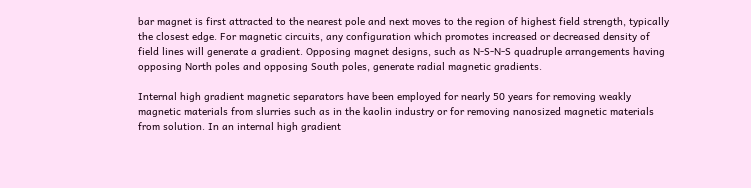bar magnet is first attracted to the nearest pole and next moves to the region of highest field strength, typically the closest edge. For magnetic circuits, any configuration which promotes increased or decreased density of field lines will generate a gradient. Opposing magnet designs, such as N-S-N-S quadruple arrangements having opposing North poles and opposing South poles, generate radial magnetic gradients.

Internal high gradient magnetic separators have been employed for nearly 50 years for removing weakly magnetic materials from slurries such as in the kaolin industry or for removing nanosized magnetic materials from solution. In an internal high gradient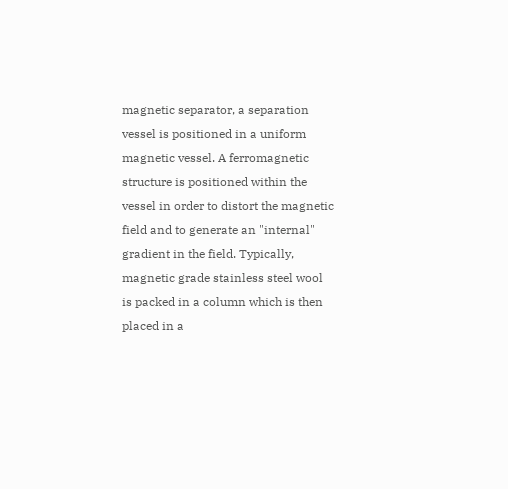magnetic separator, a separation vessel is positioned in a uniform magnetic vessel. A ferromagnetic structure is positioned within the vessel in order to distort the magnetic field and to generate an "internal" gradient in the field. Typically, magnetic grade stainless steel wool is packed in a column which is then placed in a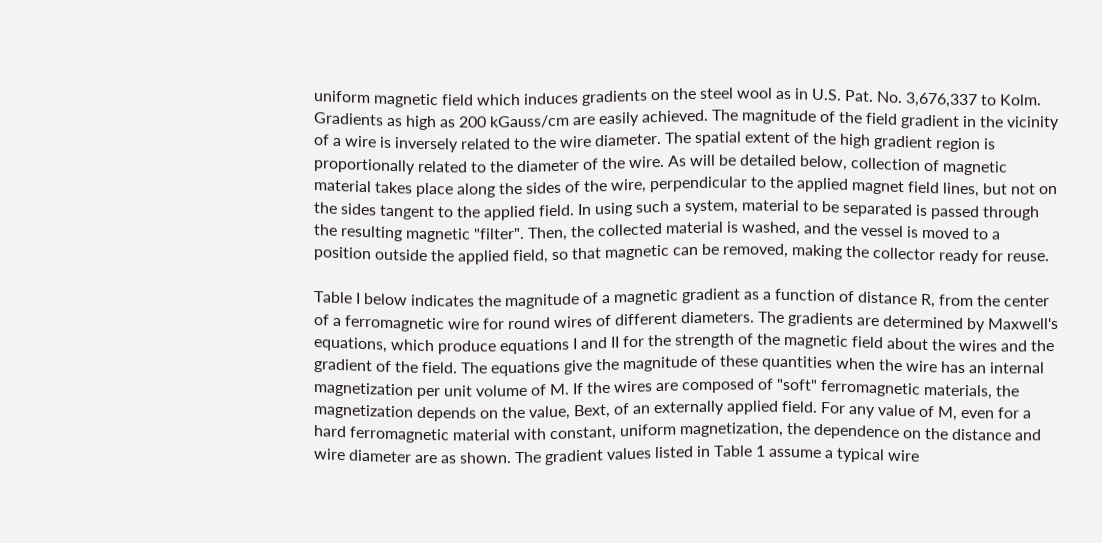uniform magnetic field which induces gradients on the steel wool as in U.S. Pat. No. 3,676,337 to Kolm. Gradients as high as 200 kGauss/cm are easily achieved. The magnitude of the field gradient in the vicinity of a wire is inversely related to the wire diameter. The spatial extent of the high gradient region is proportionally related to the diameter of the wire. As will be detailed below, collection of magnetic material takes place along the sides of the wire, perpendicular to the applied magnet field lines, but not on the sides tangent to the applied field. In using such a system, material to be separated is passed through the resulting magnetic "filter". Then, the collected material is washed, and the vessel is moved to a position outside the applied field, so that magnetic can be removed, making the collector ready for reuse.

Table I below indicates the magnitude of a magnetic gradient as a function of distance R, from the center of a ferromagnetic wire for round wires of different diameters. The gradients are determined by Maxwell's equations, which produce equations I and II for the strength of the magnetic field about the wires and the gradient of the field. The equations give the magnitude of these quantities when the wire has an internal magnetization per unit volume of M. If the wires are composed of "soft" ferromagnetic materials, the magnetization depends on the value, Bext, of an externally applied field. For any value of M, even for a hard ferromagnetic material with constant, uniform magnetization, the dependence on the distance and wire diameter are as shown. The gradient values listed in Table 1 assume a typical wire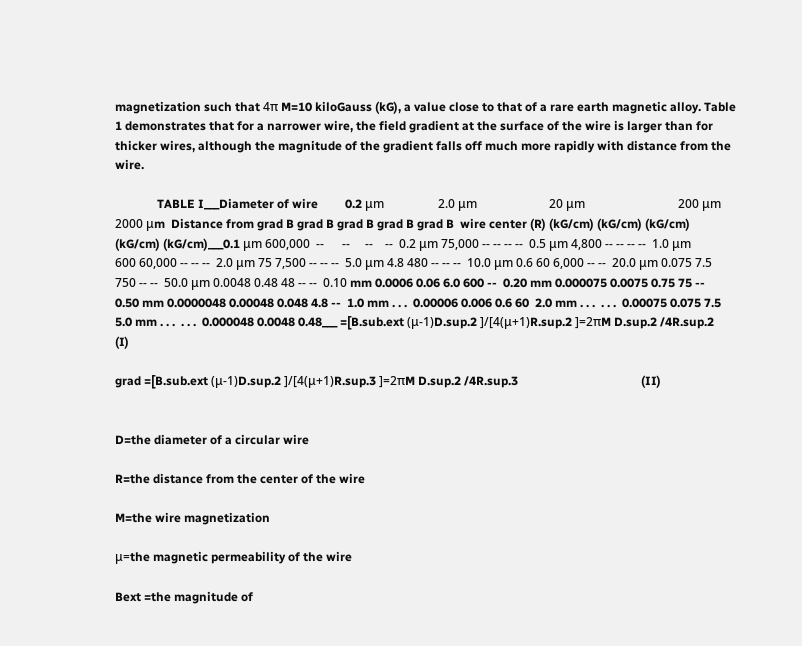magnetization such that 4π M=10 kiloGauss (kG), a value close to that of a rare earth magnetic alloy. Table 1 demonstrates that for a narrower wire, the field gradient at the surface of the wire is larger than for thicker wires, although the magnitude of the gradient falls off much more rapidly with distance from the wire.

              TABLE I___Diameter of wire         0.2 μm                  2.0 μm                        20 μm                               200 μm                                     2000 μm  Distance from grad B grad B grad B grad B grad B  wire center (R) (kG/cm) (kG/cm) (kG/cm) (kG/cm) (kG/cm)___0.1 μm 600,000  --      --     --    --  0.2 μm 75,000 -- -- -- --  0.5 μm 4,800 -- -- -- --  1.0 μm 600 60,000 -- -- --  2.0 μm 75 7,500 -- -- --  5.0 μm 4.8 480 -- -- --  10.0 μm 0.6 60 6,000 -- --  20.0 μm 0.075 7.5 750 -- --  50.0 μm 0.0048 0.48 48 -- --  0.10 mm 0.0006 0.06 6.0 600 --  0.20 mm 0.000075 0.0075 0.75 75 --  0.50 mm 0.0000048 0.00048 0.048 4.8 --  1.0 mm . . .  0.00006 0.006 0.6 60  2.0 mm . . .  . . .  0.00075 0.075 7.5  5.0 mm . . .  . . .  0.000048 0.0048 0.48___ =[B.sub.ext (μ-1)D.sup.2 ]/[4(μ+1)R.sup.2 ]=2πM D.sup.2 /4R.sup.2                                                 (I)

grad =[B.sub.ext (μ-1)D.sup.2 ]/[4(μ+1)R.sup.3 ]=2πM D.sup.2 /4R.sup.3                                         (II)


D=the diameter of a circular wire

R=the distance from the center of the wire

M=the wire magnetization

μ=the magnetic permeability of the wire

Bext =the magnitude of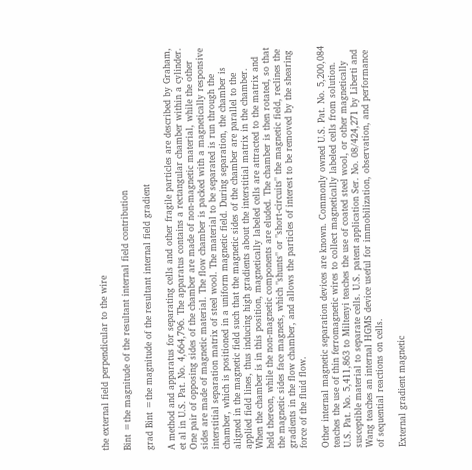the external field perpendicular to the wire

Bint =the magnitude of the resultant internal field contribution

grad Bint =the magnitude of the resultant internal field gradient

A method and apparatus for separating cells and other fragile particles are described by Graham, et al in U.S. Pat. No. 4,664,796. The apparatus contains a rectangular chamber within a cylinder. One pair of opposing sides of the chamber are made of non-magnetic material, while the other sides are made of magnetic material. The flow chamber is packed with a magnetically responsive interstitial separation matrix of steel wool. The material to be separated is run through the chamber, which is positioned in a uniform magnetic field. During separation, the chamber is aligned in the magnetic field such that the magnetic sides of the chamber are parallel to the applied field lines, thus inducing high gradients about the interstitial matrix in the chamber. When the chamber is in this position, magnetically labeled cells are attracted to the matrix and held thereon, while the non-magnetic components are eluded. The chamber is then rotated, so that the magnetic sides face magnets, which "shunts" or "short-circuits" the magnetic field, reclines the gradients in the flow chamber, and allows the particles of interest to be removed by the shearing force of the fluid flow.

Other internal magnetic separation devices are known. Commonly owned U.S. Pat. No. 5,200,084 teaches the use of thin ferromagnetic wires to collect magnetically labeled cells from solution. U.S. Pat. No. 5,411,863 to Miltenyi teaches the use of coated steel wool, or other magnetically susceptible material to separate cells. U.S. patent application Ser. No. 08/424,271 by Liberti and Wang teaches an internal HGMS device useful for immobilization, observation, and performance of sequential reactions on cells.

External gradient magnetic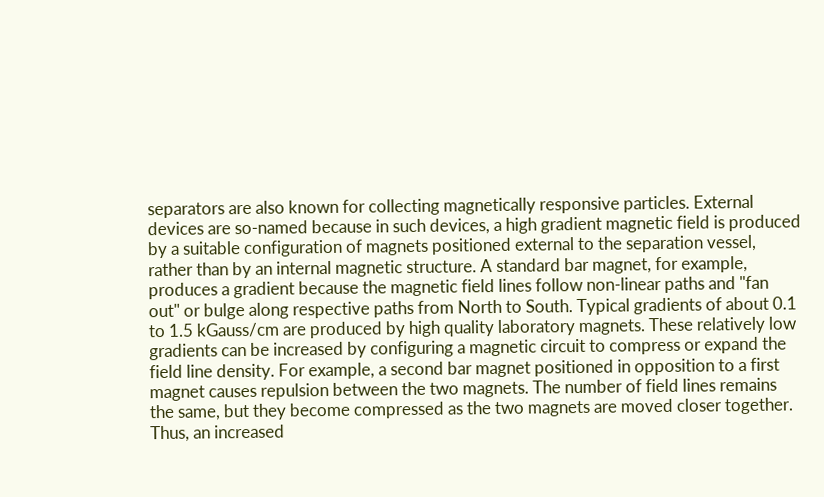separators are also known for collecting magnetically responsive particles. External devices are so-named because in such devices, a high gradient magnetic field is produced by a suitable configuration of magnets positioned external to the separation vessel, rather than by an internal magnetic structure. A standard bar magnet, for example, produces a gradient because the magnetic field lines follow non-linear paths and "fan out" or bulge along respective paths from North to South. Typical gradients of about 0.1 to 1.5 kGauss/cm are produced by high quality laboratory magnets. These relatively low gradients can be increased by configuring a magnetic circuit to compress or expand the field line density. For example, a second bar magnet positioned in opposition to a first magnet causes repulsion between the two magnets. The number of field lines remains the same, but they become compressed as the two magnets are moved closer together. Thus, an increased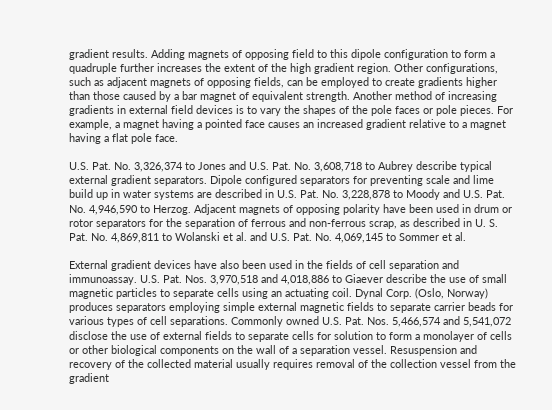gradient results. Adding magnets of opposing field to this dipole configuration to form a quadruple further increases the extent of the high gradient region. Other configurations, such as adjacent magnets of opposing fields, can be employed to create gradients higher than those caused by a bar magnet of equivalent strength. Another method of increasing gradients in external field devices is to vary the shapes of the pole faces or pole pieces. For example, a magnet having a pointed face causes an increased gradient relative to a magnet having a flat pole face.

U.S. Pat. No. 3,326,374 to Jones and U.S. Pat. No. 3,608,718 to Aubrey describe typical external gradient separators. Dipole configured separators for preventing scale and lime build up in water systems are described in U.S. Pat. No. 3,228,878 to Moody and U.S. Pat. No. 4,946,590 to Herzog. Adjacent magnets of opposing polarity have been used in drum or rotor separators for the separation of ferrous and non-ferrous scrap, as described in U. S. Pat. No. 4,869,811 to Wolanski et al. and U.S. Pat. No. 4,069,145 to Sommer et al.

External gradient devices have also been used in the fields of cell separation and immunoassay. U.S. Pat. Nos. 3,970,518 and 4,018,886 to Giaever describe the use of small magnetic particles to separate cells using an actuating coil. Dynal Corp. (Oslo, Norway) produces separators employing simple external magnetic fields to separate carrier beads for various types of cell separations. Commonly owned U.S. Pat. Nos. 5,466,574 and 5,541,072 disclose the use of external fields to separate cells for solution to form a monolayer of cells or other biological components on the wall of a separation vessel. Resuspension and recovery of the collected material usually requires removal of the collection vessel from the gradient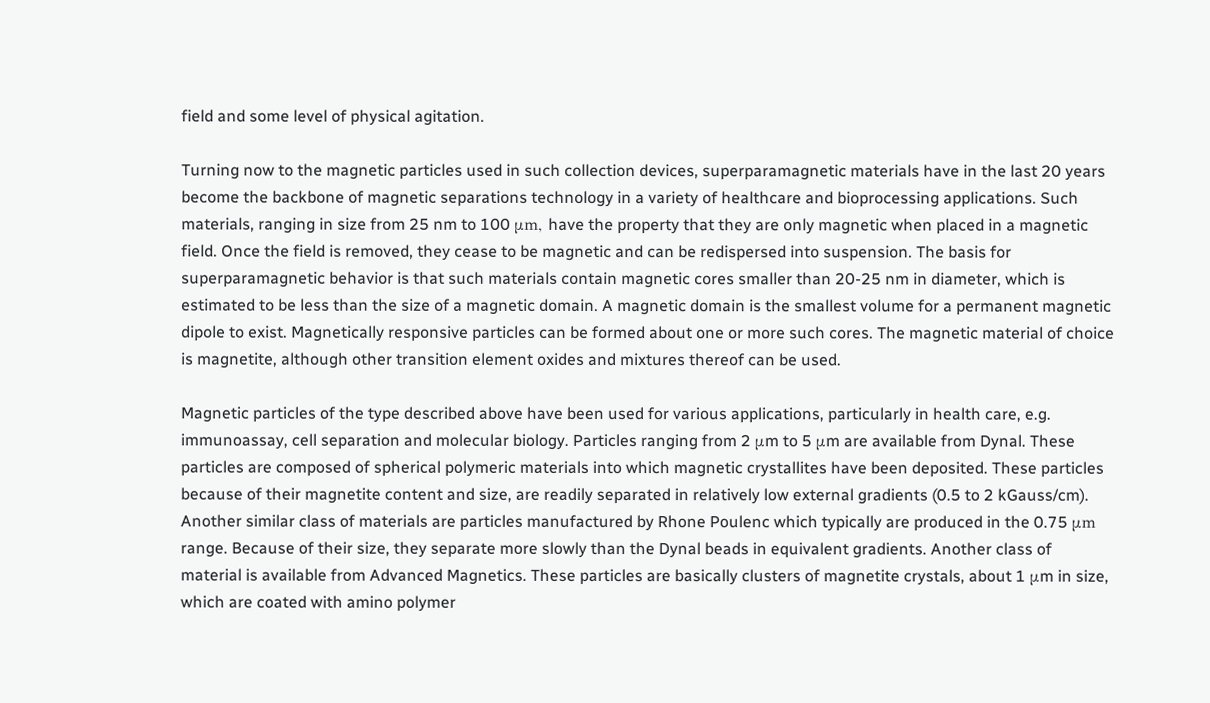field and some level of physical agitation.

Turning now to the magnetic particles used in such collection devices, superparamagnetic materials have in the last 20 years become the backbone of magnetic separations technology in a variety of healthcare and bioprocessing applications. Such materials, ranging in size from 25 nm to 100 μm, have the property that they are only magnetic when placed in a magnetic field. Once the field is removed, they cease to be magnetic and can be redispersed into suspension. The basis for superparamagnetic behavior is that such materials contain magnetic cores smaller than 20-25 nm in diameter, which is estimated to be less than the size of a magnetic domain. A magnetic domain is the smallest volume for a permanent magnetic dipole to exist. Magnetically responsive particles can be formed about one or more such cores. The magnetic material of choice is magnetite, although other transition element oxides and mixtures thereof can be used.

Magnetic particles of the type described above have been used for various applications, particularly in health care, e.g. immunoassay, cell separation and molecular biology. Particles ranging from 2 μm to 5 μm are available from Dynal. These particles are composed of spherical polymeric materials into which magnetic crystallites have been deposited. These particles because of their magnetite content and size, are readily separated in relatively low external gradients (0.5 to 2 kGauss/cm). Another similar class of materials are particles manufactured by Rhone Poulenc which typically are produced in the 0.75 μm range. Because of their size, they separate more slowly than the Dynal beads in equivalent gradients. Another class of material is available from Advanced Magnetics. These particles are basically clusters of magnetite crystals, about 1 μm in size, which are coated with amino polymer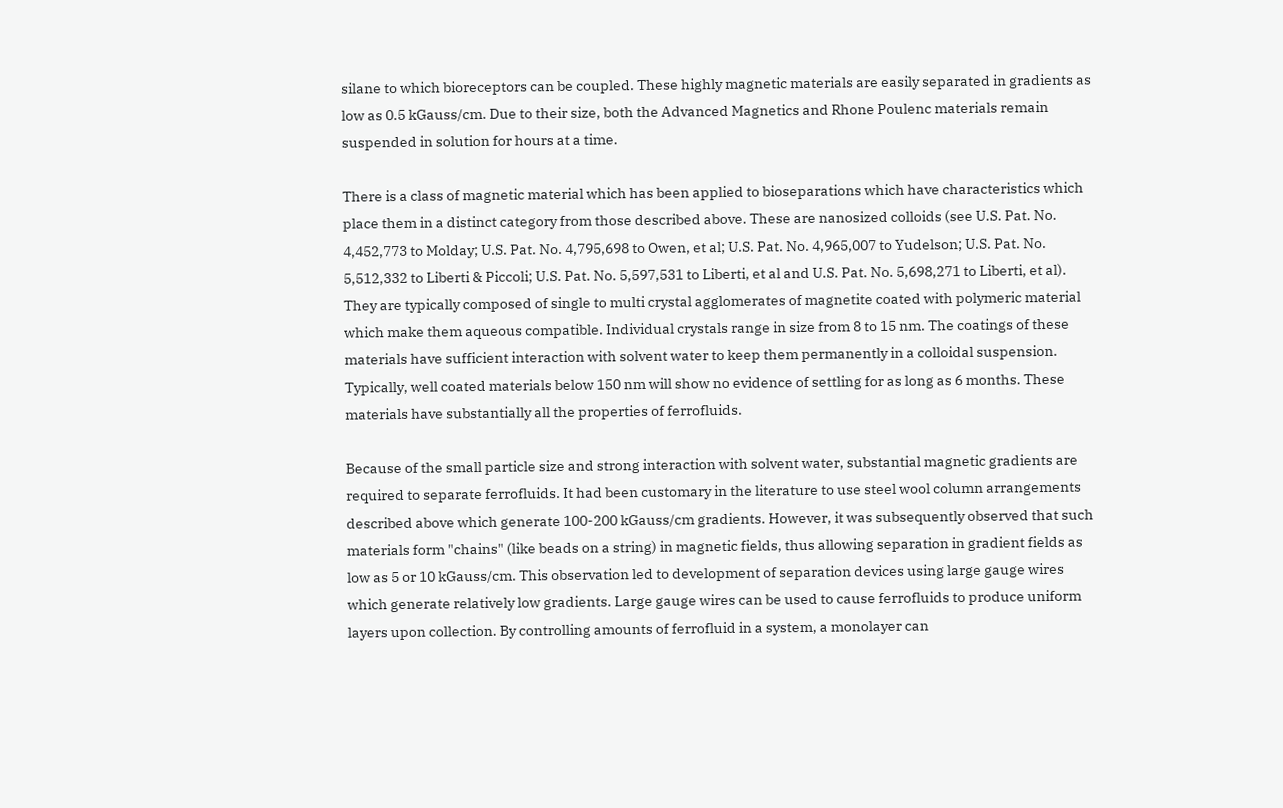silane to which bioreceptors can be coupled. These highly magnetic materials are easily separated in gradients as low as 0.5 kGauss/cm. Due to their size, both the Advanced Magnetics and Rhone Poulenc materials remain suspended in solution for hours at a time.

There is a class of magnetic material which has been applied to bioseparations which have characteristics which place them in a distinct category from those described above. These are nanosized colloids (see U.S. Pat. No. 4,452,773 to Molday; U.S. Pat. No. 4,795,698 to Owen, et al; U.S. Pat. No. 4,965,007 to Yudelson; U.S. Pat. No. 5,512,332 to Liberti & Piccoli; U.S. Pat. No. 5,597,531 to Liberti, et al and U.S. Pat. No. 5,698,271 to Liberti, et al). They are typically composed of single to multi crystal agglomerates of magnetite coated with polymeric material which make them aqueous compatible. Individual crystals range in size from 8 to 15 nm. The coatings of these materials have sufficient interaction with solvent water to keep them permanently in a colloidal suspension. Typically, well coated materials below 150 nm will show no evidence of settling for as long as 6 months. These materials have substantially all the properties of ferrofluids.

Because of the small particle size and strong interaction with solvent water, substantial magnetic gradients are required to separate ferrofluids. It had been customary in the literature to use steel wool column arrangements described above which generate 100-200 kGauss/cm gradients. However, it was subsequently observed that such materials form "chains" (like beads on a string) in magnetic fields, thus allowing separation in gradient fields as low as 5 or 10 kGauss/cm. This observation led to development of separation devices using large gauge wires which generate relatively low gradients. Large gauge wires can be used to cause ferrofluids to produce uniform layers upon collection. By controlling amounts of ferrofluid in a system, a monolayer can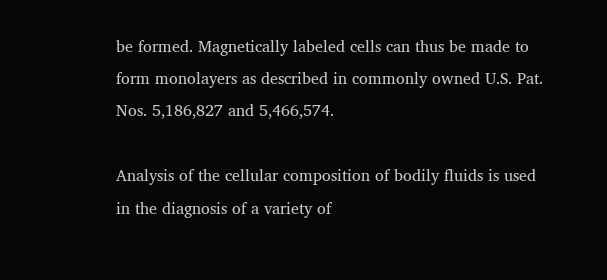be formed. Magnetically labeled cells can thus be made to form monolayers as described in commonly owned U.S. Pat. Nos. 5,186,827 and 5,466,574.

Analysis of the cellular composition of bodily fluids is used in the diagnosis of a variety of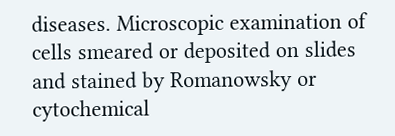diseases. Microscopic examination of cells smeared or deposited on slides and stained by Romanowsky or cytochemical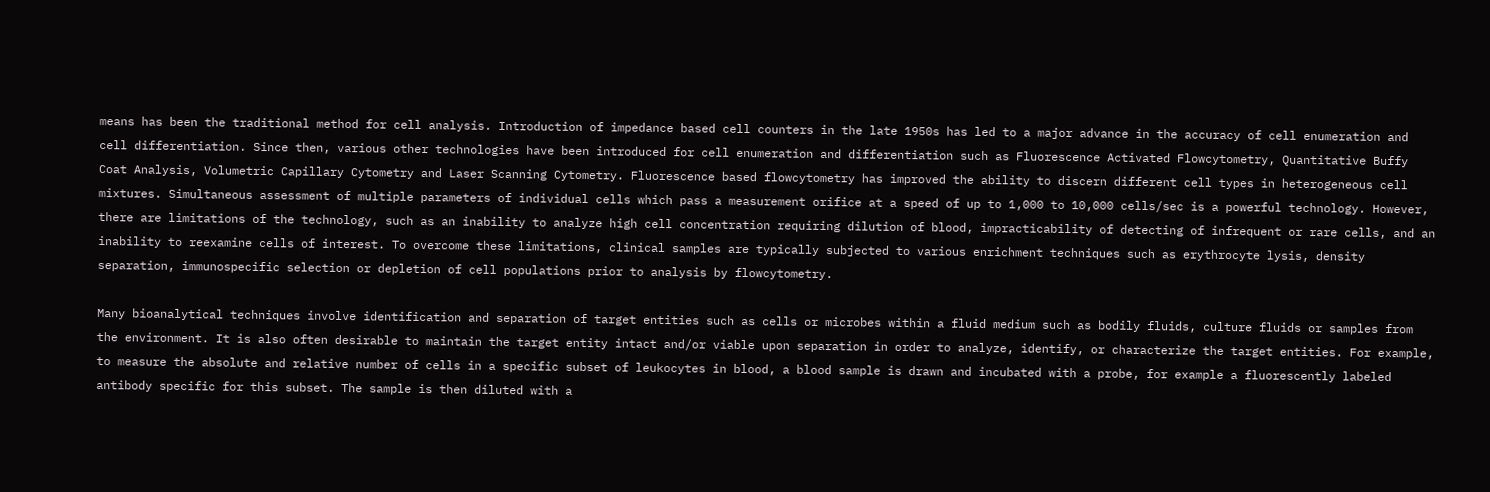means has been the traditional method for cell analysis. Introduction of impedance based cell counters in the late 1950s has led to a major advance in the accuracy of cell enumeration and cell differentiation. Since then, various other technologies have been introduced for cell enumeration and differentiation such as Fluorescence Activated Flowcytometry, Quantitative Buffy Coat Analysis, Volumetric Capillary Cytometry and Laser Scanning Cytometry. Fluorescence based flowcytometry has improved the ability to discern different cell types in heterogeneous cell mixtures. Simultaneous assessment of multiple parameters of individual cells which pass a measurement orifice at a speed of up to 1,000 to 10,000 cells/sec is a powerful technology. However, there are limitations of the technology, such as an inability to analyze high cell concentration requiring dilution of blood, impracticability of detecting of infrequent or rare cells, and an inability to reexamine cells of interest. To overcome these limitations, clinical samples are typically subjected to various enrichment techniques such as erythrocyte lysis, density separation, immunospecific selection or depletion of cell populations prior to analysis by flowcytometry.

Many bioanalytical techniques involve identification and separation of target entities such as cells or microbes within a fluid medium such as bodily fluids, culture fluids or samples from the environment. It is also often desirable to maintain the target entity intact and/or viable upon separation in order to analyze, identify, or characterize the target entities. For example, to measure the absolute and relative number of cells in a specific subset of leukocytes in blood, a blood sample is drawn and incubated with a probe, for example a fluorescently labeled antibody specific for this subset. The sample is then diluted with a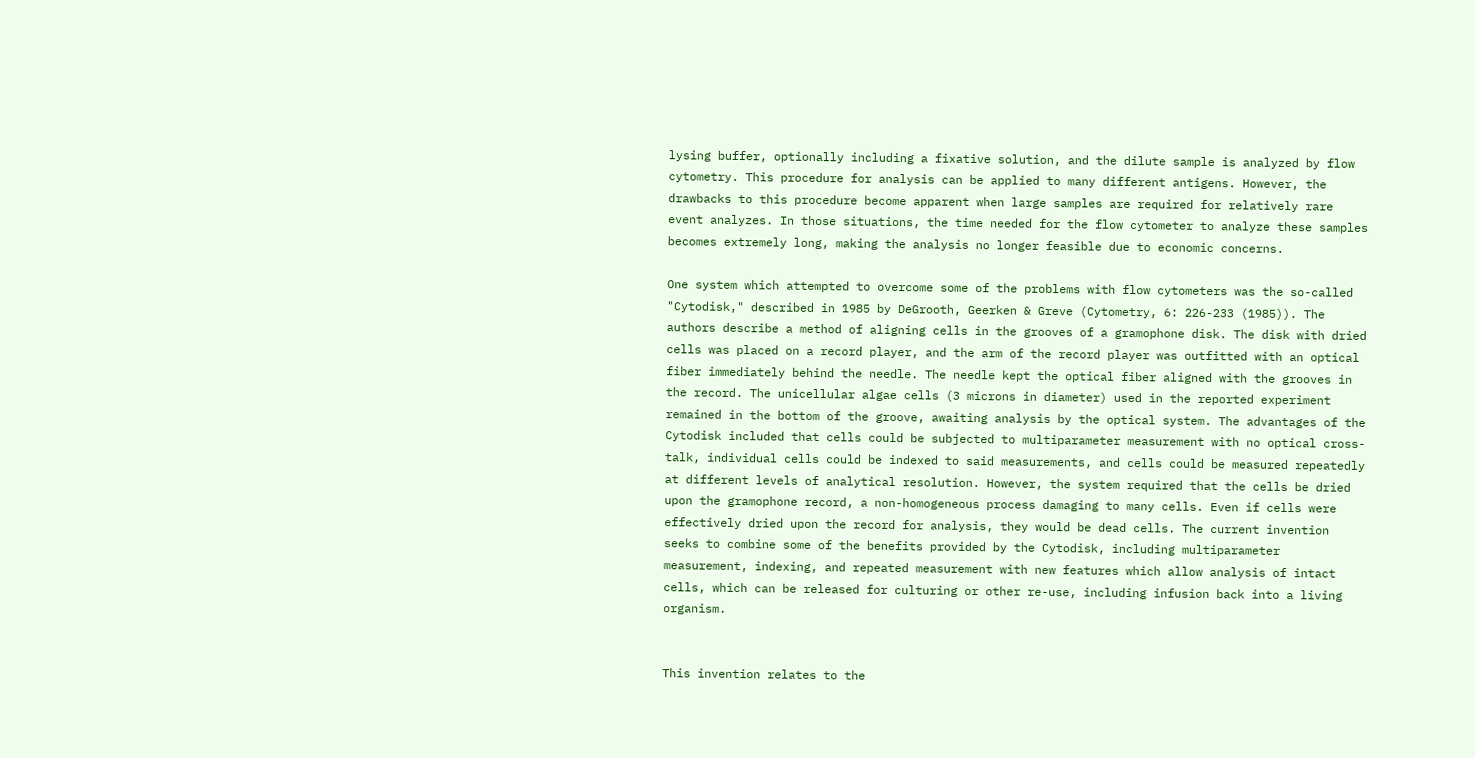lysing buffer, optionally including a fixative solution, and the dilute sample is analyzed by flow cytometry. This procedure for analysis can be applied to many different antigens. However, the drawbacks to this procedure become apparent when large samples are required for relatively rare event analyzes. In those situations, the time needed for the flow cytometer to analyze these samples becomes extremely long, making the analysis no longer feasible due to economic concerns.

One system which attempted to overcome some of the problems with flow cytometers was the so-called "Cytodisk," described in 1985 by DeGrooth, Geerken & Greve (Cytometry, 6: 226-233 (1985)). The authors describe a method of aligning cells in the grooves of a gramophone disk. The disk with dried cells was placed on a record player, and the arm of the record player was outfitted with an optical fiber immediately behind the needle. The needle kept the optical fiber aligned with the grooves in the record. The unicellular algae cells (3 microns in diameter) used in the reported experiment remained in the bottom of the groove, awaiting analysis by the optical system. The advantages of the Cytodisk included that cells could be subjected to multiparameter measurement with no optical cross-talk, individual cells could be indexed to said measurements, and cells could be measured repeatedly at different levels of analytical resolution. However, the system required that the cells be dried upon the gramophone record, a non-homogeneous process damaging to many cells. Even if cells were effectively dried upon the record for analysis, they would be dead cells. The current invention seeks to combine some of the benefits provided by the Cytodisk, including multiparameter measurement, indexing, and repeated measurement with new features which allow analysis of intact cells, which can be released for culturing or other re-use, including infusion back into a living organism.


This invention relates to the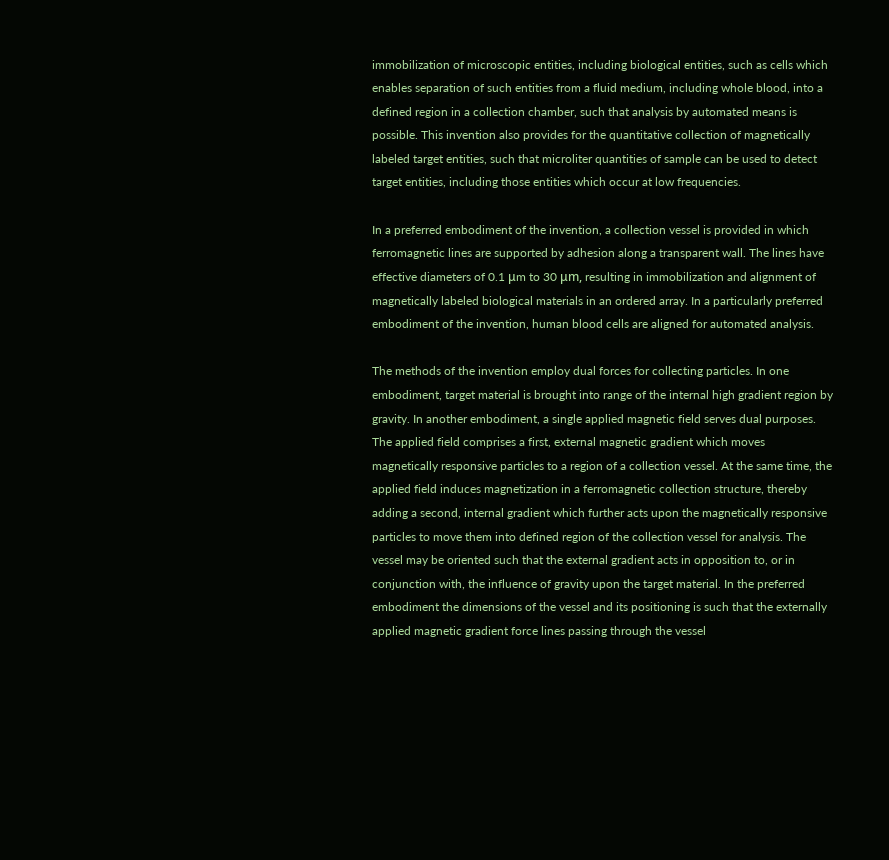immobilization of microscopic entities, including biological entities, such as cells which enables separation of such entities from a fluid medium, including whole blood, into a defined region in a collection chamber, such that analysis by automated means is possible. This invention also provides for the quantitative collection of magnetically labeled target entities, such that microliter quantities of sample can be used to detect target entities, including those entities which occur at low frequencies.

In a preferred embodiment of the invention, a collection vessel is provided in which ferromagnetic lines are supported by adhesion along a transparent wall. The lines have effective diameters of 0.1 μm to 30 μm, resulting in immobilization and alignment of magnetically labeled biological materials in an ordered array. In a particularly preferred embodiment of the invention, human blood cells are aligned for automated analysis.

The methods of the invention employ dual forces for collecting particles. In one embodiment, target material is brought into range of the internal high gradient region by gravity. In another embodiment, a single applied magnetic field serves dual purposes. The applied field comprises a first, external magnetic gradient which moves magnetically responsive particles to a region of a collection vessel. At the same time, the applied field induces magnetization in a ferromagnetic collection structure, thereby adding a second, internal gradient which further acts upon the magnetically responsive particles to move them into defined region of the collection vessel for analysis. The vessel may be oriented such that the external gradient acts in opposition to, or in conjunction with, the influence of gravity upon the target material. In the preferred embodiment the dimensions of the vessel and its positioning is such that the externally applied magnetic gradient force lines passing through the vessel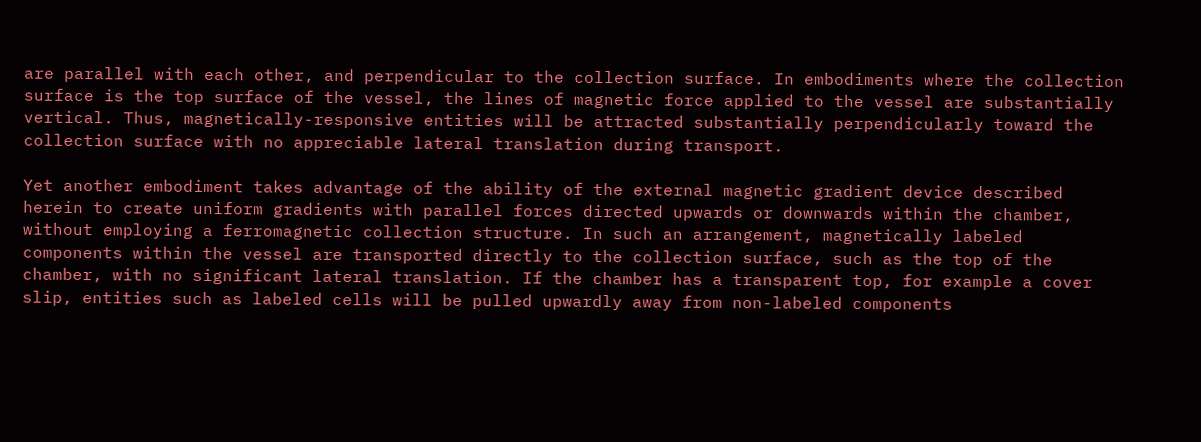are parallel with each other, and perpendicular to the collection surface. In embodiments where the collection surface is the top surface of the vessel, the lines of magnetic force applied to the vessel are substantially vertical. Thus, magnetically-responsive entities will be attracted substantially perpendicularly toward the collection surface with no appreciable lateral translation during transport.

Yet another embodiment takes advantage of the ability of the external magnetic gradient device described herein to create uniform gradients with parallel forces directed upwards or downwards within the chamber, without employing a ferromagnetic collection structure. In such an arrangement, magnetically labeled components within the vessel are transported directly to the collection surface, such as the top of the chamber, with no significant lateral translation. If the chamber has a transparent top, for example a cover slip, entities such as labeled cells will be pulled upwardly away from non-labeled components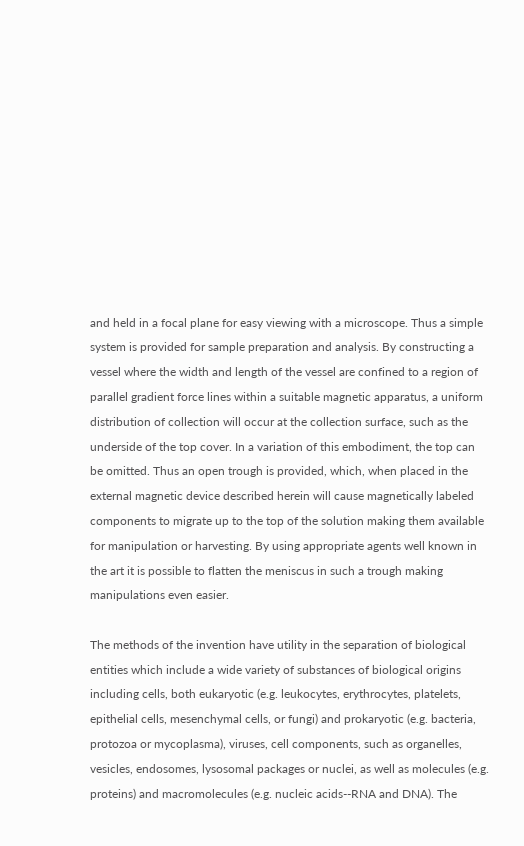and held in a focal plane for easy viewing with a microscope. Thus a simple system is provided for sample preparation and analysis. By constructing a vessel where the width and length of the vessel are confined to a region of parallel gradient force lines within a suitable magnetic apparatus, a uniform distribution of collection will occur at the collection surface, such as the underside of the top cover. In a variation of this embodiment, the top can be omitted. Thus an open trough is provided, which, when placed in the external magnetic device described herein will cause magnetically labeled components to migrate up to the top of the solution making them available for manipulation or harvesting. By using appropriate agents well known in the art it is possible to flatten the meniscus in such a trough making manipulations even easier.

The methods of the invention have utility in the separation of biological entities which include a wide variety of substances of biological origins including cells, both eukaryotic (e.g. leukocytes, erythrocytes, platelets, epithelial cells, mesenchymal cells, or fungi) and prokaryotic (e.g. bacteria, protozoa or mycoplasma), viruses, cell components, such as organelles, vesicles, endosomes, lysosomal packages or nuclei, as well as molecules (e.g. proteins) and macromolecules (e.g. nucleic acids--RNA and DNA). The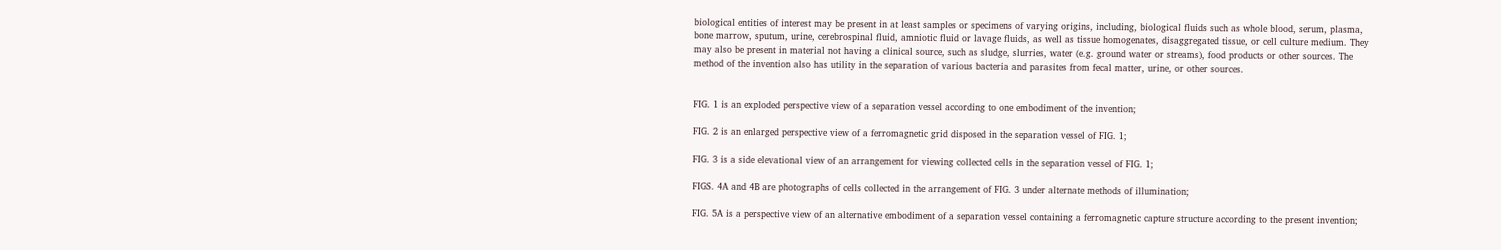biological entities of interest may be present in at least samples or specimens of varying origins, including, biological fluids such as whole blood, serum, plasma, bone marrow, sputum, urine, cerebrospinal fluid, amniotic fluid or lavage fluids, as well as tissue homogenates, disaggregated tissue, or cell culture medium. They may also be present in material not having a clinical source, such as sludge, slurries, water (e.g. ground water or streams), food products or other sources. The method of the invention also has utility in the separation of various bacteria and parasites from fecal matter, urine, or other sources.


FIG. 1 is an exploded perspective view of a separation vessel according to one embodiment of the invention;

FIG. 2 is an enlarged perspective view of a ferromagnetic grid disposed in the separation vessel of FIG. 1;

FIG. 3 is a side elevational view of an arrangement for viewing collected cells in the separation vessel of FIG. 1;

FIGS. 4A and 4B are photographs of cells collected in the arrangement of FIG. 3 under alternate methods of illumination;

FIG. 5A is a perspective view of an alternative embodiment of a separation vessel containing a ferromagnetic capture structure according to the present invention;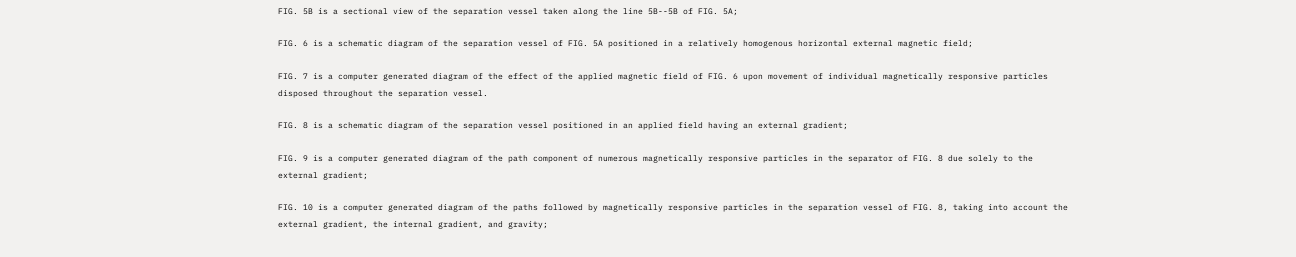FIG. 5B is a sectional view of the separation vessel taken along the line 5B--5B of FIG. 5A;

FIG. 6 is a schematic diagram of the separation vessel of FIG. 5A positioned in a relatively homogenous horizontal external magnetic field;

FIG. 7 is a computer generated diagram of the effect of the applied magnetic field of FIG. 6 upon movement of individual magnetically responsive particles disposed throughout the separation vessel.

FIG. 8 is a schematic diagram of the separation vessel positioned in an applied field having an external gradient;

FIG. 9 is a computer generated diagram of the path component of numerous magnetically responsive particles in the separator of FIG. 8 due solely to the external gradient;

FIG. 10 is a computer generated diagram of the paths followed by magnetically responsive particles in the separation vessel of FIG. 8, taking into account the external gradient, the internal gradient, and gravity;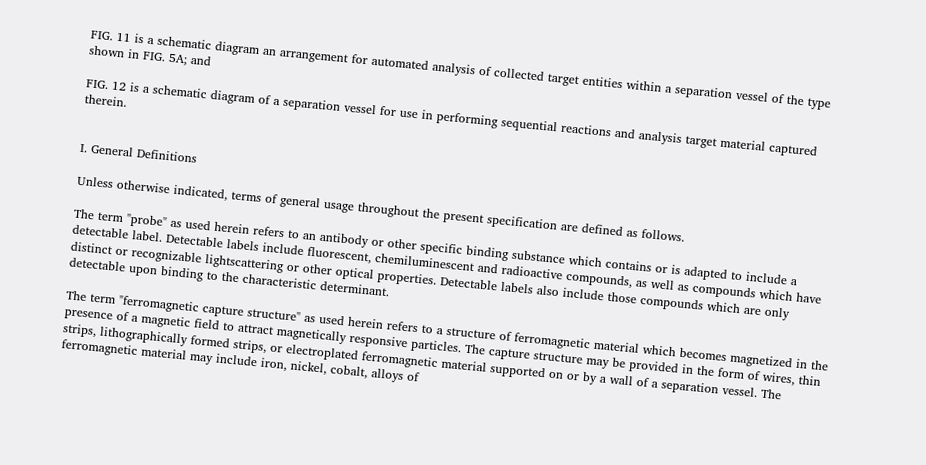FIG. 11 is a schematic diagram an arrangement for automated analysis of collected target entities within a separation vessel of the type shown in FIG. 5A; and

FIG. 12 is a schematic diagram of a separation vessel for use in performing sequential reactions and analysis target material captured therein.


I. General Definitions

Unless otherwise indicated, terms of general usage throughout the present specification are defined as follows.

The term "probe" as used herein refers to an antibody or other specific binding substance which contains or is adapted to include a detectable label. Detectable labels include fluorescent, chemiluminescent and radioactive compounds, as well as compounds which have distinct or recognizable lightscattering or other optical properties. Detectable labels also include those compounds which are only detectable upon binding to the characteristic determinant.

The term "ferromagnetic capture structure" as used herein refers to a structure of ferromagnetic material which becomes magnetized in the presence of a magnetic field to attract magnetically responsive particles. The capture structure may be provided in the form of wires, thin strips, lithographically formed strips, or electroplated ferromagnetic material supported on or by a wall of a separation vessel. The ferromagnetic material may include iron, nickel, cobalt, alloys of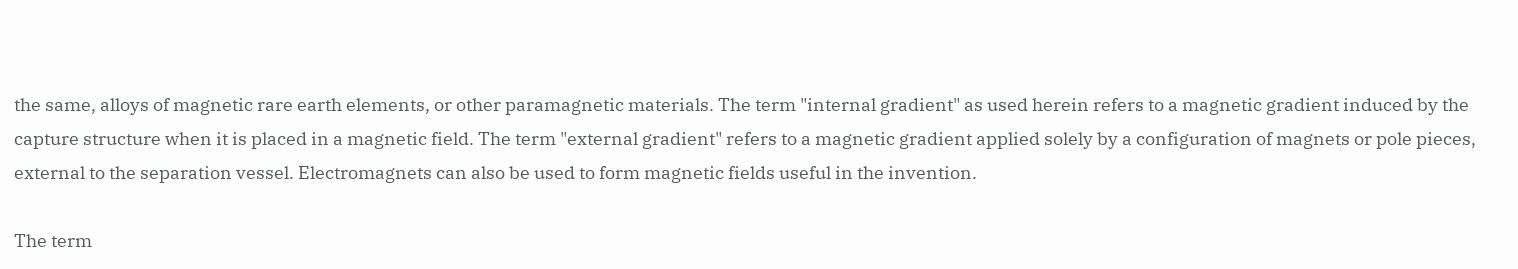the same, alloys of magnetic rare earth elements, or other paramagnetic materials. The term "internal gradient" as used herein refers to a magnetic gradient induced by the capture structure when it is placed in a magnetic field. The term "external gradient" refers to a magnetic gradient applied solely by a configuration of magnets or pole pieces, external to the separation vessel. Electromagnets can also be used to form magnetic fields useful in the invention.

The term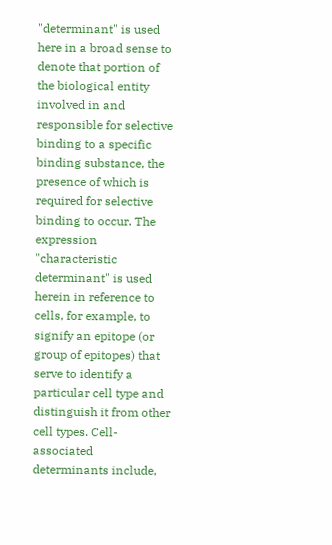"determinant" is used here in a broad sense to denote that portion of the biological entity involved in and responsible for selective binding to a specific binding substance, the presence of which is required for selective binding to occur. The expression "characteristic determinant" is used herein in reference to cells, for example, to signify an epitope (or group of epitopes) that serve to identify a particular cell type and distinguish it from other cell types. Cell-associated determinants include,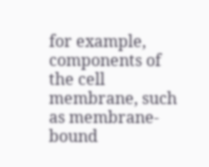for example, components of the cell membrane, such as membrane-bound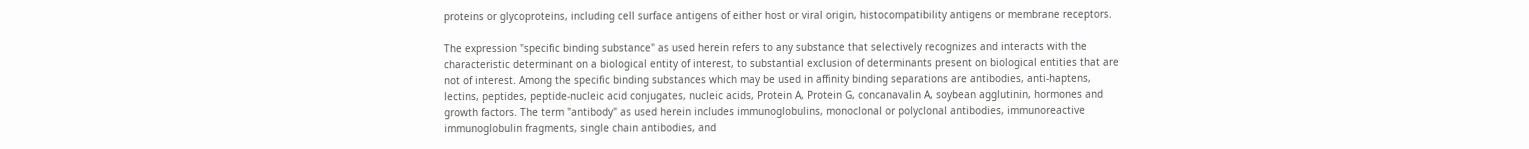proteins or glycoproteins, including cell surface antigens of either host or viral origin, histocompatibility antigens or membrane receptors.

The expression "specific binding substance" as used herein refers to any substance that selectively recognizes and interacts with the characteristic determinant on a biological entity of interest, to substantial exclusion of determinants present on biological entities that are not of interest. Among the specific binding substances which may be used in affinity binding separations are antibodies, anti-haptens, lectins, peptides, peptide-nucleic acid conjugates, nucleic acids, Protein A, Protein G, concanavalin A, soybean agglutinin, hormones and growth factors. The term "antibody" as used herein includes immunoglobulins, monoclonal or polyclonal antibodies, immunoreactive immunoglobulin fragments, single chain antibodies, and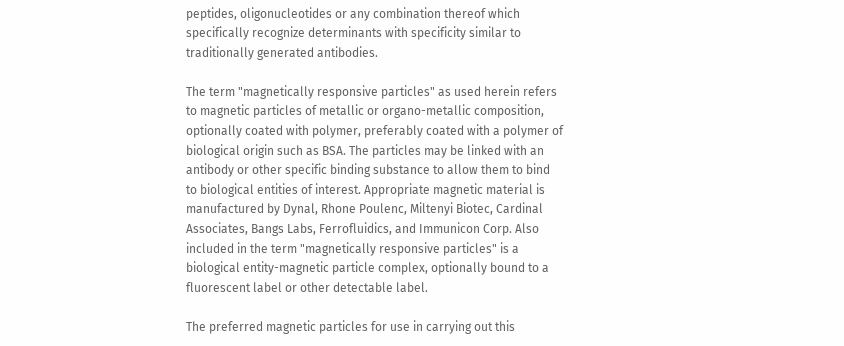peptides, oligonucleotides or any combination thereof which specifically recognize determinants with specificity similar to traditionally generated antibodies.

The term "magnetically responsive particles" as used herein refers to magnetic particles of metallic or organo-metallic composition, optionally coated with polymer, preferably coated with a polymer of biological origin such as BSA. The particles may be linked with an antibody or other specific binding substance to allow them to bind to biological entities of interest. Appropriate magnetic material is manufactured by Dynal, Rhone Poulenc, Miltenyi Biotec, Cardinal Associates, Bangs Labs, Ferrofluidics, and Immunicon Corp. Also included in the term "magnetically responsive particles" is a biological entity-magnetic particle complex, optionally bound to a fluorescent label or other detectable label.

The preferred magnetic particles for use in carrying out this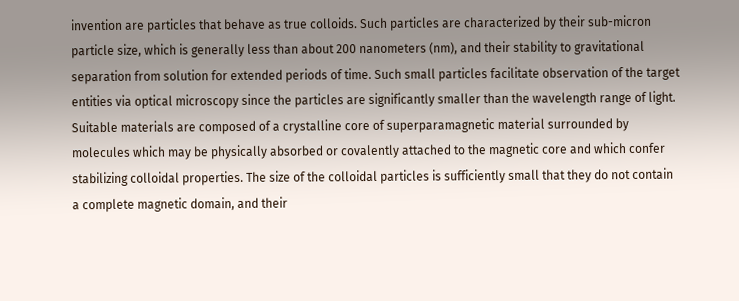invention are particles that behave as true colloids. Such particles are characterized by their sub-micron particle size, which is generally less than about 200 nanometers (nm), and their stability to gravitational separation from solution for extended periods of time. Such small particles facilitate observation of the target entities via optical microscopy since the particles are significantly smaller than the wavelength range of light. Suitable materials are composed of a crystalline core of superparamagnetic material surrounded by molecules which may be physically absorbed or covalently attached to the magnetic core and which confer stabilizing colloidal properties. The size of the colloidal particles is sufficiently small that they do not contain a complete magnetic domain, and their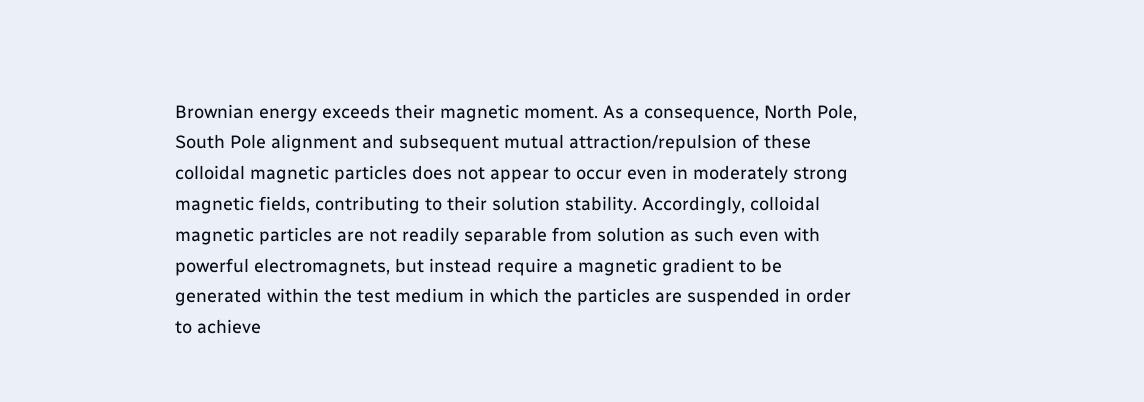Brownian energy exceeds their magnetic moment. As a consequence, North Pole, South Pole alignment and subsequent mutual attraction/repulsion of these colloidal magnetic particles does not appear to occur even in moderately strong magnetic fields, contributing to their solution stability. Accordingly, colloidal magnetic particles are not readily separable from solution as such even with powerful electromagnets, but instead require a magnetic gradient to be generated within the test medium in which the particles are suspended in order to achieve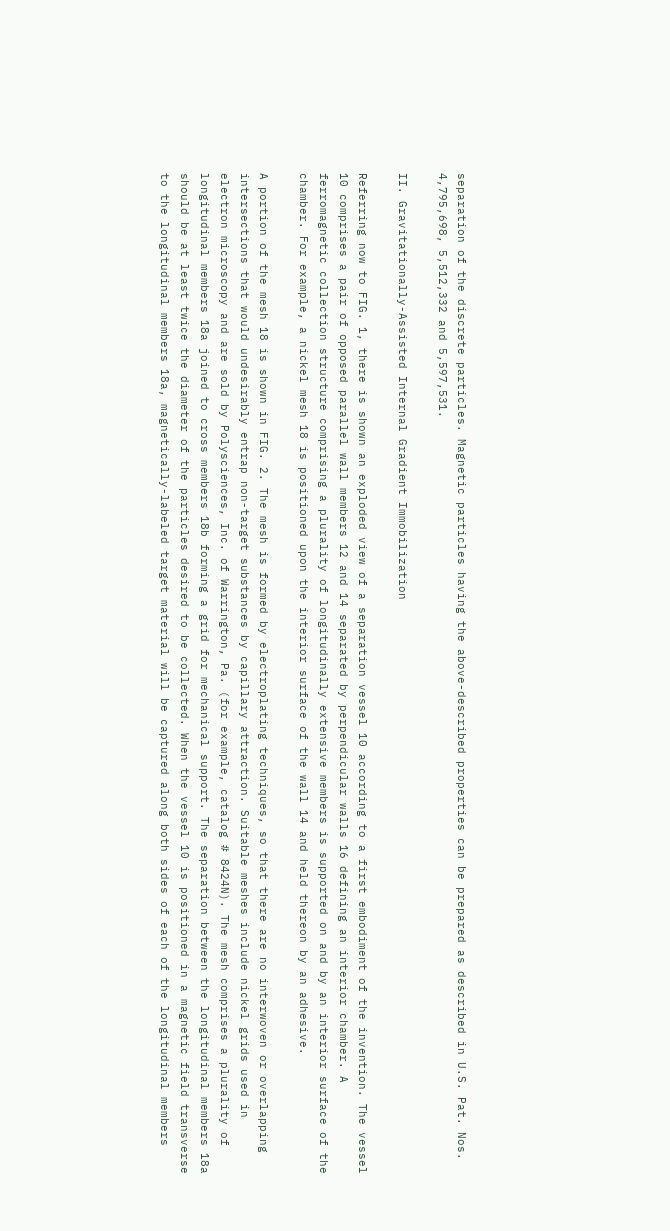separation of the discrete particles. Magnetic particles having the above-described properties can be prepared as described in U.S. Pat. Nos. 4,795,698, 5,512,332 and 5,597,531.

II. Gravitationally-Assisted Internal Gradient Immobilization

Referring now to FIG. 1, there is shown an exploded view of a separation vessel 10 according to a first embodiment of the invention. The vessel 10 comprises a pair of opposed parallel wall members 12 and 14 separated by perpendicular walls 16 defining an interior chamber. A ferromagnetic collection structure comprising a plurality of longitudinally extensive members is supported on and by an interior surface of the chamber. For example, a nickel mesh 18 is positioned upon the interior surface of the wall 14 and held thereon by an adhesive.

A portion of the mesh 18 is shown in FIG. 2. The mesh is formed by electroplating techniques, so that there are no interwoven or overlapping intersections that would undesirably entrap non-target substances by capillary attraction. Suitable meshes include nickel grids used in electron microscopy and are sold by Polysciences, Inc. of Warrington, Pa. (for example, catalog # 8424N). The mesh comprises a plurality of longitudinal members 18a joined to cross members 18b forming a grid for mechanical support. The separation between the longitudinal members 18a should be at least twice the diameter of the particles desired to be collected. When the vessel 10 is positioned in a magnetic field transverse to the longitudinal members 18a, magnetically-labeled target material will be captured along both sides of each of the longitudinal members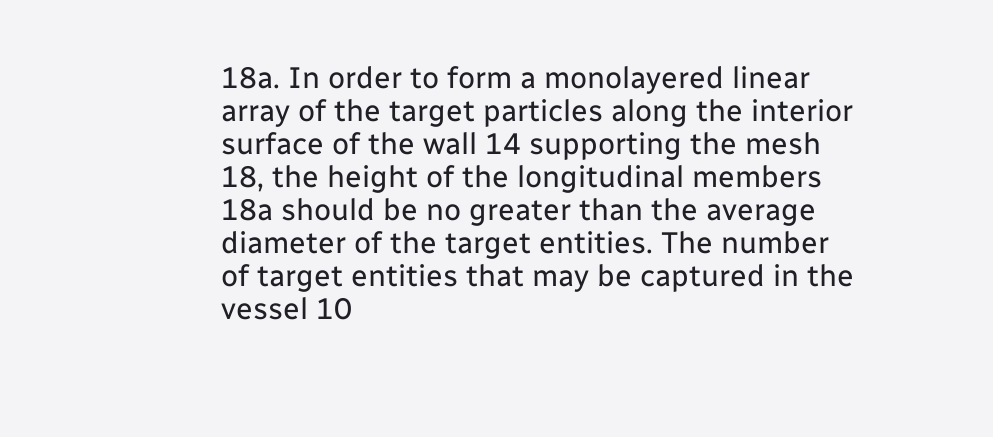18a. In order to form a monolayered linear array of the target particles along the interior surface of the wall 14 supporting the mesh 18, the height of the longitudinal members 18a should be no greater than the average diameter of the target entities. The number of target entities that may be captured in the vessel 10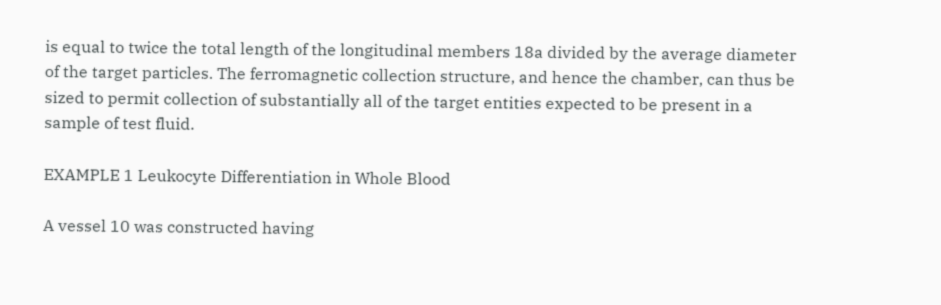is equal to twice the total length of the longitudinal members 18a divided by the average diameter of the target particles. The ferromagnetic collection structure, and hence the chamber, can thus be sized to permit collection of substantially all of the target entities expected to be present in a sample of test fluid.

EXAMPLE 1 Leukocyte Differentiation in Whole Blood

A vessel 10 was constructed having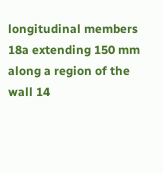longitudinal members 18a extending 150 mm along a region of the wall 14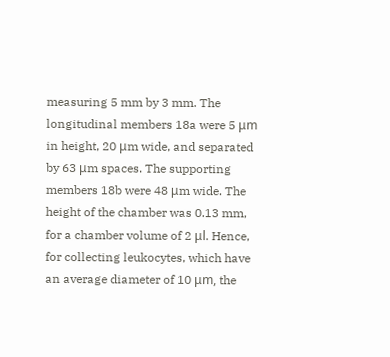measuring 5 mm by 3 mm. The longitudinal members 18a were 5 μm in height, 20 μm wide, and separated by 63 μm spaces. The supporting members 18b were 48 μm wide. The height of the chamber was 0.13 mm, for a chamber volume of 2 μl. Hence, for collecting leukocytes, which have an average diameter of 10 μm, the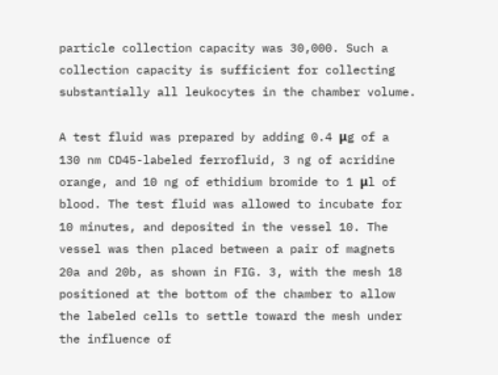particle collection capacity was 30,000. Such a collection capacity is sufficient for collecting substantially all leukocytes in the chamber volume.

A test fluid was prepared by adding 0.4 μg of a 130 nm CD45-labeled ferrofluid, 3 ng of acridine orange, and 10 ng of ethidium bromide to 1 μl of blood. The test fluid was allowed to incubate for 10 minutes, and deposited in the vessel 10. The vessel was then placed between a pair of magnets 20a and 20b, as shown in FIG. 3, with the mesh 18 positioned at the bottom of the chamber to allow the labeled cells to settle toward the mesh under the influence of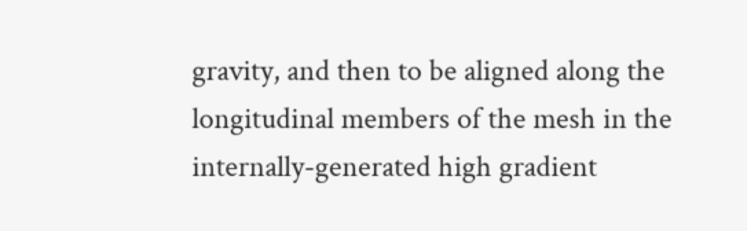gravity, and then to be aligned along the longitudinal members of the mesh in the internally-generated high gradient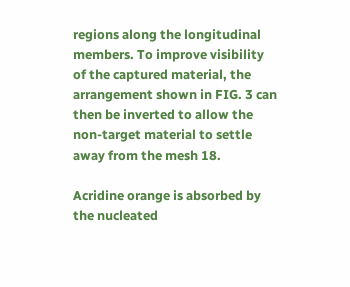regions along the longitudinal members. To improve visibility of the captured material, the arrangement shown in FIG. 3 can then be inverted to allow the non-target material to settle away from the mesh 18.

Acridine orange is absorbed by the nucleated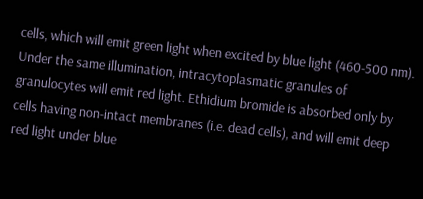cells, which will emit green light when excited by blue light (460-500 nm). Under the same illumination, intracytoplasmatic granules of granulocytes will emit red light. Ethidium bromide is absorbed only by cells having non-intact membranes (i.e. dead cells), and will emit deep red light under blue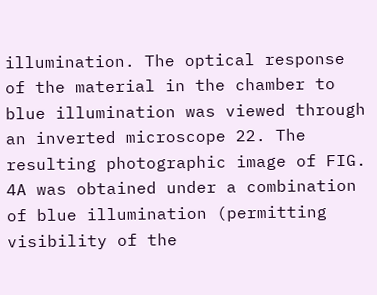illumination. The optical response of the material in the chamber to blue illumination was viewed through an inverted microscope 22. The resulting photographic image of FIG. 4A was obtained under a combination of blue illumination (permitting visibility of the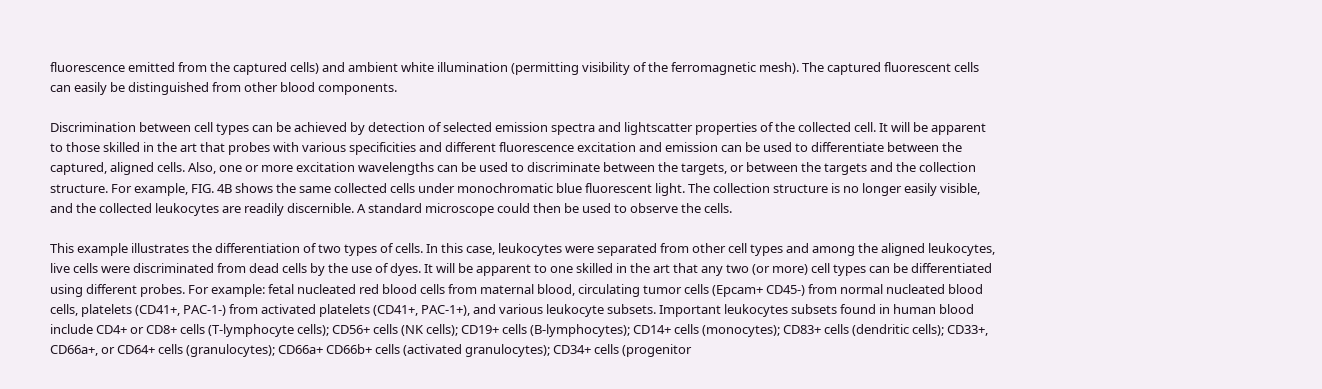fluorescence emitted from the captured cells) and ambient white illumination (permitting visibility of the ferromagnetic mesh). The captured fluorescent cells can easily be distinguished from other blood components.

Discrimination between cell types can be achieved by detection of selected emission spectra and lightscatter properties of the collected cell. It will be apparent to those skilled in the art that probes with various specificities and different fluorescence excitation and emission can be used to differentiate between the captured, aligned cells. Also, one or more excitation wavelengths can be used to discriminate between the targets, or between the targets and the collection structure. For example, FIG. 4B shows the same collected cells under monochromatic blue fluorescent light. The collection structure is no longer easily visible, and the collected leukocytes are readily discernible. A standard microscope could then be used to observe the cells.

This example illustrates the differentiation of two types of cells. In this case, leukocytes were separated from other cell types and among the aligned leukocytes, live cells were discriminated from dead cells by the use of dyes. It will be apparent to one skilled in the art that any two (or more) cell types can be differentiated using different probes. For example: fetal nucleated red blood cells from maternal blood, circulating tumor cells (Epcam+ CD45-) from normal nucleated blood cells, platelets (CD41+, PAC-1-) from activated platelets (CD41+, PAC-1+), and various leukocyte subsets. Important leukocytes subsets found in human blood include CD4+ or CD8+ cells (T-lymphocyte cells); CD56+ cells (NK cells); CD19+ cells (B-lymphocytes); CD14+ cells (monocytes); CD83+ cells (dendritic cells); CD33+, CD66a+, or CD64+ cells (granulocytes); CD66a+ CD66b+ cells (activated granulocytes); CD34+ cells (progenitor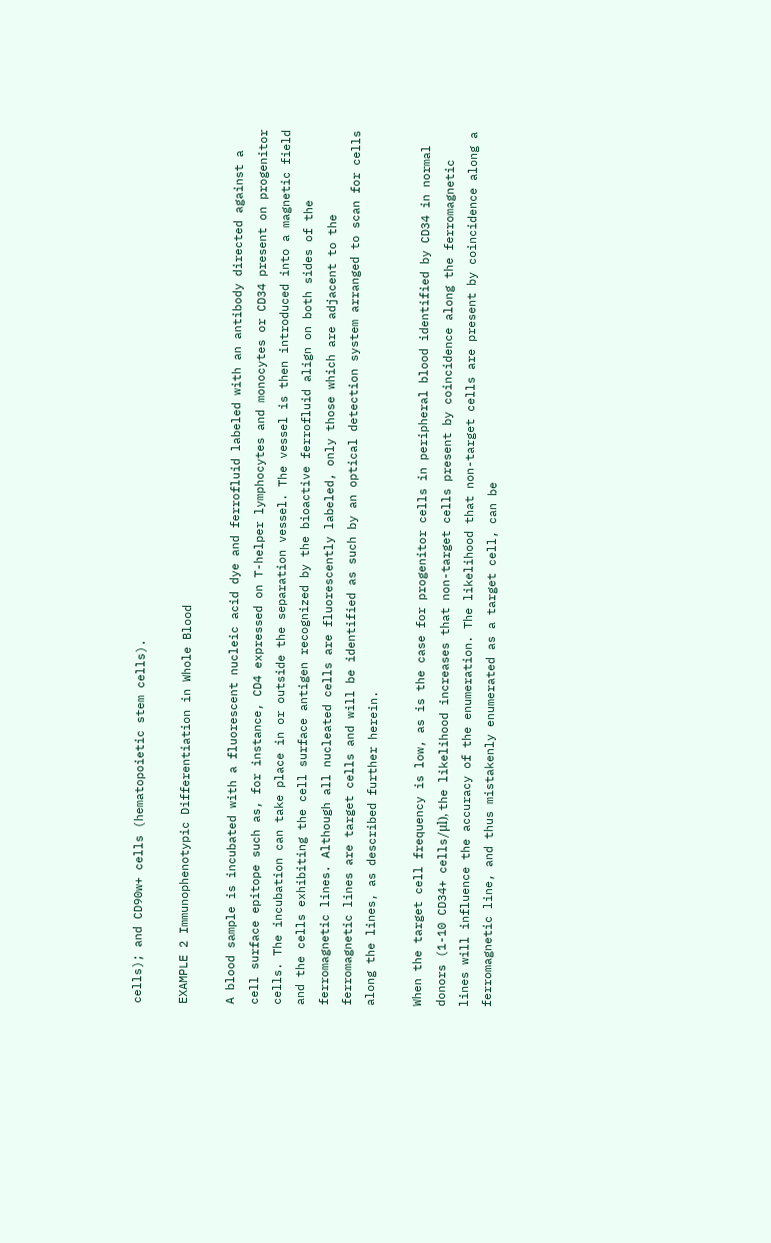cells); and CD90w+ cells (hematopoietic stem cells).

EXAMPLE 2 Immunophenotypic Differentiation in Whole Blood

A blood sample is incubated with a fluorescent nucleic acid dye and ferrofluid labeled with an antibody directed against a cell surface epitope such as, for instance, CD4 expressed on T-helper lymphocytes and monocytes or CD34 present on progenitor cells. The incubation can take place in or outside the separation vessel. The vessel is then introduced into a magnetic field and the cells exhibiting the cell surface antigen recognized by the bioactive ferrofluid align on both sides of the ferromagnetic lines. Although all nucleated cells are fluorescently labeled, only those which are adjacent to the ferromagnetic lines are target cells and will be identified as such by an optical detection system arranged to scan for cells along the lines, as described further herein.

When the target cell frequency is low, as is the case for progenitor cells in peripheral blood identified by CD34 in normal donors (1-10 CD34+ cells/μl), the likelihood increases that non-target cells present by coincidence along the ferromagnetic lines will influence the accuracy of the enumeration. The likelihood that non-target cells are present by coincidence along a ferromagnetic line, and thus mistakenly enumerated as a target cell, can be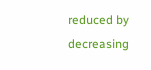reduced by decreasing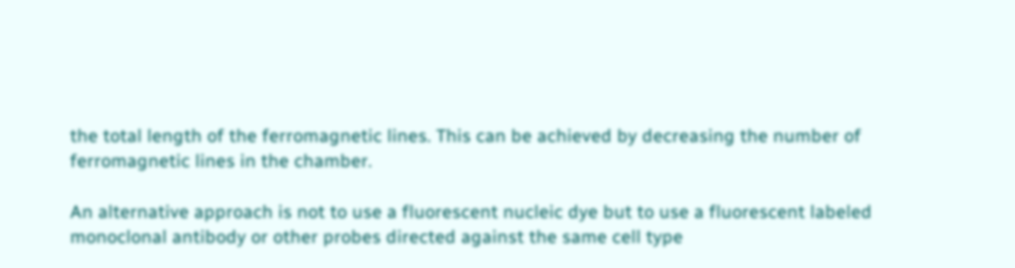the total length of the ferromagnetic lines. This can be achieved by decreasing the number of ferromagnetic lines in the chamber.

An alternative approach is not to use a fluorescent nucleic dye but to use a fluorescent labeled monoclonal antibody or other probes directed against the same cell type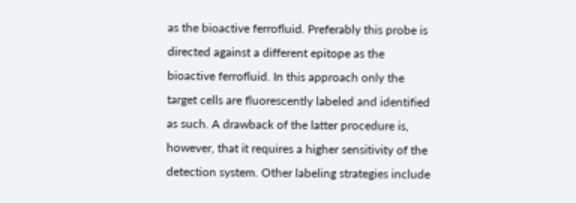as the bioactive ferrofluid. Preferably this probe is directed against a different epitope as the bioactive ferrofluid. In this approach only the target cells are fluorescently labeled and identified as such. A drawback of the latter procedure is, however, that it requires a higher sensitivity of the detection system. Other labeling strategies include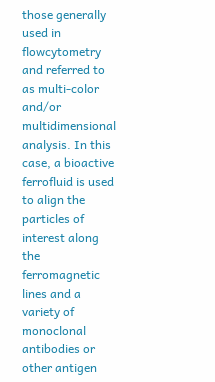those generally used in flowcytometry and referred to as multi-color and/or multidimensional analysis. In this case, a bioactive ferrofluid is used to align the particles of interest along the ferromagnetic lines and a variety of monoclonal antibodies or other antigen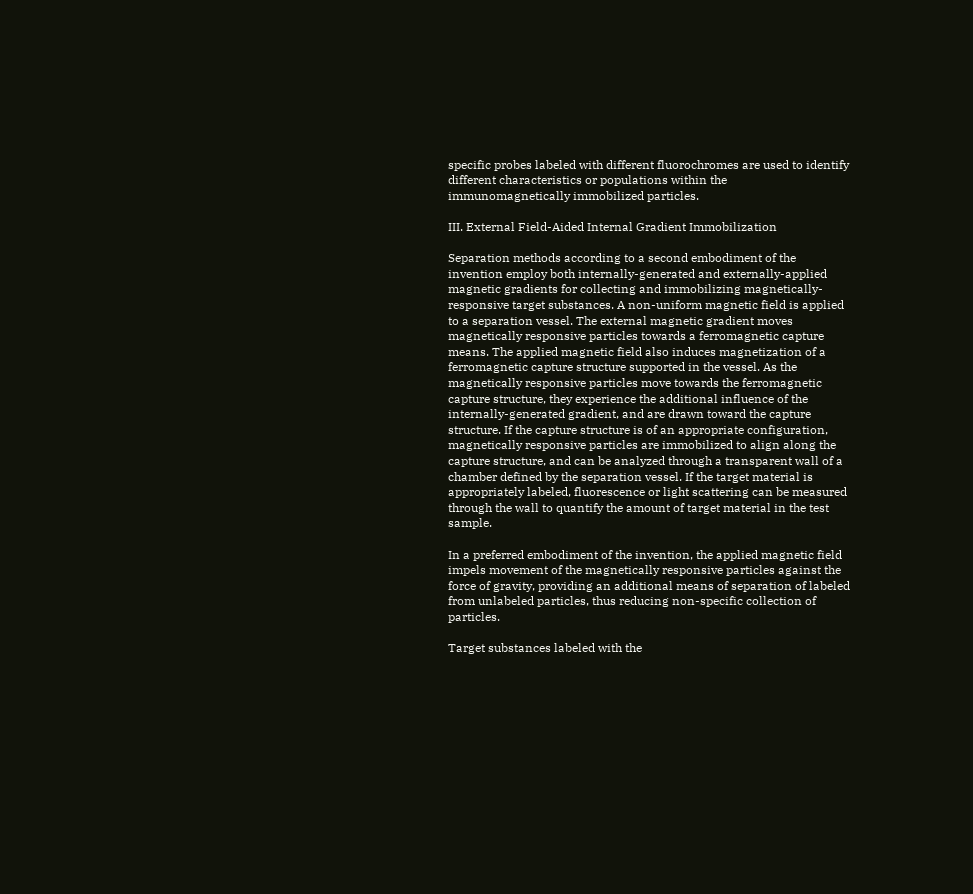specific probes labeled with different fluorochromes are used to identify different characteristics or populations within the immunomagnetically immobilized particles.

III. External Field-Aided Internal Gradient Immobilization

Separation methods according to a second embodiment of the invention employ both internally-generated and externally-applied magnetic gradients for collecting and immobilizing magnetically-responsive target substances. A non-uniform magnetic field is applied to a separation vessel. The external magnetic gradient moves magnetically responsive particles towards a ferromagnetic capture means. The applied magnetic field also induces magnetization of a ferromagnetic capture structure supported in the vessel. As the magnetically responsive particles move towards the ferromagnetic capture structure, they experience the additional influence of the internally-generated gradient, and are drawn toward the capture structure. If the capture structure is of an appropriate configuration, magnetically responsive particles are immobilized to align along the capture structure, and can be analyzed through a transparent wall of a chamber defined by the separation vessel. If the target material is appropriately labeled, fluorescence or light scattering can be measured through the wall to quantify the amount of target material in the test sample.

In a preferred embodiment of the invention, the applied magnetic field impels movement of the magnetically responsive particles against the force of gravity, providing an additional means of separation of labeled from unlabeled particles, thus reducing non-specific collection of particles.

Target substances labeled with the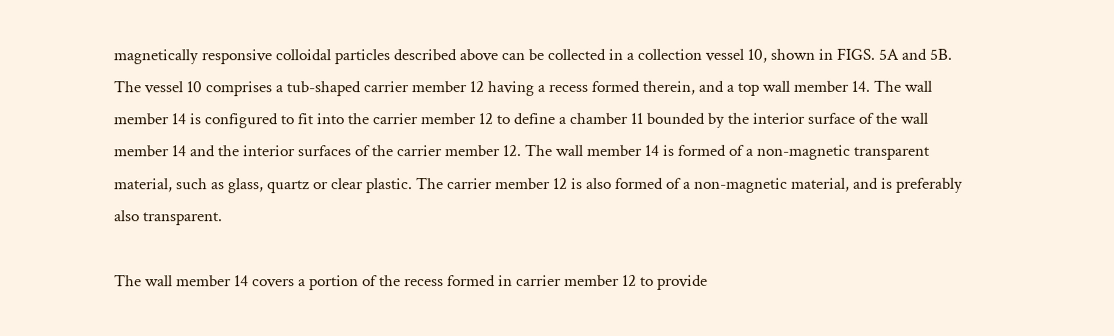magnetically responsive colloidal particles described above can be collected in a collection vessel 10, shown in FIGS. 5A and 5B. The vessel 10 comprises a tub-shaped carrier member 12 having a recess formed therein, and a top wall member 14. The wall member 14 is configured to fit into the carrier member 12 to define a chamber 11 bounded by the interior surface of the wall member 14 and the interior surfaces of the carrier member 12. The wall member 14 is formed of a non-magnetic transparent material, such as glass, quartz or clear plastic. The carrier member 12 is also formed of a non-magnetic material, and is preferably also transparent.

The wall member 14 covers a portion of the recess formed in carrier member 12 to provide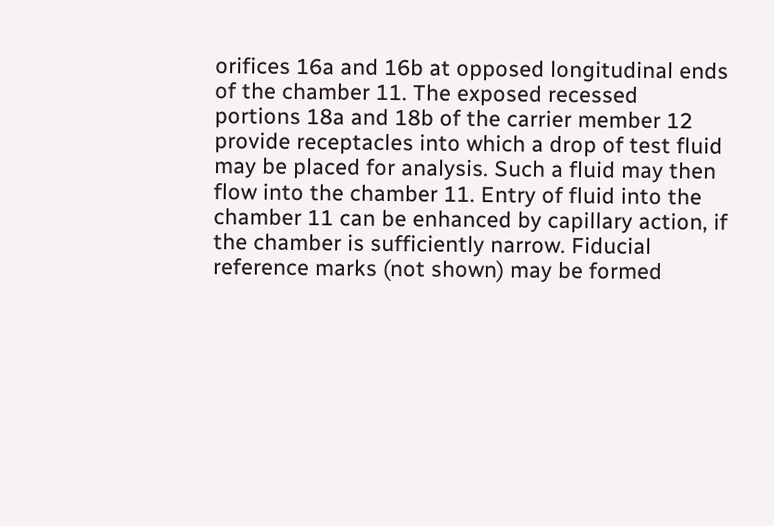orifices 16a and 16b at opposed longitudinal ends of the chamber 11. The exposed recessed portions 18a and 18b of the carrier member 12 provide receptacles into which a drop of test fluid may be placed for analysis. Such a fluid may then flow into the chamber 11. Entry of fluid into the chamber 11 can be enhanced by capillary action, if the chamber is sufficiently narrow. Fiducial reference marks (not shown) may be formed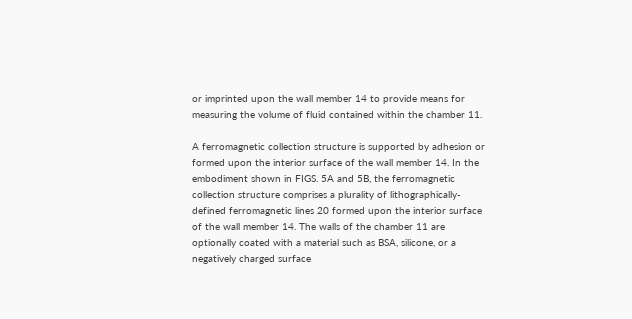or imprinted upon the wall member 14 to provide means for measuring the volume of fluid contained within the chamber 11.

A ferromagnetic collection structure is supported by adhesion or formed upon the interior surface of the wall member 14. In the embodiment shown in FIGS. 5A and 5B, the ferromagnetic collection structure comprises a plurality of lithographically-defined ferromagnetic lines 20 formed upon the interior surface of the wall member 14. The walls of the chamber 11 are optionally coated with a material such as BSA, silicone, or a negatively charged surface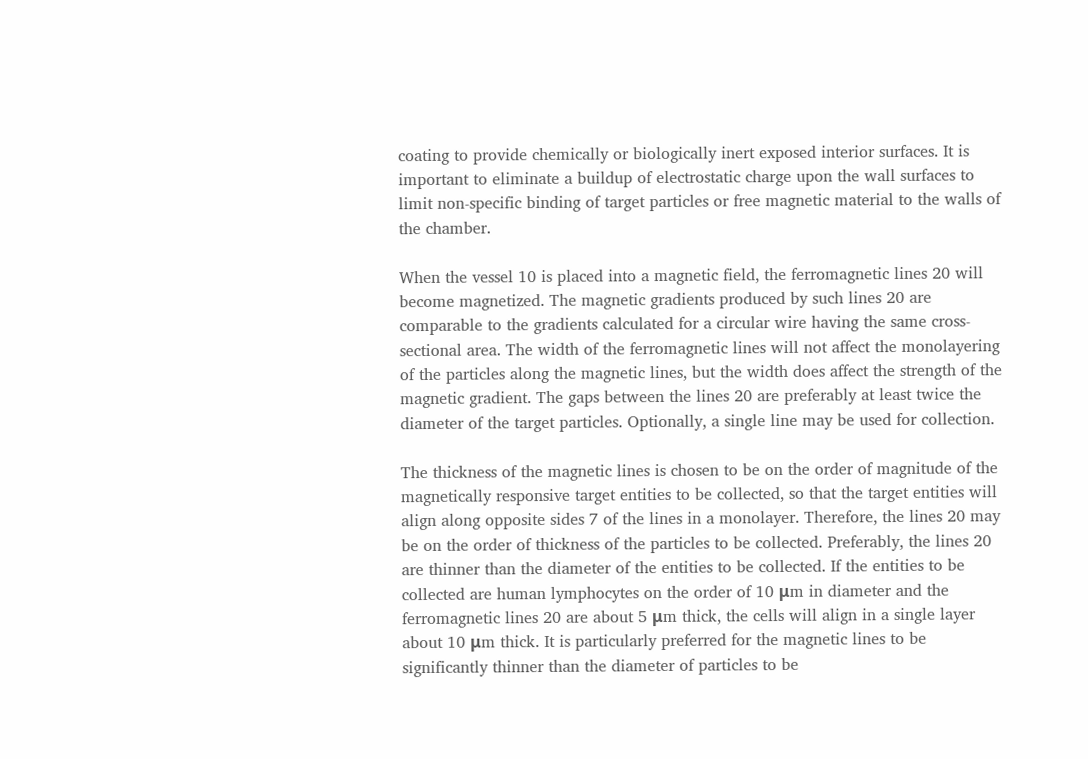coating to provide chemically or biologically inert exposed interior surfaces. It is important to eliminate a buildup of electrostatic charge upon the wall surfaces to limit non-specific binding of target particles or free magnetic material to the walls of the chamber.

When the vessel 10 is placed into a magnetic field, the ferromagnetic lines 20 will become magnetized. The magnetic gradients produced by such lines 20 are comparable to the gradients calculated for a circular wire having the same cross-sectional area. The width of the ferromagnetic lines will not affect the monolayering of the particles along the magnetic lines, but the width does affect the strength of the magnetic gradient. The gaps between the lines 20 are preferably at least twice the diameter of the target particles. Optionally, a single line may be used for collection.

The thickness of the magnetic lines is chosen to be on the order of magnitude of the magnetically responsive target entities to be collected, so that the target entities will align along opposite sides 7 of the lines in a monolayer. Therefore, the lines 20 may be on the order of thickness of the particles to be collected. Preferably, the lines 20 are thinner than the diameter of the entities to be collected. If the entities to be collected are human lymphocytes on the order of 10 μm in diameter and the ferromagnetic lines 20 are about 5 μm thick, the cells will align in a single layer about 10 μm thick. It is particularly preferred for the magnetic lines to be significantly thinner than the diameter of particles to be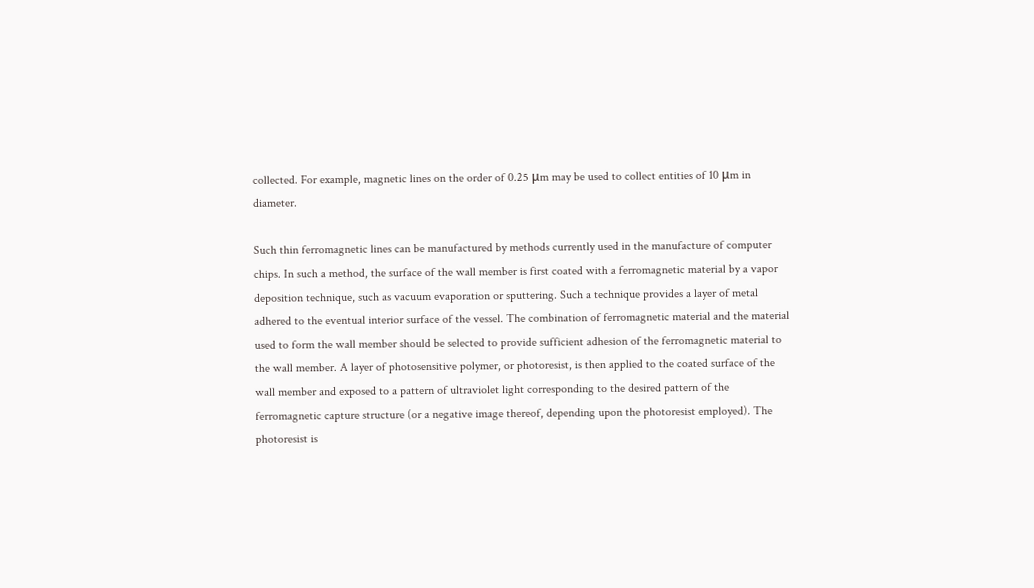collected. For example, magnetic lines on the order of 0.25 μm may be used to collect entities of 10 μm in diameter.

Such thin ferromagnetic lines can be manufactured by methods currently used in the manufacture of computer chips. In such a method, the surface of the wall member is first coated with a ferromagnetic material by a vapor deposition technique, such as vacuum evaporation or sputtering. Such a technique provides a layer of metal adhered to the eventual interior surface of the vessel. The combination of ferromagnetic material and the material used to form the wall member should be selected to provide sufficient adhesion of the ferromagnetic material to the wall member. A layer of photosensitive polymer, or photoresist, is then applied to the coated surface of the wall member and exposed to a pattern of ultraviolet light corresponding to the desired pattern of the ferromagnetic capture structure (or a negative image thereof, depending upon the photoresist employed). The photoresist is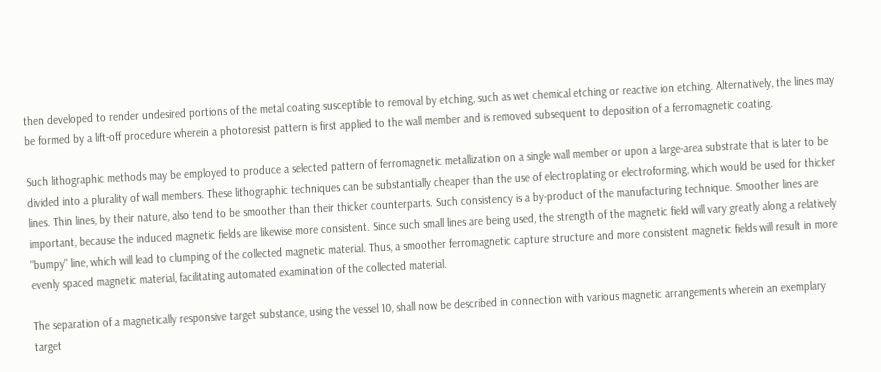then developed to render undesired portions of the metal coating susceptible to removal by etching, such as wet chemical etching or reactive ion etching. Alternatively, the lines may be formed by a lift-off procedure wherein a photoresist pattern is first applied to the wall member and is removed subsequent to deposition of a ferromagnetic coating.

Such lithographic methods may be employed to produce a selected pattern of ferromagnetic metallization on a single wall member or upon a large-area substrate that is later to be divided into a plurality of wall members. These lithographic techniques can be substantially cheaper than the use of electroplating or electroforming, which would be used for thicker lines. Thin lines, by their nature, also tend to be smoother than their thicker counterparts. Such consistency is a by-product of the manufacturing technique. Smoother lines are important, because the induced magnetic fields are likewise more consistent. Since such small lines are being used, the strength of the magnetic field will vary greatly along a relatively "bumpy" line, which will lead to clumping of the collected magnetic material. Thus, a smoother ferromagnetic capture structure and more consistent magnetic fields will result in more evenly spaced magnetic material, facilitating automated examination of the collected material.

The separation of a magnetically responsive target substance, using the vessel 10, shall now be described in connection with various magnetic arrangements wherein an exemplary target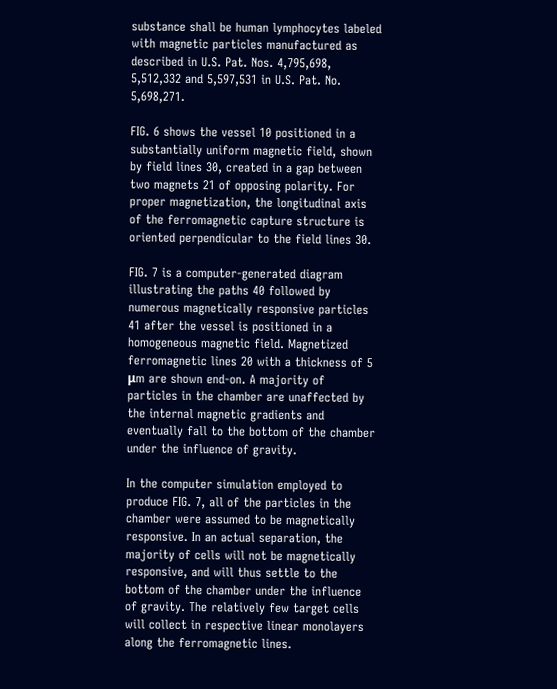substance shall be human lymphocytes labeled with magnetic particles manufactured as described in U.S. Pat. Nos. 4,795,698, 5,512,332 and 5,597,531 in U.S. Pat. No. 5,698,271.

FIG. 6 shows the vessel 10 positioned in a substantially uniform magnetic field, shown by field lines 30, created in a gap between two magnets 21 of opposing polarity. For proper magnetization, the longitudinal axis of the ferromagnetic capture structure is oriented perpendicular to the field lines 30.

FIG. 7 is a computer-generated diagram illustrating the paths 40 followed by numerous magnetically responsive particles 41 after the vessel is positioned in a homogeneous magnetic field. Magnetized ferromagnetic lines 20 with a thickness of 5 μm are shown end-on. A majority of particles in the chamber are unaffected by the internal magnetic gradients and eventually fall to the bottom of the chamber under the influence of gravity.

In the computer simulation employed to produce FIG. 7, all of the particles in the chamber were assumed to be magnetically responsive. In an actual separation, the majority of cells will not be magnetically responsive, and will thus settle to the bottom of the chamber under the influence of gravity. The relatively few target cells will collect in respective linear monolayers along the ferromagnetic lines.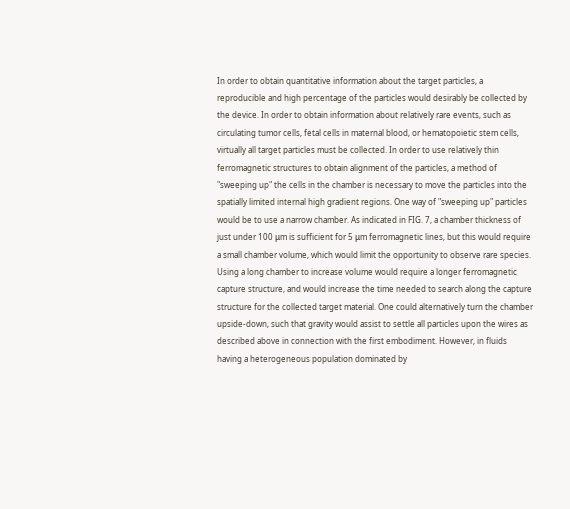In order to obtain quantitative information about the target particles, a reproducible and high percentage of the particles would desirably be collected by the device. In order to obtain information about relatively rare events, such as circulating tumor cells, fetal cells in maternal blood, or hematopoietic stem cells, virtually all target particles must be collected. In order to use relatively thin ferromagnetic structures to obtain alignment of the particles, a method of "sweeping up" the cells in the chamber is necessary to move the particles into the spatially limited internal high gradient regions. One way of "sweeping up" particles would be to use a narrow chamber. As indicated in FIG. 7, a chamber thickness of just under 100 μm is sufficient for 5 μm ferromagnetic lines, but this would require a small chamber volume, which would limit the opportunity to observe rare species. Using a long chamber to increase volume would require a longer ferromagnetic capture structure, and would increase the time needed to search along the capture structure for the collected target material. One could alternatively turn the chamber upside-down, such that gravity would assist to settle all particles upon the wires as described above in connection with the first embodiment. However, in fluids having a heterogeneous population dominated by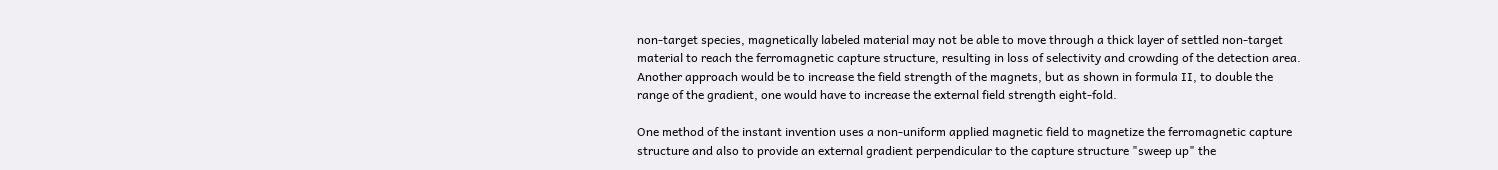non-target species, magnetically labeled material may not be able to move through a thick layer of settled non-target material to reach the ferromagnetic capture structure, resulting in loss of selectivity and crowding of the detection area. Another approach would be to increase the field strength of the magnets, but as shown in formula II, to double the range of the gradient, one would have to increase the external field strength eight-fold.

One method of the instant invention uses a non-uniform applied magnetic field to magnetize the ferromagnetic capture structure and also to provide an external gradient perpendicular to the capture structure "sweep up" the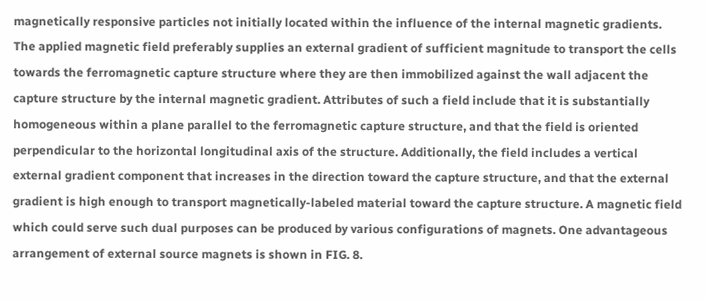magnetically responsive particles not initially located within the influence of the internal magnetic gradients. The applied magnetic field preferably supplies an external gradient of sufficient magnitude to transport the cells towards the ferromagnetic capture structure where they are then immobilized against the wall adjacent the capture structure by the internal magnetic gradient. Attributes of such a field include that it is substantially homogeneous within a plane parallel to the ferromagnetic capture structure, and that the field is oriented perpendicular to the horizontal longitudinal axis of the structure. Additionally, the field includes a vertical external gradient component that increases in the direction toward the capture structure, and that the external gradient is high enough to transport magnetically-labeled material toward the capture structure. A magnetic field which could serve such dual purposes can be produced by various configurations of magnets. One advantageous arrangement of external source magnets is shown in FIG. 8.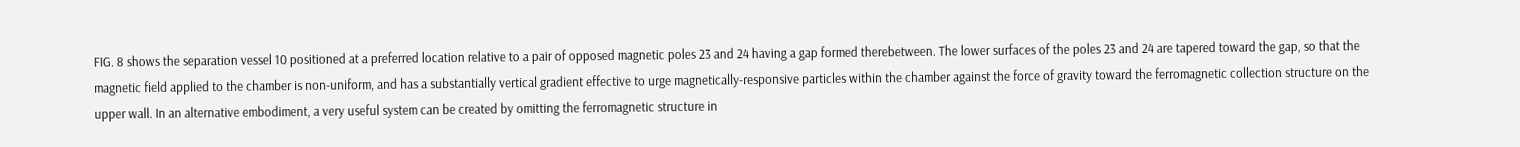FIG. 8 shows the separation vessel 10 positioned at a preferred location relative to a pair of opposed magnetic poles 23 and 24 having a gap formed therebetween. The lower surfaces of the poles 23 and 24 are tapered toward the gap, so that the magnetic field applied to the chamber is non-uniform, and has a substantially vertical gradient effective to urge magnetically-responsive particles within the chamber against the force of gravity toward the ferromagnetic collection structure on the upper wall. In an alternative embodiment, a very useful system can be created by omitting the ferromagnetic structure in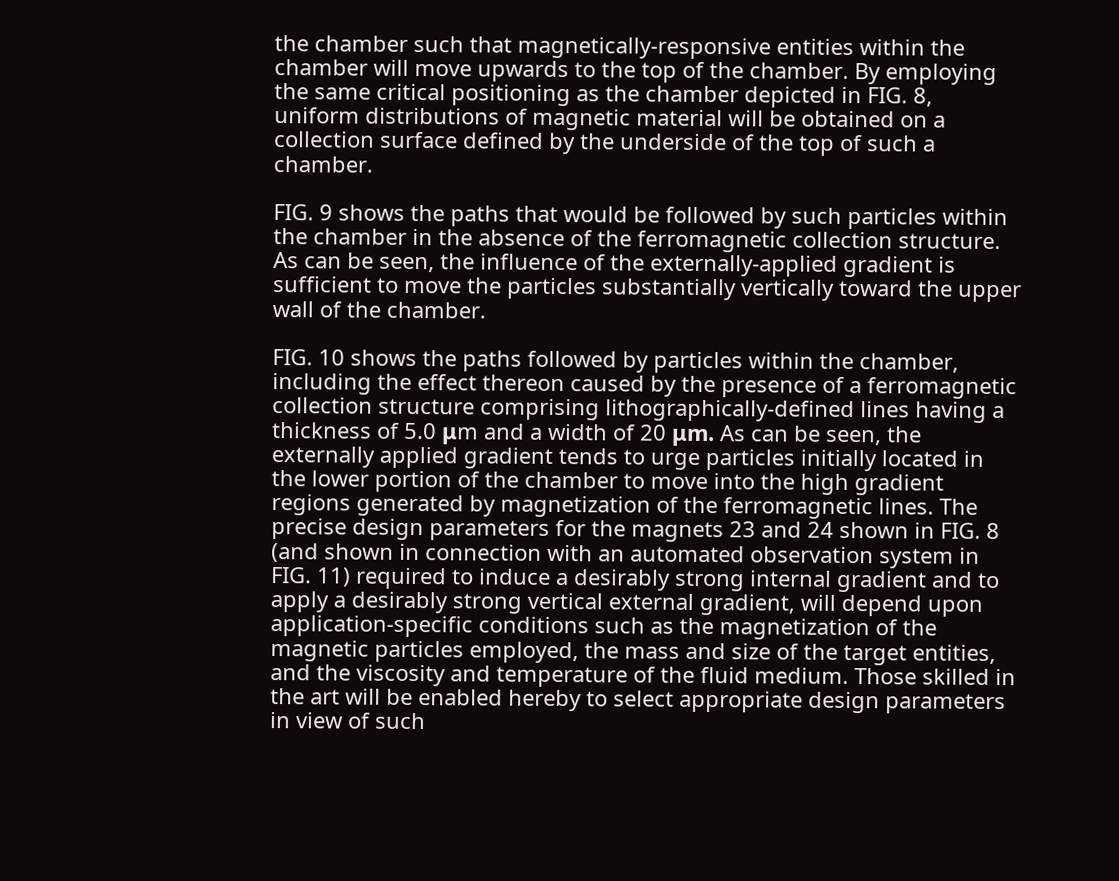the chamber such that magnetically-responsive entities within the chamber will move upwards to the top of the chamber. By employing the same critical positioning as the chamber depicted in FIG. 8, uniform distributions of magnetic material will be obtained on a collection surface defined by the underside of the top of such a chamber.

FIG. 9 shows the paths that would be followed by such particles within the chamber in the absence of the ferromagnetic collection structure. As can be seen, the influence of the externally-applied gradient is sufficient to move the particles substantially vertically toward the upper wall of the chamber.

FIG. 10 shows the paths followed by particles within the chamber, including the effect thereon caused by the presence of a ferromagnetic collection structure comprising lithographically-defined lines having a thickness of 5.0 μm and a width of 20 μm. As can be seen, the externally applied gradient tends to urge particles initially located in the lower portion of the chamber to move into the high gradient regions generated by magnetization of the ferromagnetic lines. The precise design parameters for the magnets 23 and 24 shown in FIG. 8 (and shown in connection with an automated observation system in FIG. 11) required to induce a desirably strong internal gradient and to apply a desirably strong vertical external gradient, will depend upon application-specific conditions such as the magnetization of the magnetic particles employed, the mass and size of the target entities, and the viscosity and temperature of the fluid medium. Those skilled in the art will be enabled hereby to select appropriate design parameters in view of such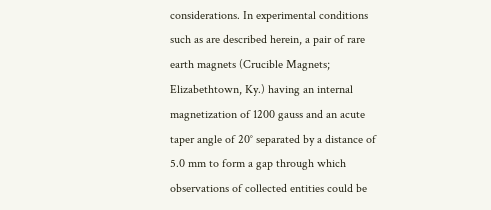considerations. In experimental conditions such as are described herein, a pair of rare earth magnets (Crucible Magnets; Elizabethtown, Ky.) having an internal magnetization of 1200 gauss and an acute taper angle of 20° separated by a distance of 5.0 mm to form a gap through which observations of collected entities could be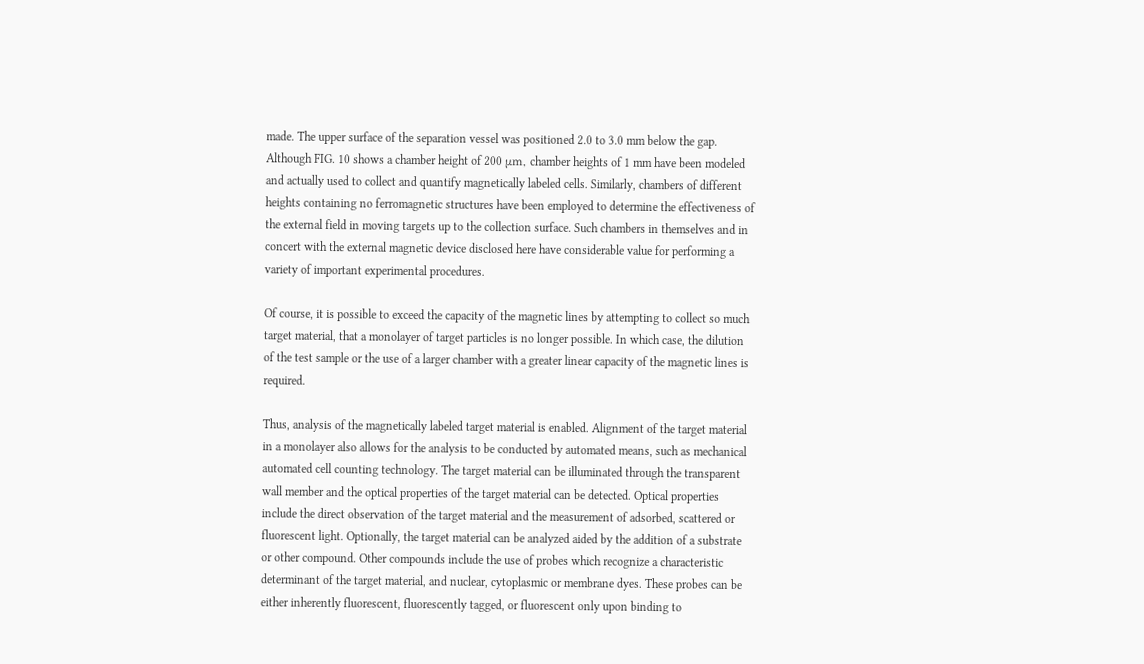made. The upper surface of the separation vessel was positioned 2.0 to 3.0 mm below the gap. Although FIG. 10 shows a chamber height of 200 μm, chamber heights of 1 mm have been modeled and actually used to collect and quantify magnetically labeled cells. Similarly, chambers of different heights containing no ferromagnetic structures have been employed to determine the effectiveness of the external field in moving targets up to the collection surface. Such chambers in themselves and in concert with the external magnetic device disclosed here have considerable value for performing a variety of important experimental procedures.

Of course, it is possible to exceed the capacity of the magnetic lines by attempting to collect so much target material, that a monolayer of target particles is no longer possible. In which case, the dilution of the test sample or the use of a larger chamber with a greater linear capacity of the magnetic lines is required.

Thus, analysis of the magnetically labeled target material is enabled. Alignment of the target material in a monolayer also allows for the analysis to be conducted by automated means, such as mechanical automated cell counting technology. The target material can be illuminated through the transparent wall member and the optical properties of the target material can be detected. Optical properties include the direct observation of the target material and the measurement of adsorbed, scattered or fluorescent light. Optionally, the target material can be analyzed aided by the addition of a substrate or other compound. Other compounds include the use of probes which recognize a characteristic determinant of the target material, and nuclear, cytoplasmic or membrane dyes. These probes can be either inherently fluorescent, fluorescently tagged, or fluorescent only upon binding to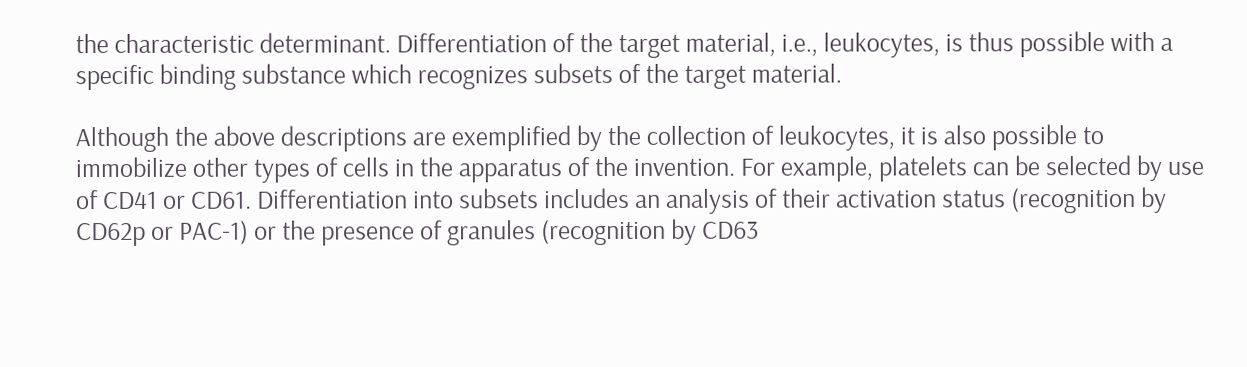the characteristic determinant. Differentiation of the target material, i.e., leukocytes, is thus possible with a specific binding substance which recognizes subsets of the target material.

Although the above descriptions are exemplified by the collection of leukocytes, it is also possible to immobilize other types of cells in the apparatus of the invention. For example, platelets can be selected by use of CD41 or CD61. Differentiation into subsets includes an analysis of their activation status (recognition by CD62p or PAC-1) or the presence of granules (recognition by CD63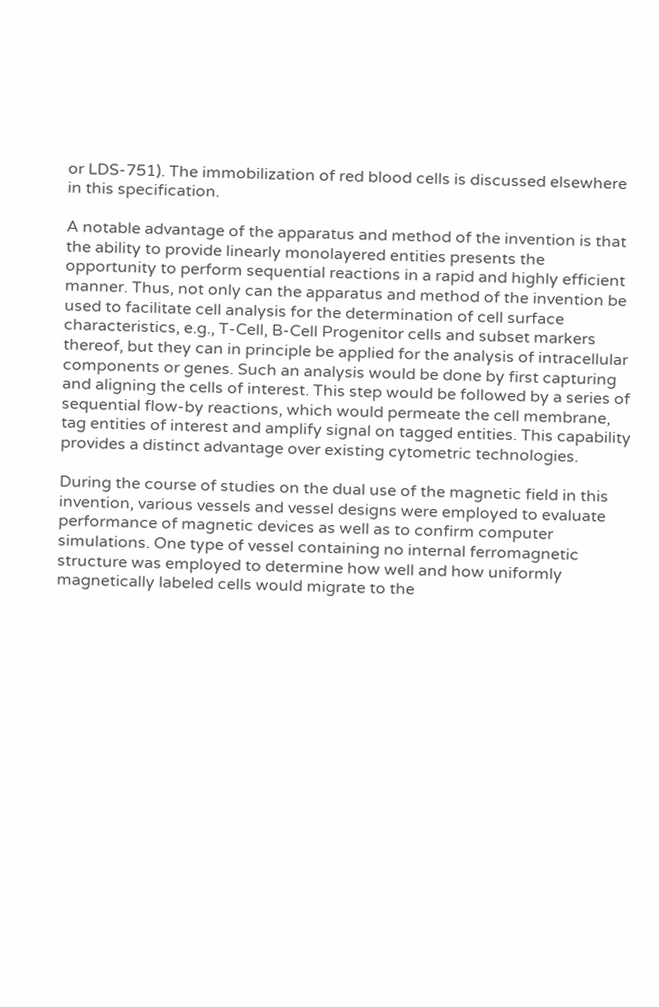or LDS-751). The immobilization of red blood cells is discussed elsewhere in this specification.

A notable advantage of the apparatus and method of the invention is that the ability to provide linearly monolayered entities presents the opportunity to perform sequential reactions in a rapid and highly efficient manner. Thus, not only can the apparatus and method of the invention be used to facilitate cell analysis for the determination of cell surface characteristics, e.g., T-Cell, B-Cell Progenitor cells and subset markers thereof, but they can in principle be applied for the analysis of intracellular components or genes. Such an analysis would be done by first capturing and aligning the cells of interest. This step would be followed by a series of sequential flow-by reactions, which would permeate the cell membrane, tag entities of interest and amplify signal on tagged entities. This capability provides a distinct advantage over existing cytometric technologies.

During the course of studies on the dual use of the magnetic field in this invention, various vessels and vessel designs were employed to evaluate performance of magnetic devices as well as to confirm computer simulations. One type of vessel containing no internal ferromagnetic structure was employed to determine how well and how uniformly magnetically labeled cells would migrate to the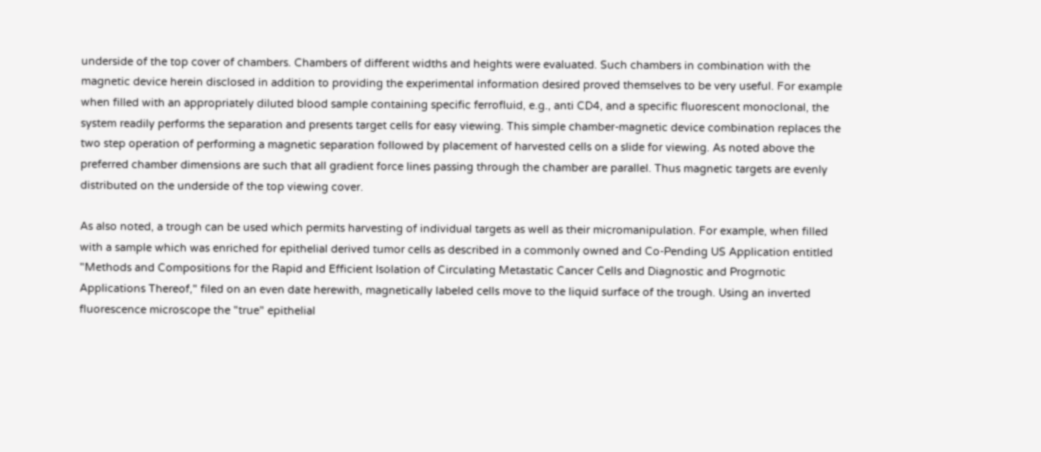underside of the top cover of chambers. Chambers of different widths and heights were evaluated. Such chambers in combination with the magnetic device herein disclosed in addition to providing the experimental information desired proved themselves to be very useful. For example when filled with an appropriately diluted blood sample containing specific ferrofluid, e.g., anti CD4, and a specific fluorescent monoclonal, the system readily performs the separation and presents target cells for easy viewing. This simple chamber-magnetic device combination replaces the two step operation of performing a magnetic separation followed by placement of harvested cells on a slide for viewing. As noted above the preferred chamber dimensions are such that all gradient force lines passing through the chamber are parallel. Thus magnetic targets are evenly distributed on the underside of the top viewing cover.

As also noted, a trough can be used which permits harvesting of individual targets as well as their micromanipulation. For example, when filled with a sample which was enriched for epithelial derived tumor cells as described in a commonly owned and Co-Pending US Application entitled "Methods and Compositions for the Rapid and Efficient Isolation of Circulating Metastatic Cancer Cells and Diagnostic and Progrnotic Applications Thereof," filed on an even date herewith, magnetically labeled cells move to the liquid surface of the trough. Using an inverted fluorescence microscope the "true" epithelial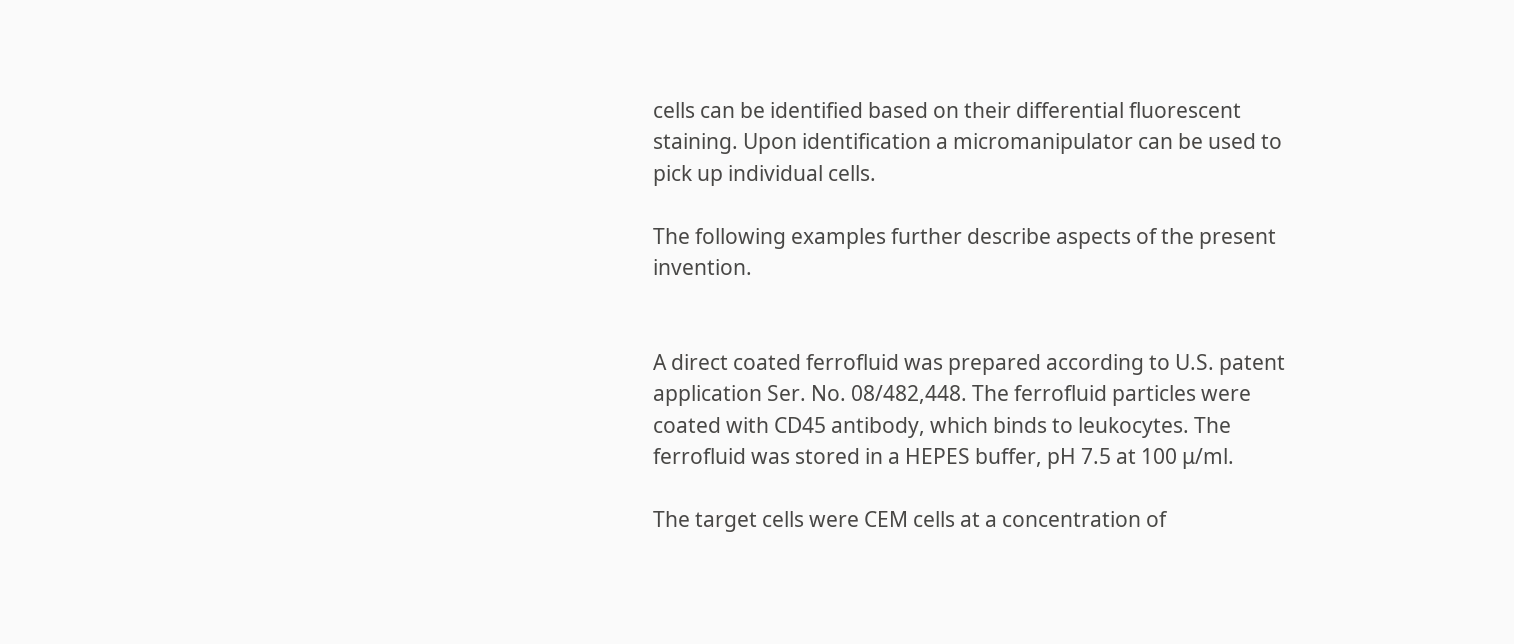cells can be identified based on their differential fluorescent staining. Upon identification a micromanipulator can be used to pick up individual cells.

The following examples further describe aspects of the present invention.


A direct coated ferrofluid was prepared according to U.S. patent application Ser. No. 08/482,448. The ferrofluid particles were coated with CD45 antibody, which binds to leukocytes. The ferrofluid was stored in a HEPES buffer, pH 7.5 at 100 μ/ml.

The target cells were CEM cells at a concentration of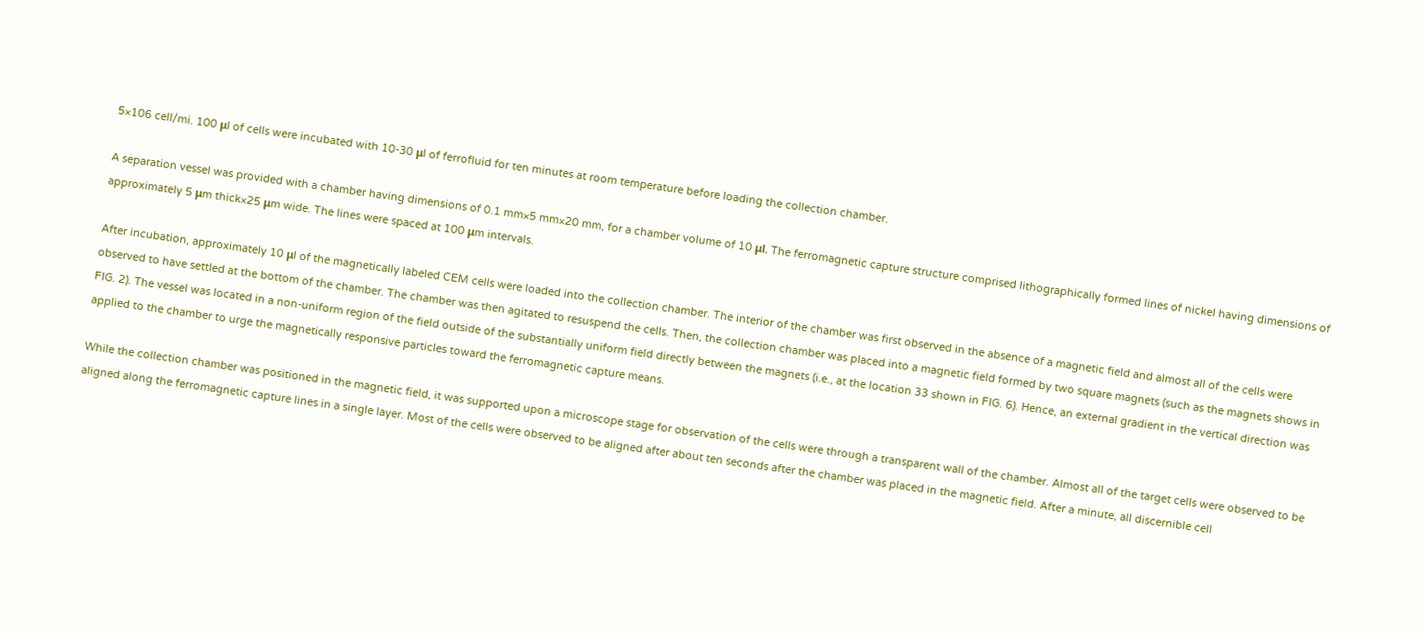5×106 cell/mi. 100 μl of cells were incubated with 10-30 μl of ferrofluid for ten minutes at room temperature before loading the collection chamber.

A separation vessel was provided with a chamber having dimensions of 0.1 mm×5 mm×20 mm, for a chamber volume of 10 μl. The ferromagnetic capture structure comprised lithographically formed lines of nickel having dimensions of approximately 5 μm thick×25 μm wide. The lines were spaced at 100 μm intervals.

After incubation, approximately 10 μl of the magnetically labeled CEM cells were loaded into the collection chamber. The interior of the chamber was first observed in the absence of a magnetic field and almost all of the cells were observed to have settled at the bottom of the chamber. The chamber was then agitated to resuspend the cells. Then, the collection chamber was placed into a magnetic field formed by two square magnets (such as the magnets shows in FIG. 2). The vessel was located in a non-uniform region of the field outside of the substantially uniform field directly between the magnets (i.e., at the location 33 shown in FIG. 6). Hence, an external gradient in the vertical direction was applied to the chamber to urge the magnetically responsive particles toward the ferromagnetic capture means.

While the collection chamber was positioned in the magnetic field, it was supported upon a microscope stage for observation of the cells were through a transparent wall of the chamber. Almost all of the target cells were observed to be aligned along the ferromagnetic capture lines in a single layer. Most of the cells were observed to be aligned after about ten seconds after the chamber was placed in the magnetic field. After a minute, all discernible cell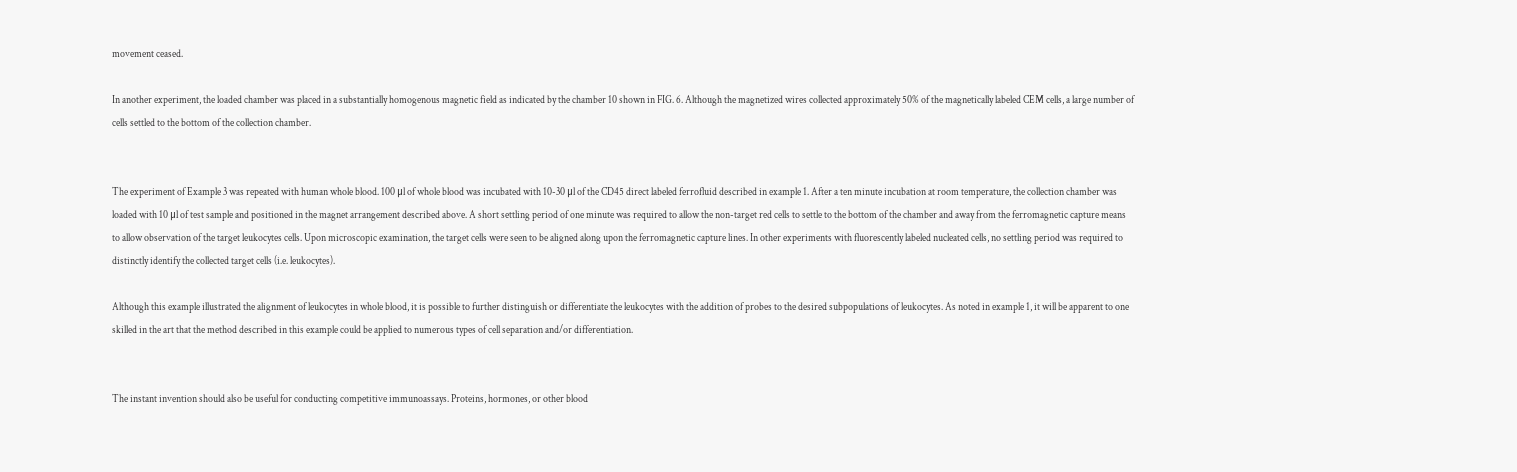movement ceased.

In another experiment, the loaded chamber was placed in a substantially homogenous magnetic field as indicated by the chamber 10 shown in FIG. 6. Although the magnetized wires collected approximately 50% of the magnetically labeled CEM cells, a large number of cells settled to the bottom of the collection chamber.


The experiment of Example 3 was repeated with human whole blood. 100 μl of whole blood was incubated with 10-30 μl of the CD45 direct labeled ferrofluid described in example 1. After a ten minute incubation at room temperature, the collection chamber was loaded with 10 μl of test sample and positioned in the magnet arrangement described above. A short settling period of one minute was required to allow the non-target red cells to settle to the bottom of the chamber and away from the ferromagnetic capture means to allow observation of the target leukocytes cells. Upon microscopic examination, the target cells were seen to be aligned along upon the ferromagnetic capture lines. In other experiments with fluorescently labeled nucleated cells, no settling period was required to distinctly identify the collected target cells (i.e. leukocytes).

Although this example illustrated the alignment of leukocytes in whole blood, it is possible to further distinguish or differentiate the leukocytes with the addition of probes to the desired subpopulations of leukocytes. As noted in example 1, it will be apparent to one skilled in the art that the method described in this example could be applied to numerous types of cell separation and/or differentiation.


The instant invention should also be useful for conducting competitive immunoassays. Proteins, hormones, or other blood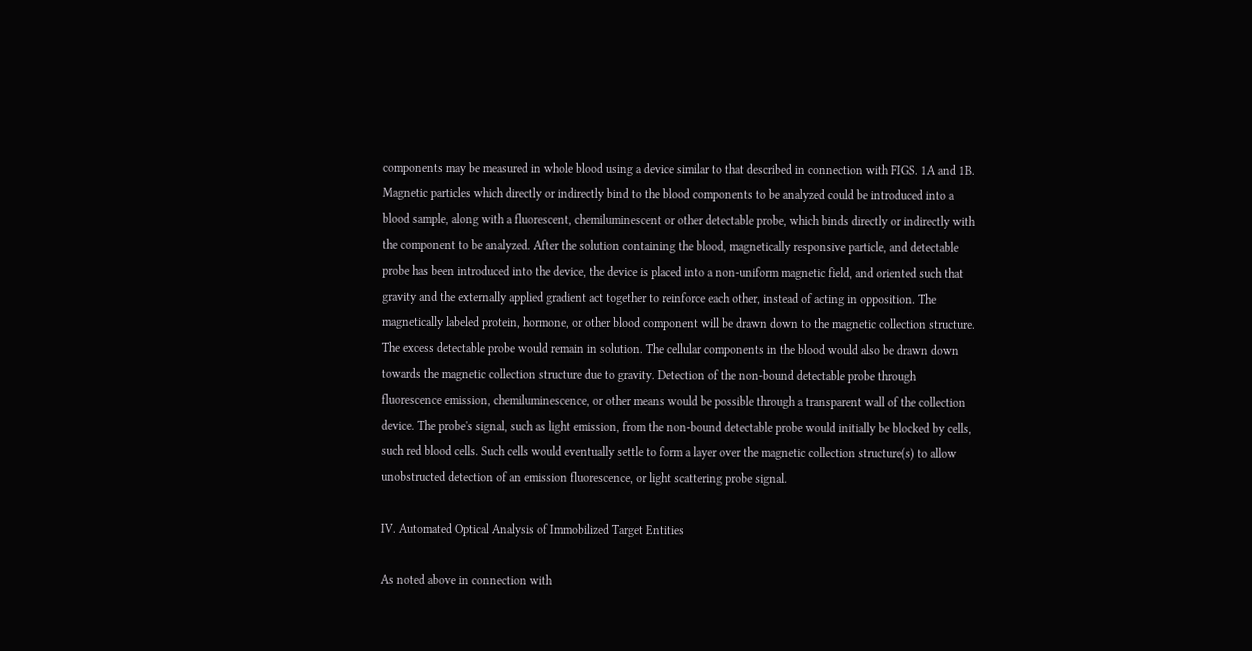components may be measured in whole blood using a device similar to that described in connection with FIGS. 1A and 1B. Magnetic particles which directly or indirectly bind to the blood components to be analyzed could be introduced into a blood sample, along with a fluorescent, chemiluminescent or other detectable probe, which binds directly or indirectly with the component to be analyzed. After the solution containing the blood, magnetically responsive particle, and detectable probe has been introduced into the device, the device is placed into a non-uniform magnetic field, and oriented such that gravity and the externally applied gradient act together to reinforce each other, instead of acting in opposition. The magnetically labeled protein, hormone, or other blood component will be drawn down to the magnetic collection structure. The excess detectable probe would remain in solution. The cellular components in the blood would also be drawn down towards the magnetic collection structure due to gravity. Detection of the non-bound detectable probe through fluorescence emission, chemiluminescence, or other means would be possible through a transparent wall of the collection device. The probe's signal, such as light emission, from the non-bound detectable probe would initially be blocked by cells, such red blood cells. Such cells would eventually settle to form a layer over the magnetic collection structure(s) to allow unobstructed detection of an emission fluorescence, or light scattering probe signal.

IV. Automated Optical Analysis of Immobilized Target Entities

As noted above in connection with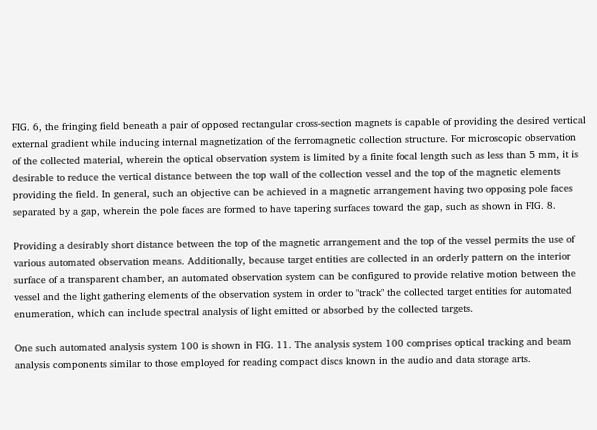FIG. 6, the fringing field beneath a pair of opposed rectangular cross-section magnets is capable of providing the desired vertical external gradient while inducing internal magnetization of the ferromagnetic collection structure. For microscopic observation of the collected material, wherein the optical observation system is limited by a finite focal length such as less than 5 mm, it is desirable to reduce the vertical distance between the top wall of the collection vessel and the top of the magnetic elements providing the field. In general, such an objective can be achieved in a magnetic arrangement having two opposing pole faces separated by a gap, wherein the pole faces are formed to have tapering surfaces toward the gap, such as shown in FIG. 8.

Providing a desirably short distance between the top of the magnetic arrangement and the top of the vessel permits the use of various automated observation means. Additionally, because target entities are collected in an orderly pattern on the interior surface of a transparent chamber, an automated observation system can be configured to provide relative motion between the vessel and the light gathering elements of the observation system in order to "track" the collected target entities for automated enumeration, which can include spectral analysis of light emitted or absorbed by the collected targets.

One such automated analysis system 100 is shown in FIG. 11. The analysis system 100 comprises optical tracking and beam analysis components similar to those employed for reading compact discs known in the audio and data storage arts.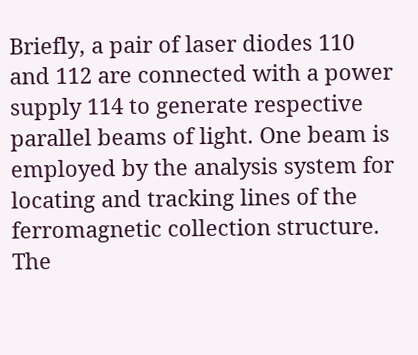Briefly, a pair of laser diodes 110 and 112 are connected with a power supply 114 to generate respective parallel beams of light. One beam is employed by the analysis system for locating and tracking lines of the ferromagnetic collection structure. The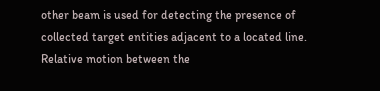other beam is used for detecting the presence of collected target entities adjacent to a located line. Relative motion between the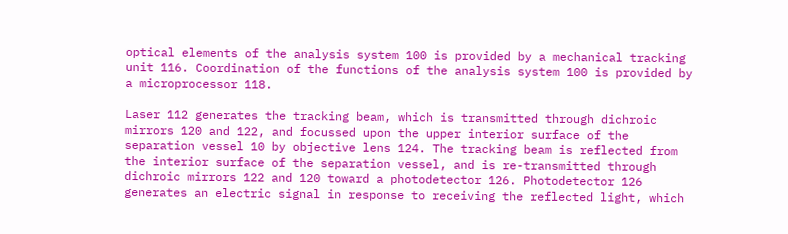optical elements of the analysis system 100 is provided by a mechanical tracking unit 116. Coordination of the functions of the analysis system 100 is provided by a microprocessor 118.

Laser 112 generates the tracking beam, which is transmitted through dichroic mirrors 120 and 122, and focussed upon the upper interior surface of the separation vessel 10 by objective lens 124. The tracking beam is reflected from the interior surface of the separation vessel, and is re-transmitted through dichroic mirrors 122 and 120 toward a photodetector 126. Photodetector 126 generates an electric signal in response to receiving the reflected light, which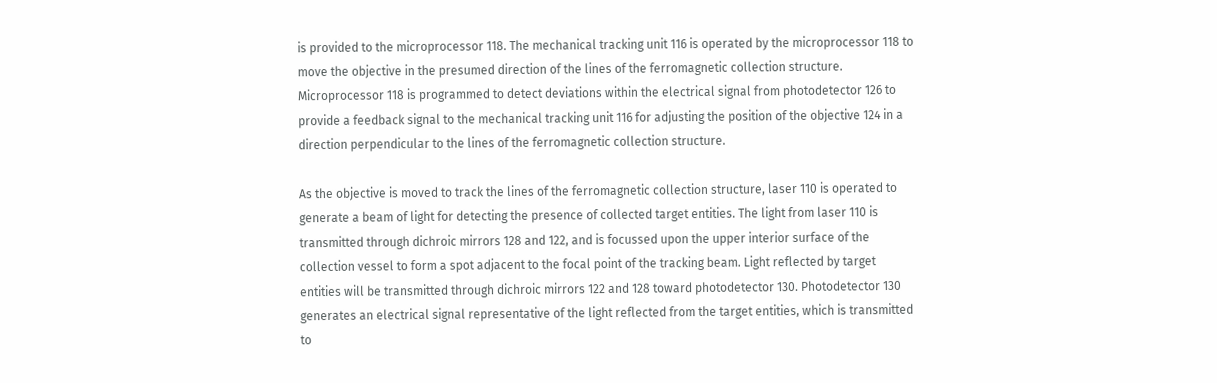is provided to the microprocessor 118. The mechanical tracking unit 116 is operated by the microprocessor 118 to move the objective in the presumed direction of the lines of the ferromagnetic collection structure. Microprocessor 118 is programmed to detect deviations within the electrical signal from photodetector 126 to provide a feedback signal to the mechanical tracking unit 116 for adjusting the position of the objective 124 in a direction perpendicular to the lines of the ferromagnetic collection structure.

As the objective is moved to track the lines of the ferromagnetic collection structure, laser 110 is operated to generate a beam of light for detecting the presence of collected target entities. The light from laser 110 is transmitted through dichroic mirrors 128 and 122, and is focussed upon the upper interior surface of the collection vessel to form a spot adjacent to the focal point of the tracking beam. Light reflected by target entities will be transmitted through dichroic mirrors 122 and 128 toward photodetector 130. Photodetector 130 generates an electrical signal representative of the light reflected from the target entities, which is transmitted to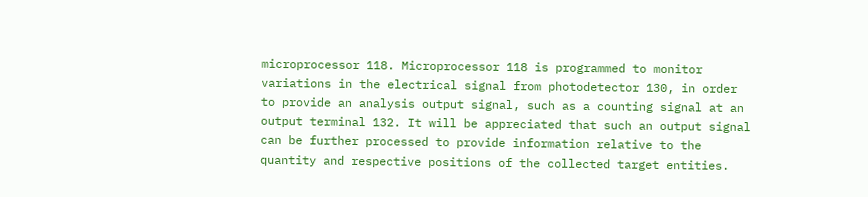microprocessor 118. Microprocessor 118 is programmed to monitor variations in the electrical signal from photodetector 130, in order to provide an analysis output signal, such as a counting signal at an output terminal 132. It will be appreciated that such an output signal can be further processed to provide information relative to the quantity and respective positions of the collected target entities.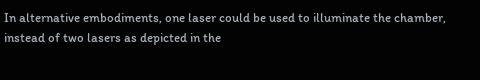In alternative embodiments, one laser could be used to illuminate the chamber, instead of two lasers as depicted in the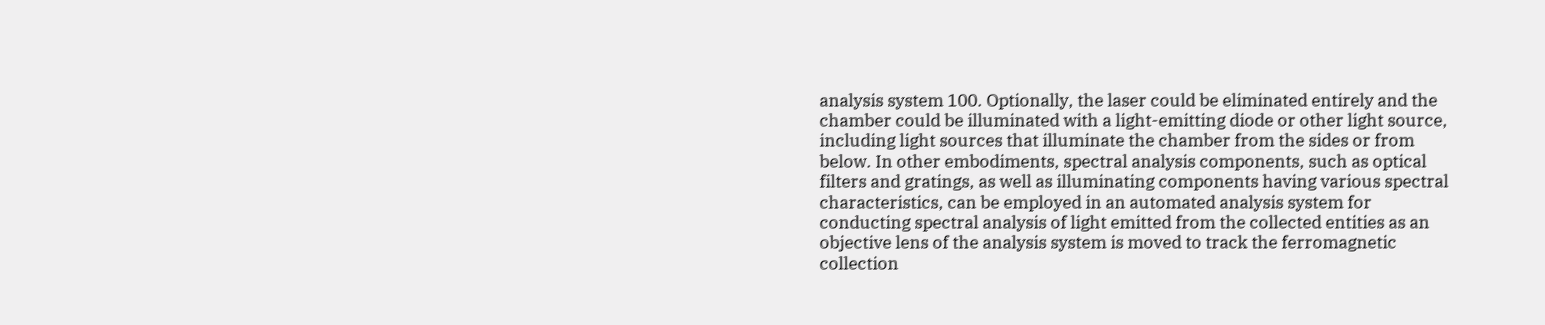analysis system 100. Optionally, the laser could be eliminated entirely and the chamber could be illuminated with a light-emitting diode or other light source, including light sources that illuminate the chamber from the sides or from below. In other embodiments, spectral analysis components, such as optical filters and gratings, as well as illuminating components having various spectral characteristics, can be employed in an automated analysis system for conducting spectral analysis of light emitted from the collected entities as an objective lens of the analysis system is moved to track the ferromagnetic collection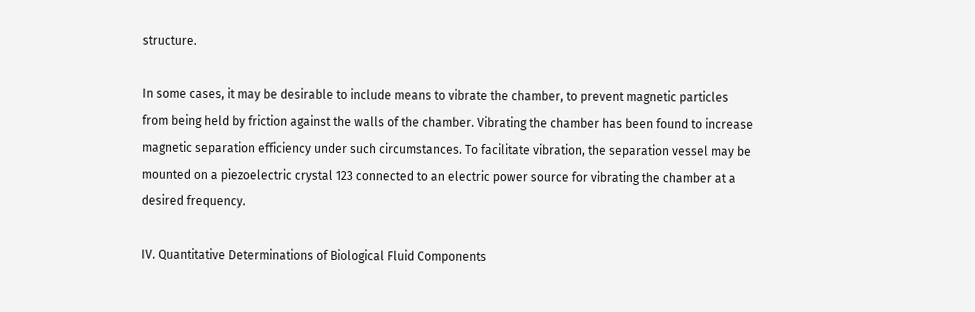structure.

In some cases, it may be desirable to include means to vibrate the chamber, to prevent magnetic particles from being held by friction against the walls of the chamber. Vibrating the chamber has been found to increase magnetic separation efficiency under such circumstances. To facilitate vibration, the separation vessel may be mounted on a piezoelectric crystal 123 connected to an electric power source for vibrating the chamber at a desired frequency.

IV. Quantitative Determinations of Biological Fluid Components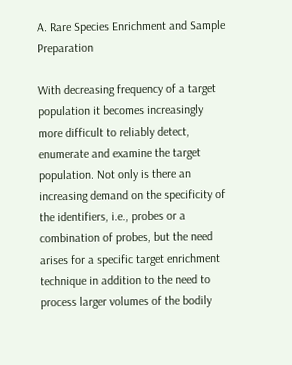A. Rare Species Enrichment and Sample Preparation

With decreasing frequency of a target population it becomes increasingly more difficult to reliably detect, enumerate and examine the target population. Not only is there an increasing demand on the specificity of the identifiers, i.e., probes or a combination of probes, but the need arises for a specific target enrichment technique in addition to the need to process larger volumes of the bodily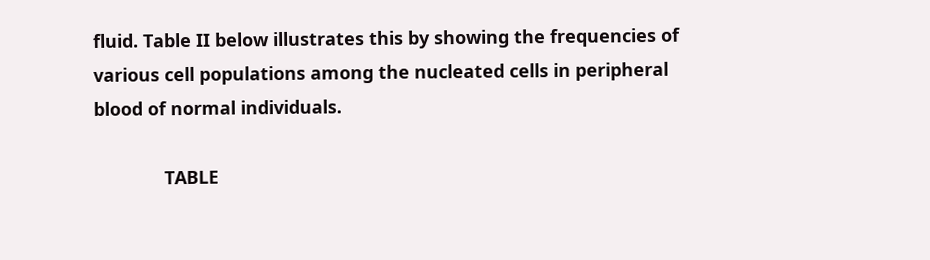fluid. Table II below illustrates this by showing the frequencies of various cell populations among the nucleated cells in peripheral blood of normal individuals.

              TABLE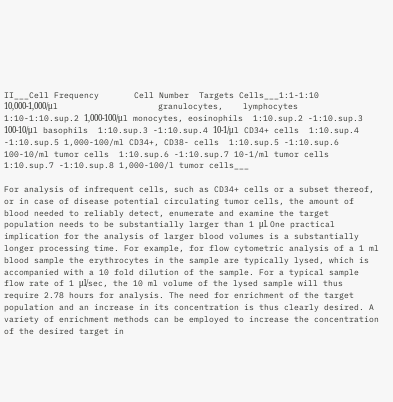II___Cell Frequency       Cell Number  Targets Cells___1:1-1:10    10,000-1,000/μl                    granulocytes,    lymphocytes  1:10-1:10.sup.2 1,000-100/μl monocytes, eosinophils  1:10.sup.2 -1:10.sup.3 100-10/μl basophils  1:10.sup.3 -1:10.sup.4 10-1/μl CD34+ cells  1:10.sup.4 -1:10.sup.5 1,000-100/ml CD34+, CD38- cells  1:10.sup.5 -1:10.sup.6 100-10/ml tumor cells  1:10.sup.6 -1:10.sup.7 10-1/ml tumor cells  1:10.sup.7 -1:10.sup.8 1,000-100/l tumor cells___

For analysis of infrequent cells, such as CD34+ cells or a subset thereof, or in case of disease potential circulating tumor cells, the amount of blood needed to reliably detect, enumerate and examine the target population needs to be substantially larger than 1 μl. One practical implication for the analysis of larger blood volumes is a substantially longer processing time. For example, for flow cytometric analysis of a 1 ml blood sample the erythrocytes in the sample are typically lysed, which is accompanied with a 10 fold dilution of the sample. For a typical sample flow rate of 1 μl/sec, the 10 ml volume of the lysed sample will thus require 2.78 hours for analysis. The need for enrichment of the target population and an increase in its concentration is thus clearly desired. A variety of enrichment methods can be employed to increase the concentration of the desired target in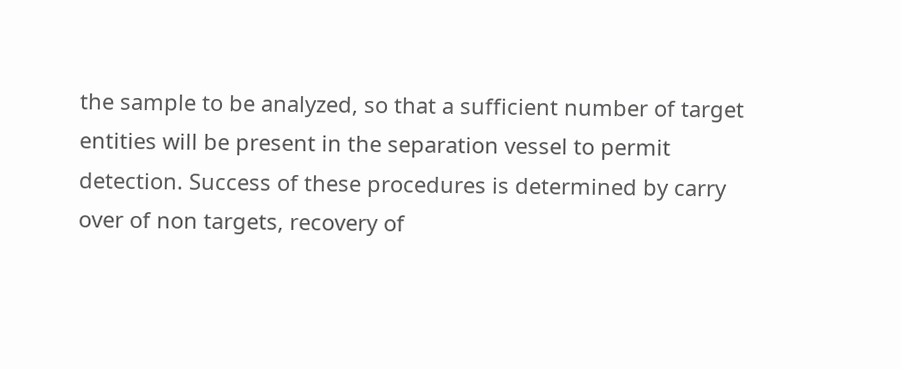the sample to be analyzed, so that a sufficient number of target entities will be present in the separation vessel to permit detection. Success of these procedures is determined by carry over of non targets, recovery of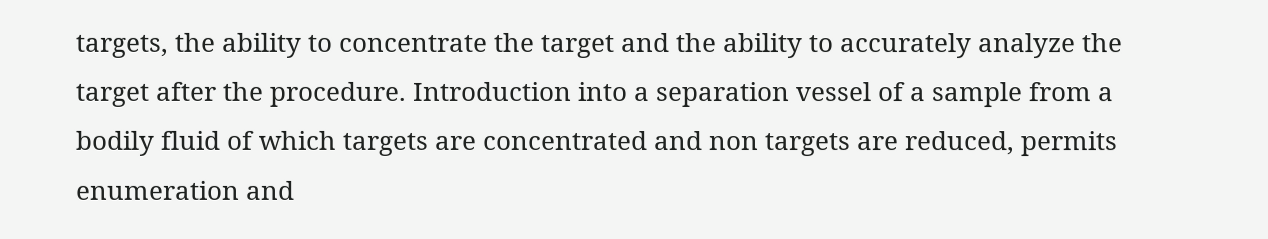targets, the ability to concentrate the target and the ability to accurately analyze the target after the procedure. Introduction into a separation vessel of a sample from a bodily fluid of which targets are concentrated and non targets are reduced, permits enumeration and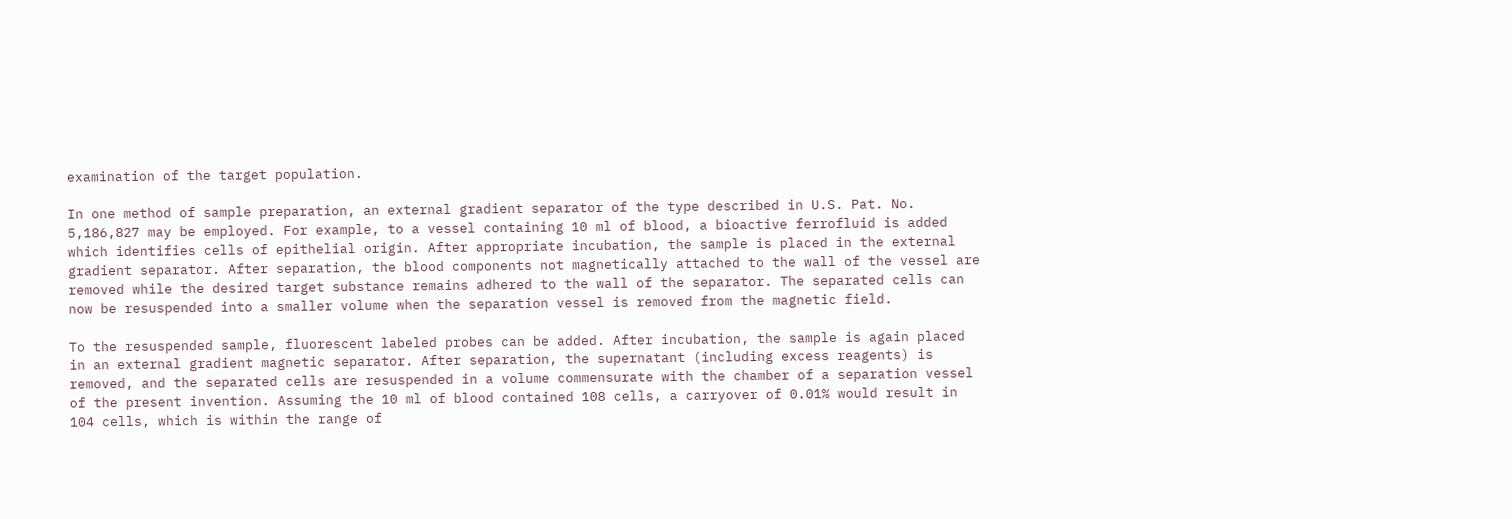examination of the target population.

In one method of sample preparation, an external gradient separator of the type described in U.S. Pat. No. 5,186,827 may be employed. For example, to a vessel containing 10 ml of blood, a bioactive ferrofluid is added which identifies cells of epithelial origin. After appropriate incubation, the sample is placed in the external gradient separator. After separation, the blood components not magnetically attached to the wall of the vessel are removed while the desired target substance remains adhered to the wall of the separator. The separated cells can now be resuspended into a smaller volume when the separation vessel is removed from the magnetic field.

To the resuspended sample, fluorescent labeled probes can be added. After incubation, the sample is again placed in an external gradient magnetic separator. After separation, the supernatant (including excess reagents) is removed, and the separated cells are resuspended in a volume commensurate with the chamber of a separation vessel of the present invention. Assuming the 10 ml of blood contained 108 cells, a carryover of 0.01% would result in 104 cells, which is within the range of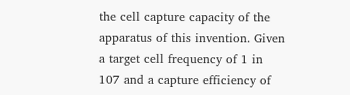the cell capture capacity of the apparatus of this invention. Given a target cell frequency of 1 in 107 and a capture efficiency of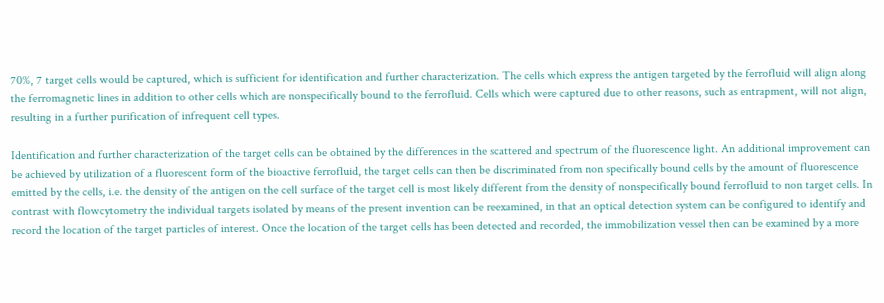70%, 7 target cells would be captured, which is sufficient for identification and further characterization. The cells which express the antigen targeted by the ferrofluid will align along the ferromagnetic lines in addition to other cells which are nonspecifically bound to the ferrofluid. Cells which were captured due to other reasons, such as entrapment, will not align, resulting in a further purification of infrequent cell types.

Identification and further characterization of the target cells can be obtained by the differences in the scattered and spectrum of the fluorescence light. An additional improvement can be achieved by utilization of a fluorescent form of the bioactive ferrofluid, the target cells can then be discriminated from non specifically bound cells by the amount of fluorescence emitted by the cells, i.e. the density of the antigen on the cell surface of the target cell is most likely different from the density of nonspecifically bound ferrofluid to non target cells. In contrast with flowcytometry the individual targets isolated by means of the present invention can be reexamined, in that an optical detection system can be configured to identify and record the location of the target particles of interest. Once the location of the target cells has been detected and recorded, the immobilization vessel then can be examined by a more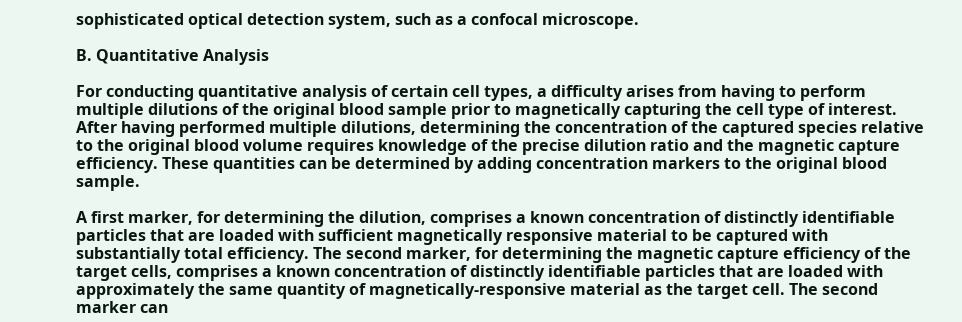sophisticated optical detection system, such as a confocal microscope.

B. Quantitative Analysis

For conducting quantitative analysis of certain cell types, a difficulty arises from having to perform multiple dilutions of the original blood sample prior to magnetically capturing the cell type of interest. After having performed multiple dilutions, determining the concentration of the captured species relative to the original blood volume requires knowledge of the precise dilution ratio and the magnetic capture efficiency. These quantities can be determined by adding concentration markers to the original blood sample.

A first marker, for determining the dilution, comprises a known concentration of distinctly identifiable particles that are loaded with sufficient magnetically responsive material to be captured with substantially total efficiency. The second marker, for determining the magnetic capture efficiency of the target cells, comprises a known concentration of distinctly identifiable particles that are loaded with approximately the same quantity of magnetically-responsive material as the target cell. The second marker can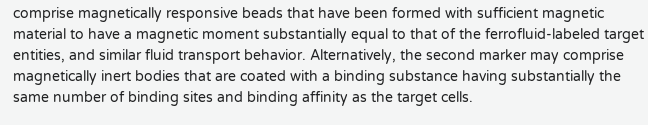comprise magnetically responsive beads that have been formed with sufficient magnetic material to have a magnetic moment substantially equal to that of the ferrofluid-labeled target entities, and similar fluid transport behavior. Alternatively, the second marker may comprise magnetically inert bodies that are coated with a binding substance having substantially the same number of binding sites and binding affinity as the target cells.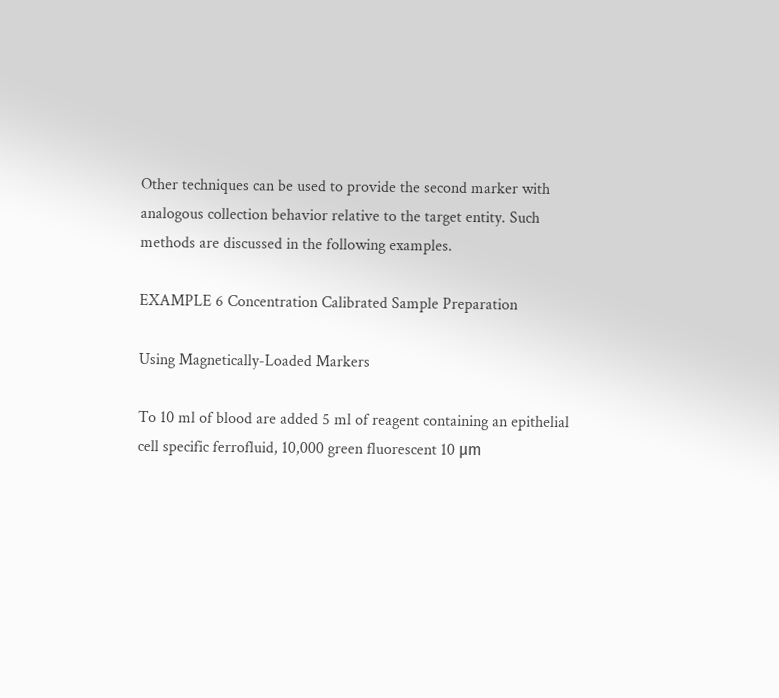Other techniques can be used to provide the second marker with analogous collection behavior relative to the target entity. Such methods are discussed in the following examples.

EXAMPLE 6 Concentration Calibrated Sample Preparation

Using Magnetically-Loaded Markers

To 10 ml of blood are added 5 ml of reagent containing an epithelial cell specific ferrofluid, 10,000 green fluorescent 10 μm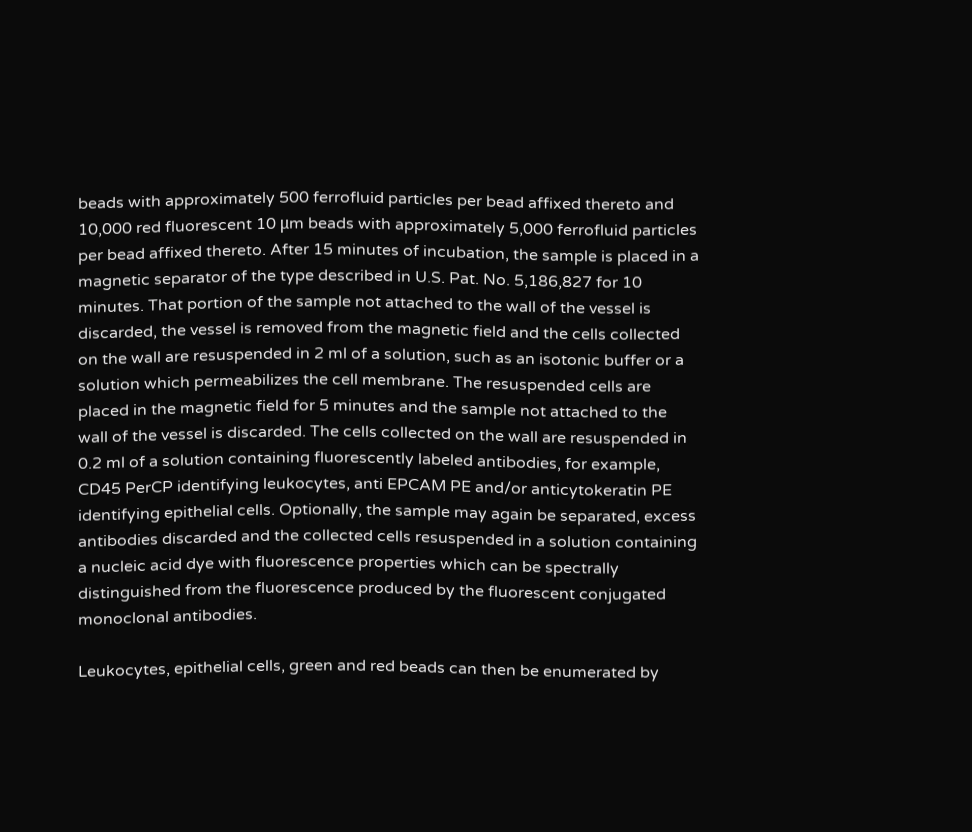beads with approximately 500 ferrofluid particles per bead affixed thereto and 10,000 red fluorescent 10 μm beads with approximately 5,000 ferrofluid particles per bead affixed thereto. After 15 minutes of incubation, the sample is placed in a magnetic separator of the type described in U.S. Pat. No. 5,186,827 for 10 minutes. That portion of the sample not attached to the wall of the vessel is discarded, the vessel is removed from the magnetic field and the cells collected on the wall are resuspended in 2 ml of a solution, such as an isotonic buffer or a solution which permeabilizes the cell membrane. The resuspended cells are placed in the magnetic field for 5 minutes and the sample not attached to the wall of the vessel is discarded. The cells collected on the wall are resuspended in 0.2 ml of a solution containing fluorescently labeled antibodies, for example, CD45 PerCP identifying leukocytes, anti EPCAM PE and/or anticytokeratin PE identifying epithelial cells. Optionally, the sample may again be separated, excess antibodies discarded and the collected cells resuspended in a solution containing a nucleic acid dye with fluorescence properties which can be spectrally distinguished from the fluorescence produced by the fluorescent conjugated monoclonal antibodies.

Leukocytes, epithelial cells, green and red beads can then be enumerated by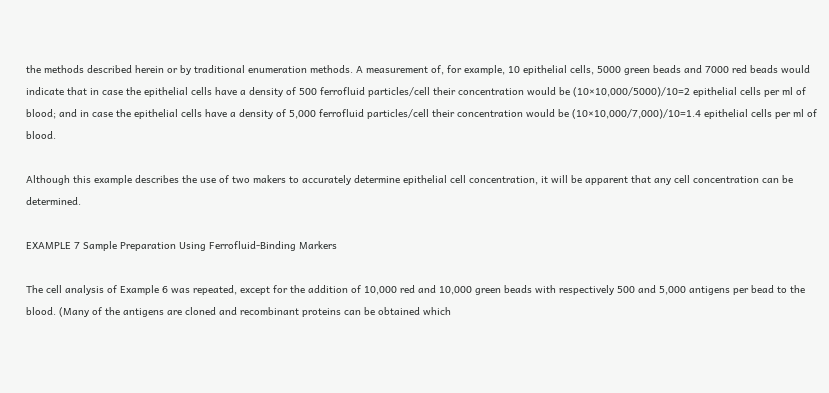the methods described herein or by traditional enumeration methods. A measurement of, for example, 10 epithelial cells, 5000 green beads and 7000 red beads would indicate that in case the epithelial cells have a density of 500 ferrofluid particles/cell their concentration would be (10×10,000/5000)/10=2 epithelial cells per ml of blood; and in case the epithelial cells have a density of 5,000 ferrofluid particles/cell their concentration would be (10×10,000/7,000)/10=1.4 epithelial cells per ml of blood.

Although this example describes the use of two makers to accurately determine epithelial cell concentration, it will be apparent that any cell concentration can be determined.

EXAMPLE 7 Sample Preparation Using Ferrofluid-Binding Markers

The cell analysis of Example 6 was repeated, except for the addition of 10,000 red and 10,000 green beads with respectively 500 and 5,000 antigens per bead to the blood. (Many of the antigens are cloned and recombinant proteins can be obtained which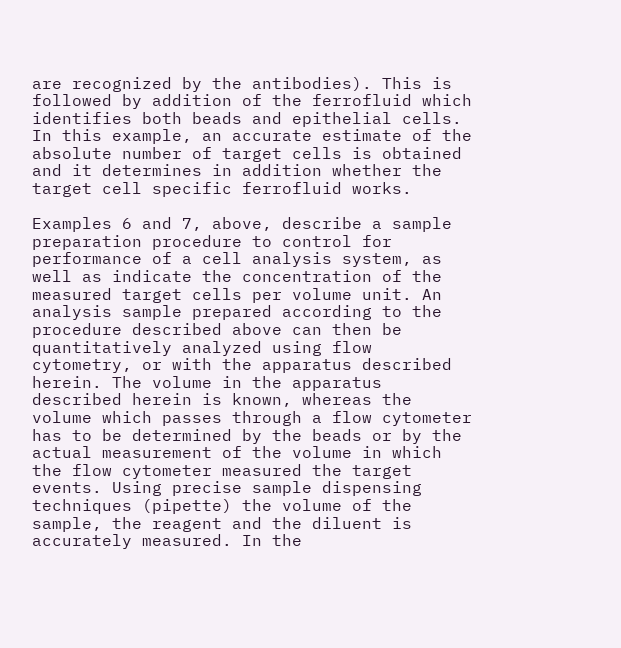are recognized by the antibodies). This is followed by addition of the ferrofluid which identifies both beads and epithelial cells. In this example, an accurate estimate of the absolute number of target cells is obtained and it determines in addition whether the target cell specific ferrofluid works.

Examples 6 and 7, above, describe a sample preparation procedure to control for performance of a cell analysis system, as well as indicate the concentration of the measured target cells per volume unit. An analysis sample prepared according to the procedure described above can then be quantitatively analyzed using flow cytometry, or with the apparatus described herein. The volume in the apparatus described herein is known, whereas the volume which passes through a flow cytometer has to be determined by the beads or by the actual measurement of the volume in which the flow cytometer measured the target events. Using precise sample dispensing techniques (pipette) the volume of the sample, the reagent and the diluent is accurately measured. In the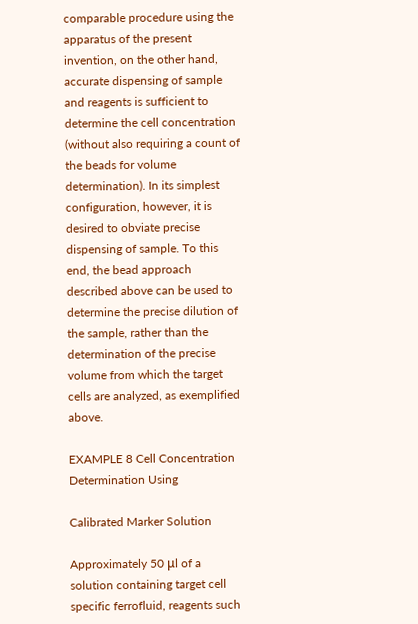comparable procedure using the apparatus of the present invention, on the other hand, accurate dispensing of sample and reagents is sufficient to determine the cell concentration (without also requiring a count of the beads for volume determination). In its simplest configuration, however, it is desired to obviate precise dispensing of sample. To this end, the bead approach described above can be used to determine the precise dilution of the sample, rather than the determination of the precise volume from which the target cells are analyzed, as exemplified above.

EXAMPLE 8 Cell Concentration Determination Using

Calibrated Marker Solution

Approximately 50 μl of a solution containing target cell specific ferrofluid, reagents such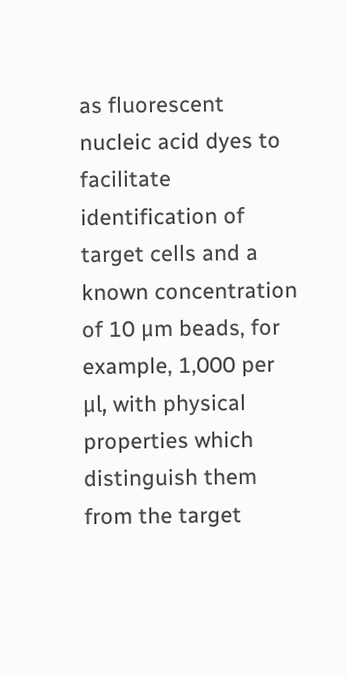as fluorescent nucleic acid dyes to facilitate identification of target cells and a known concentration of 10 μm beads, for example, 1,000 per μl, with physical properties which distinguish them from the target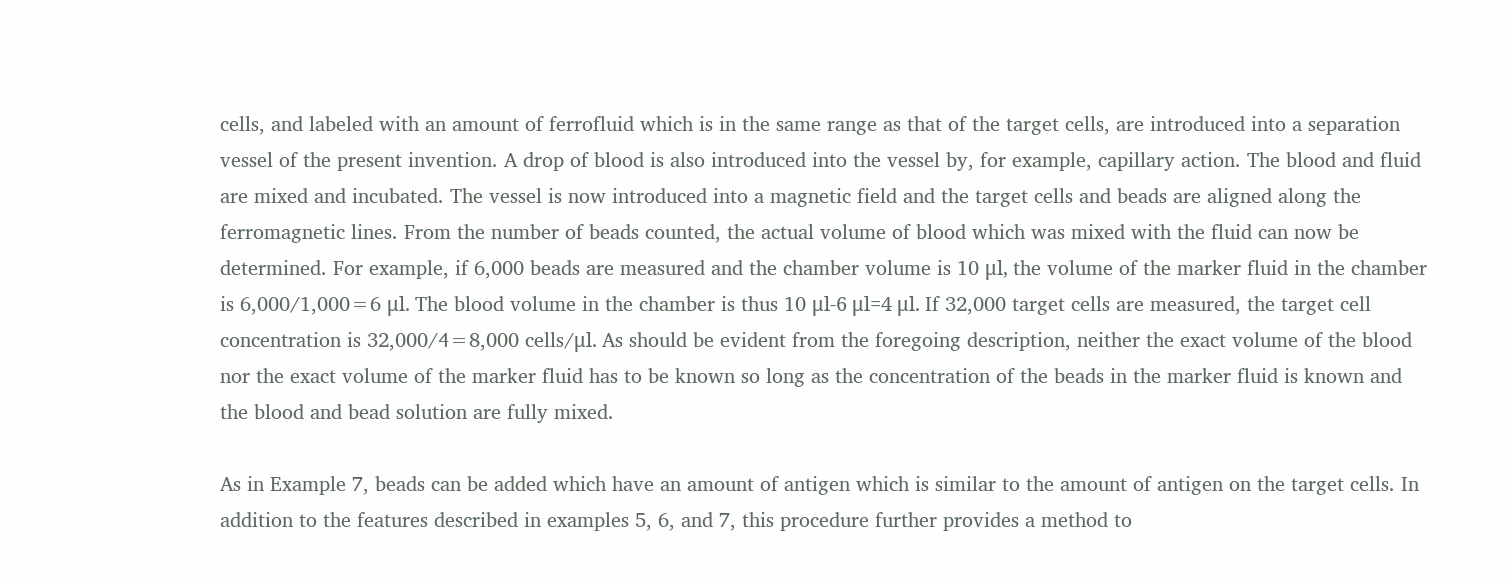cells, and labeled with an amount of ferrofluid which is in the same range as that of the target cells, are introduced into a separation vessel of the present invention. A drop of blood is also introduced into the vessel by, for example, capillary action. The blood and fluid are mixed and incubated. The vessel is now introduced into a magnetic field and the target cells and beads are aligned along the ferromagnetic lines. From the number of beads counted, the actual volume of blood which was mixed with the fluid can now be determined. For example, if 6,000 beads are measured and the chamber volume is 10 μl, the volume of the marker fluid in the chamber is 6,000/1,000=6 μl. The blood volume in the chamber is thus 10 μl-6 μl=4 μl. If 32,000 target cells are measured, the target cell concentration is 32,000/4=8,000 cells/μl. As should be evident from the foregoing description, neither the exact volume of the blood nor the exact volume of the marker fluid has to be known so long as the concentration of the beads in the marker fluid is known and the blood and bead solution are fully mixed.

As in Example 7, beads can be added which have an amount of antigen which is similar to the amount of antigen on the target cells. In addition to the features described in examples 5, 6, and 7, this procedure further provides a method to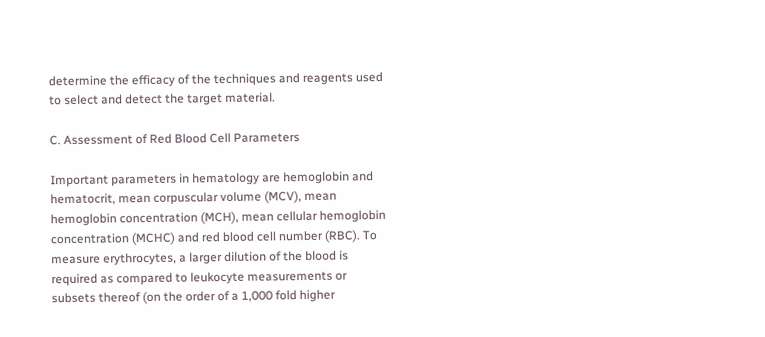determine the efficacy of the techniques and reagents used to select and detect the target material.

C. Assessment of Red Blood Cell Parameters

Important parameters in hematology are hemoglobin and hematocrit, mean corpuscular volume (MCV), mean hemoglobin concentration (MCH), mean cellular hemoglobin concentration (MCHC) and red blood cell number (RBC). To measure erythrocytes, a larger dilution of the blood is required as compared to leukocyte measurements or subsets thereof (on the order of a 1,000 fold higher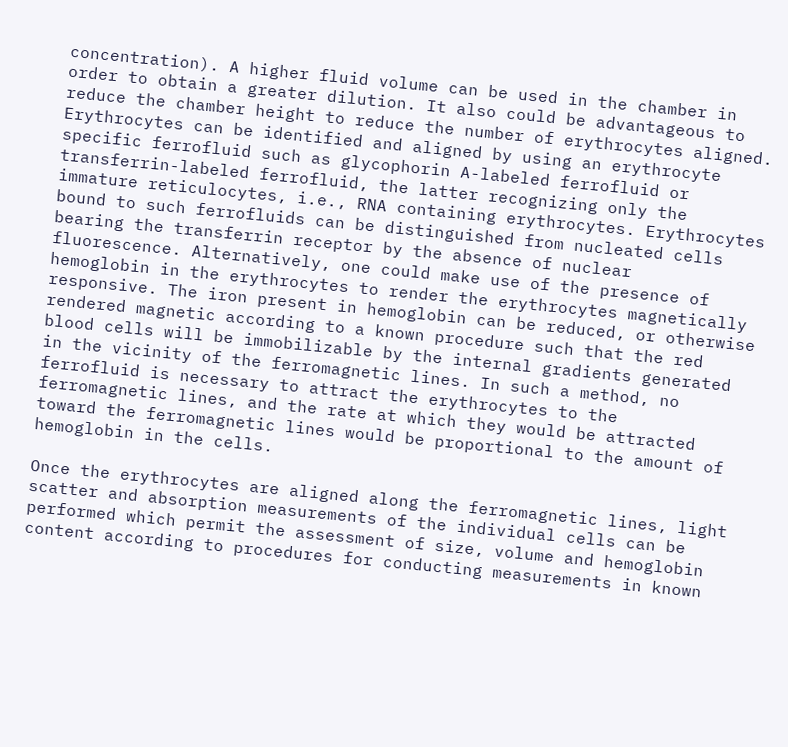concentration). A higher fluid volume can be used in the chamber in order to obtain a greater dilution. It also could be advantageous to reduce the chamber height to reduce the number of erythrocytes aligned. Erythrocytes can be identified and aligned by using an erythrocyte specific ferrofluid such as glycophorin A-labeled ferrofluid or transferrin-labeled ferrofluid, the latter recognizing only the immature reticulocytes, i.e., RNA containing erythrocytes. Erythrocytes bound to such ferrofluids can be distinguished from nucleated cells bearing the transferrin receptor by the absence of nuclear fluorescence. Alternatively, one could make use of the presence of hemoglobin in the erythrocytes to render the erythrocytes magnetically responsive. The iron present in hemoglobin can be reduced, or otherwise rendered magnetic according to a known procedure such that the red blood cells will be immobilizable by the internal gradients generated in the vicinity of the ferromagnetic lines. In such a method, no ferrofluid is necessary to attract the erythrocytes to the ferromagnetic lines, and the rate at which they would be attracted toward the ferromagnetic lines would be proportional to the amount of hemoglobin in the cells.

Once the erythrocytes are aligned along the ferromagnetic lines, light scatter and absorption measurements of the individual cells can be performed which permit the assessment of size, volume and hemoglobin content according to procedures for conducting measurements in known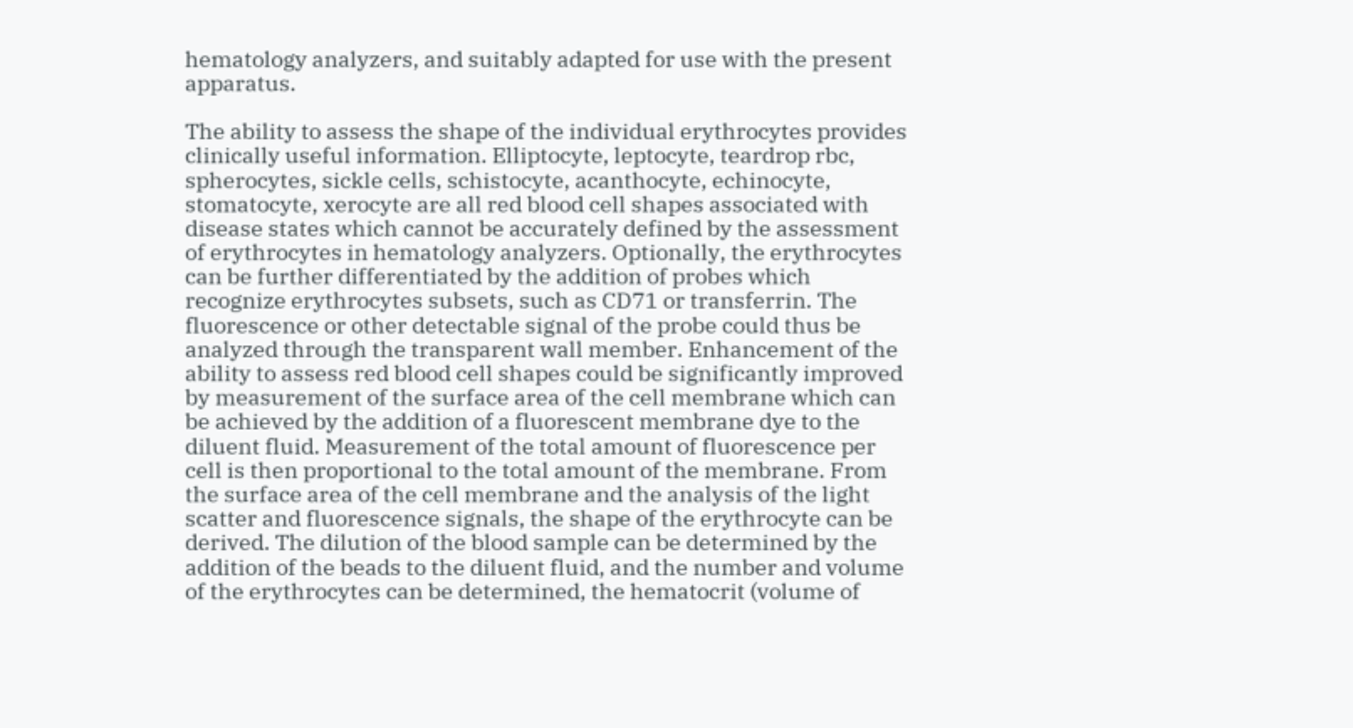hematology analyzers, and suitably adapted for use with the present apparatus.

The ability to assess the shape of the individual erythrocytes provides clinically useful information. Elliptocyte, leptocyte, teardrop rbc, spherocytes, sickle cells, schistocyte, acanthocyte, echinocyte, stomatocyte, xerocyte are all red blood cell shapes associated with disease states which cannot be accurately defined by the assessment of erythrocytes in hematology analyzers. Optionally, the erythrocytes can be further differentiated by the addition of probes which recognize erythrocytes subsets, such as CD71 or transferrin. The fluorescence or other detectable signal of the probe could thus be analyzed through the transparent wall member. Enhancement of the ability to assess red blood cell shapes could be significantly improved by measurement of the surface area of the cell membrane which can be achieved by the addition of a fluorescent membrane dye to the diluent fluid. Measurement of the total amount of fluorescence per cell is then proportional to the total amount of the membrane. From the surface area of the cell membrane and the analysis of the light scatter and fluorescence signals, the shape of the erythrocyte can be derived. The dilution of the blood sample can be determined by the addition of the beads to the diluent fluid, and the number and volume of the erythrocytes can be determined, the hematocrit (volume of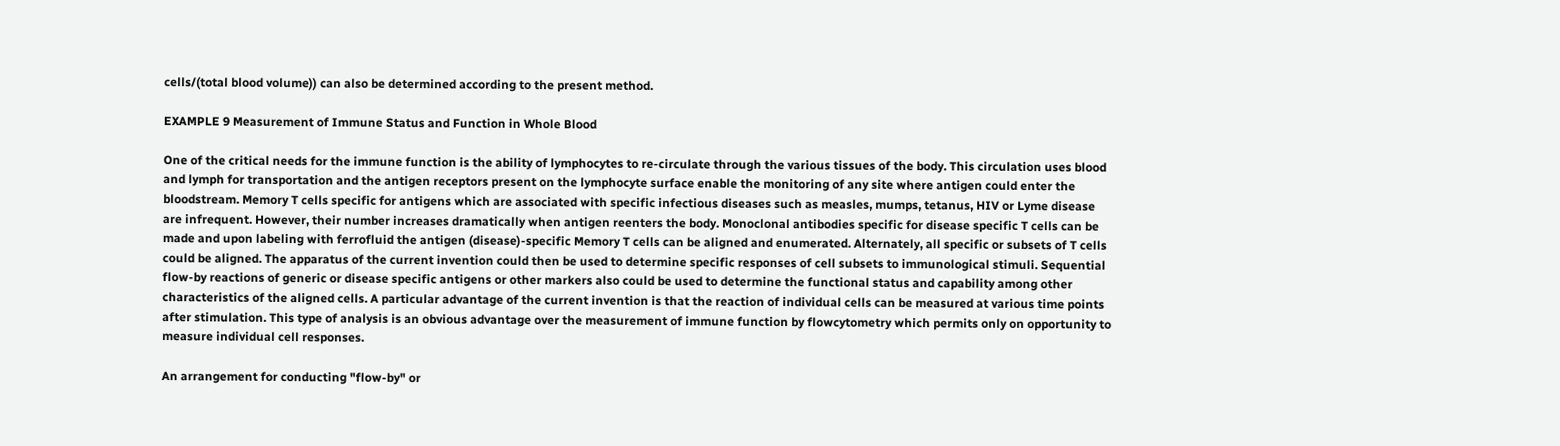cells/(total blood volume)) can also be determined according to the present method.

EXAMPLE 9 Measurement of Immune Status and Function in Whole Blood

One of the critical needs for the immune function is the ability of lymphocytes to re-circulate through the various tissues of the body. This circulation uses blood and lymph for transportation and the antigen receptors present on the lymphocyte surface enable the monitoring of any site where antigen could enter the bloodstream. Memory T cells specific for antigens which are associated with specific infectious diseases such as measles, mumps, tetanus, HIV or Lyme disease are infrequent. However, their number increases dramatically when antigen reenters the body. Monoclonal antibodies specific for disease specific T cells can be made and upon labeling with ferrofluid the antigen (disease)-specific Memory T cells can be aligned and enumerated. Alternately, all specific or subsets of T cells could be aligned. The apparatus of the current invention could then be used to determine specific responses of cell subsets to immunological stimuli. Sequential flow-by reactions of generic or disease specific antigens or other markers also could be used to determine the functional status and capability among other characteristics of the aligned cells. A particular advantage of the current invention is that the reaction of individual cells can be measured at various time points after stimulation. This type of analysis is an obvious advantage over the measurement of immune function by flowcytometry which permits only on opportunity to measure individual cell responses.

An arrangement for conducting "flow-by" or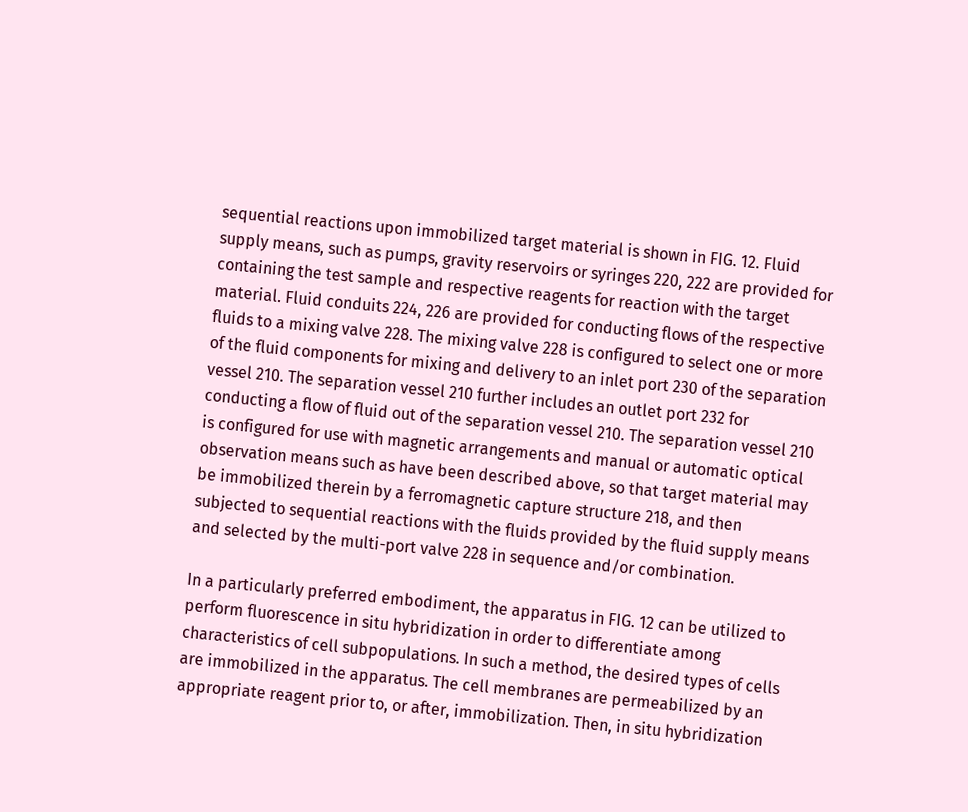sequential reactions upon immobilized target material is shown in FIG. 12. Fluid supply means, such as pumps, gravity reservoirs or syringes 220, 222 are provided for containing the test sample and respective reagents for reaction with the target material. Fluid conduits 224, 226 are provided for conducting flows of the respective fluids to a mixing valve 228. The mixing valve 228 is configured to select one or more of the fluid components for mixing and delivery to an inlet port 230 of the separation vessel 210. The separation vessel 210 further includes an outlet port 232 for conducting a flow of fluid out of the separation vessel 210. The separation vessel 210 is configured for use with magnetic arrangements and manual or automatic optical observation means such as have been described above, so that target material may be immobilized therein by a ferromagnetic capture structure 218, and then subjected to sequential reactions with the fluids provided by the fluid supply means and selected by the multi-port valve 228 in sequence and/or combination.

In a particularly preferred embodiment, the apparatus in FIG. 12 can be utilized to perform fluorescence in situ hybridization in order to differentiate among characteristics of cell subpopulations. In such a method, the desired types of cells are immobilized in the apparatus. The cell membranes are permeabilized by an appropriate reagent prior to, or after, immobilization. Then, in situ hybridization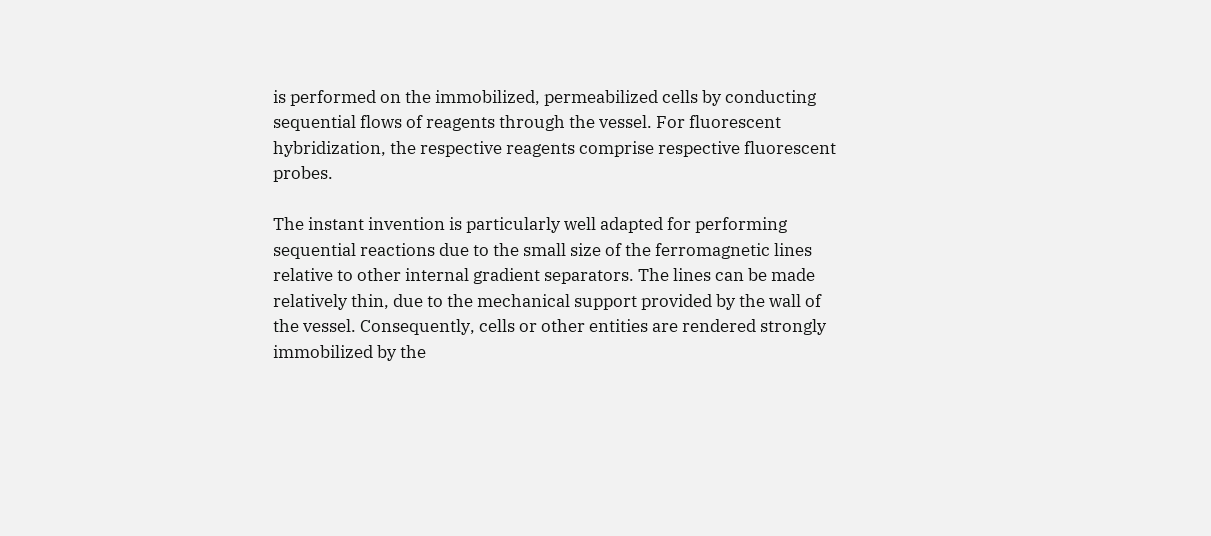is performed on the immobilized, permeabilized cells by conducting sequential flows of reagents through the vessel. For fluorescent hybridization, the respective reagents comprise respective fluorescent probes.

The instant invention is particularly well adapted for performing sequential reactions due to the small size of the ferromagnetic lines relative to other internal gradient separators. The lines can be made relatively thin, due to the mechanical support provided by the wall of the vessel. Consequently, cells or other entities are rendered strongly immobilized by the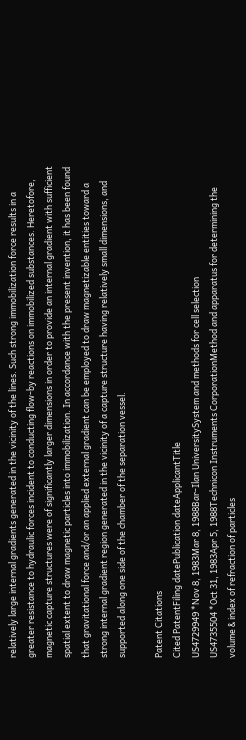relatively large internal gradients generated in the vicinity of the lines. Such strong immobilization force results in a greater resistance to hydraulic forces incident to conducting flow-by reactions on immobilized substances. Heretofore, magnetic capture structures were of significantly larger dimensions in order to provide an internal gradient with sufficient spatial extent to draw magnetic particles into immobilization. In accordance with the present invention, it has been found that gravitational force and/or an applied external gradient can be employed to draw magnetizable entities toward a strong internal gradient region generated in the vicinity of a capture structure having relatively small dimensions, and supported along one side of the chamber of the separation vessel.

Patent Citations
Cited PatentFiling datePublication dateApplicantTitle
US4729949 *Nov 8, 1983Mar 8, 1988Bar-Ilan UniversitySystem and methods for cell selection
US4735504 *Oct 31, 1983Apr 5, 1988Technicon Instruments CorporationMethod and apparatus for determining the volume & index of refraction of particles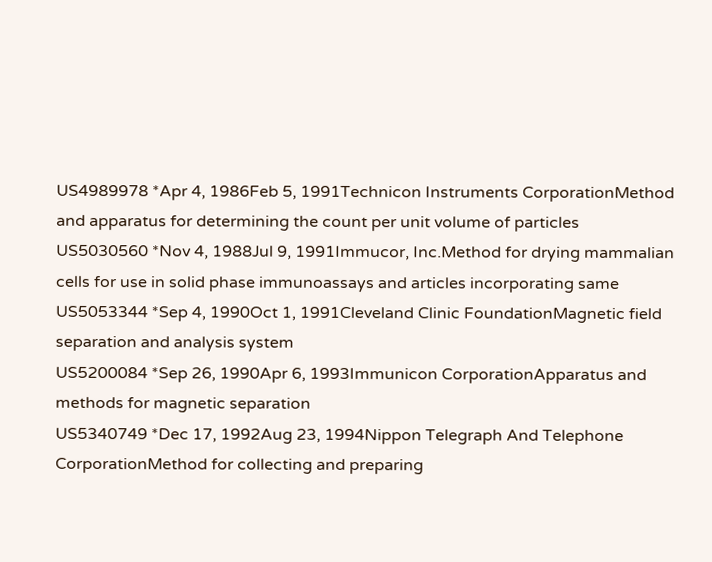US4989978 *Apr 4, 1986Feb 5, 1991Technicon Instruments CorporationMethod and apparatus for determining the count per unit volume of particles
US5030560 *Nov 4, 1988Jul 9, 1991Immucor, Inc.Method for drying mammalian cells for use in solid phase immunoassays and articles incorporating same
US5053344 *Sep 4, 1990Oct 1, 1991Cleveland Clinic FoundationMagnetic field separation and analysis system
US5200084 *Sep 26, 1990Apr 6, 1993Immunicon CorporationApparatus and methods for magnetic separation
US5340749 *Dec 17, 1992Aug 23, 1994Nippon Telegraph And Telephone CorporationMethod for collecting and preparing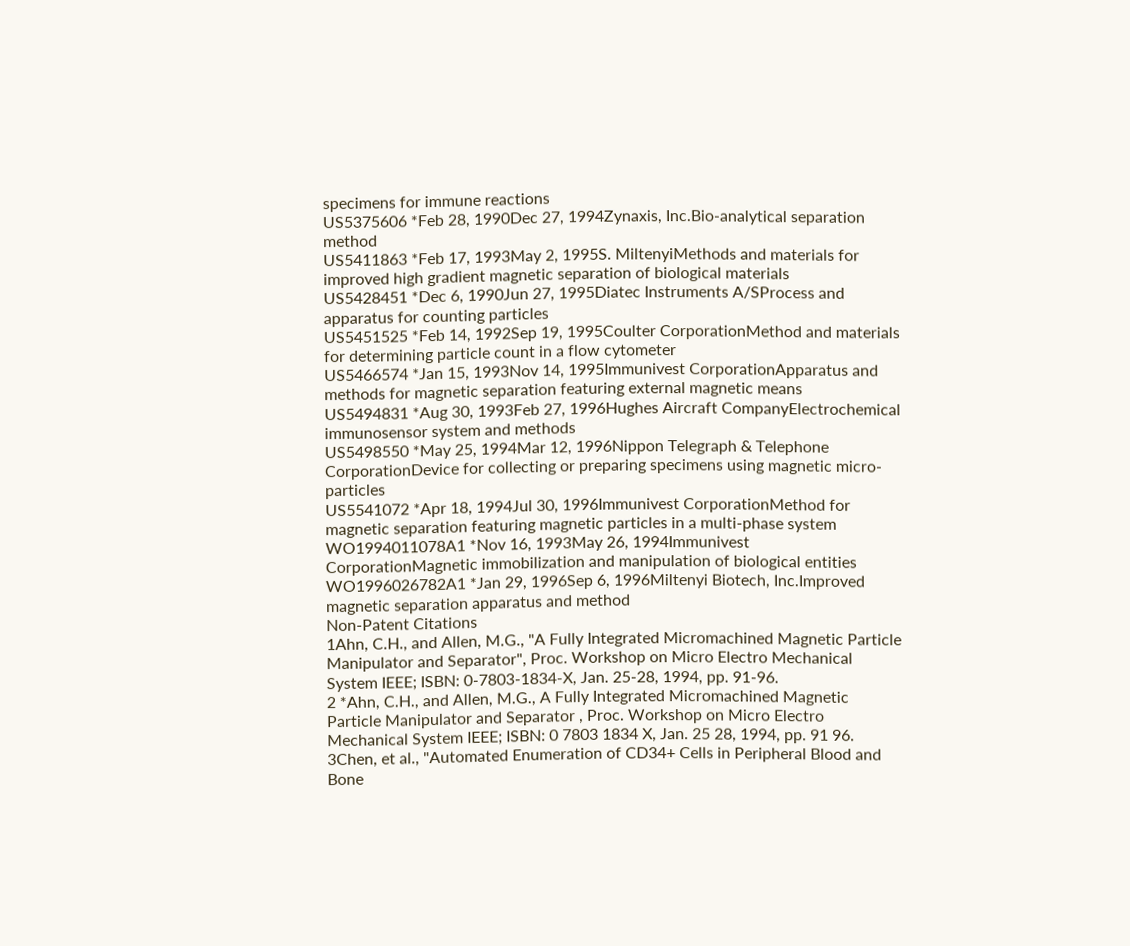specimens for immune reactions
US5375606 *Feb 28, 1990Dec 27, 1994Zynaxis, Inc.Bio-analytical separation method
US5411863 *Feb 17, 1993May 2, 1995S. MiltenyiMethods and materials for improved high gradient magnetic separation of biological materials
US5428451 *Dec 6, 1990Jun 27, 1995Diatec Instruments A/SProcess and apparatus for counting particles
US5451525 *Feb 14, 1992Sep 19, 1995Coulter CorporationMethod and materials for determining particle count in a flow cytometer
US5466574 *Jan 15, 1993Nov 14, 1995Immunivest CorporationApparatus and methods for magnetic separation featuring external magnetic means
US5494831 *Aug 30, 1993Feb 27, 1996Hughes Aircraft CompanyElectrochemical immunosensor system and methods
US5498550 *May 25, 1994Mar 12, 1996Nippon Telegraph & Telephone CorporationDevice for collecting or preparing specimens using magnetic micro-particles
US5541072 *Apr 18, 1994Jul 30, 1996Immunivest CorporationMethod for magnetic separation featuring magnetic particles in a multi-phase system
WO1994011078A1 *Nov 16, 1993May 26, 1994Immunivest CorporationMagnetic immobilization and manipulation of biological entities
WO1996026782A1 *Jan 29, 1996Sep 6, 1996Miltenyi Biotech, Inc.Improved magnetic separation apparatus and method
Non-Patent Citations
1Ahn, C.H., and Allen, M.G., "A Fully Integrated Micromachined Magnetic Particle Manipulator and Separator", Proc. Workshop on Micro Electro Mechanical System IEEE; ISBN: 0-7803-1834-X, Jan. 25-28, 1994, pp. 91-96.
2 *Ahn, C.H., and Allen, M.G., A Fully Integrated Micromachined Magnetic Particle Manipulator and Separator , Proc. Workshop on Micro Electro Mechanical System IEEE; ISBN: 0 7803 1834 X, Jan. 25 28, 1994, pp. 91 96.
3Chen, et al., "Automated Enumeration of CD34+ Cells in Peripheral Blood and Bone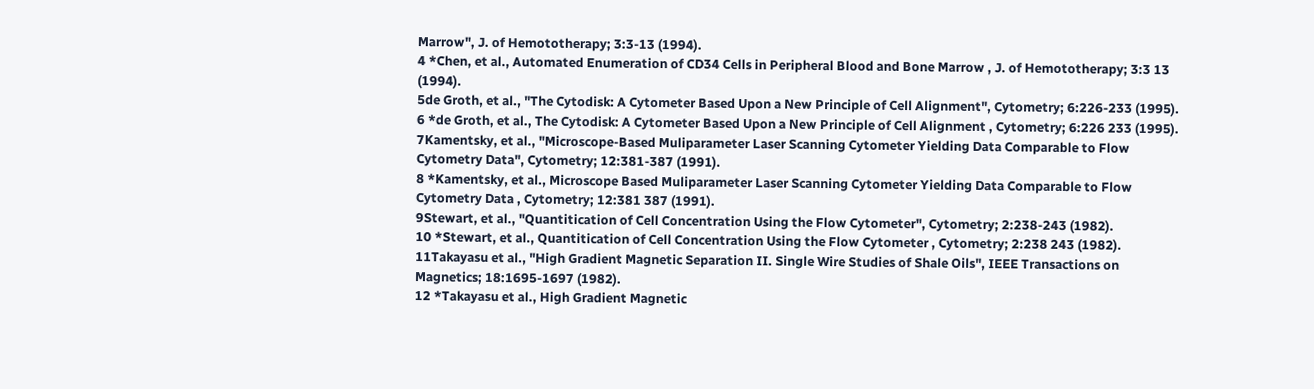Marrow", J. of Hemototherapy; 3:3-13 (1994).
4 *Chen, et al., Automated Enumeration of CD34 Cells in Peripheral Blood and Bone Marrow , J. of Hemototherapy; 3:3 13 (1994).
5de Groth, et al., "The Cytodisk: A Cytometer Based Upon a New Principle of Cell Alignment", Cytometry; 6:226-233 (1995).
6 *de Groth, et al., The Cytodisk: A Cytometer Based Upon a New Principle of Cell Alignment , Cytometry; 6:226 233 (1995).
7Kamentsky, et al., "Microscope-Based Muliparameter Laser Scanning Cytometer Yielding Data Comparable to Flow Cytometry Data", Cytometry; 12:381-387 (1991).
8 *Kamentsky, et al., Microscope Based Muliparameter Laser Scanning Cytometer Yielding Data Comparable to Flow Cytometry Data , Cytometry; 12:381 387 (1991).
9Stewart, et al., "Quantitication of Cell Concentration Using the Flow Cytometer", Cytometry; 2:238-243 (1982).
10 *Stewart, et al., Quantitication of Cell Concentration Using the Flow Cytometer , Cytometry; 2:238 243 (1982).
11Takayasu et al., "High Gradient Magnetic Separation II. Single Wire Studies of Shale Oils", IEEE Transactions on Magnetics; 18:1695-1697 (1982).
12 *Takayasu et al., High Gradient Magnetic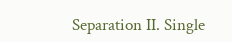Separation II. Single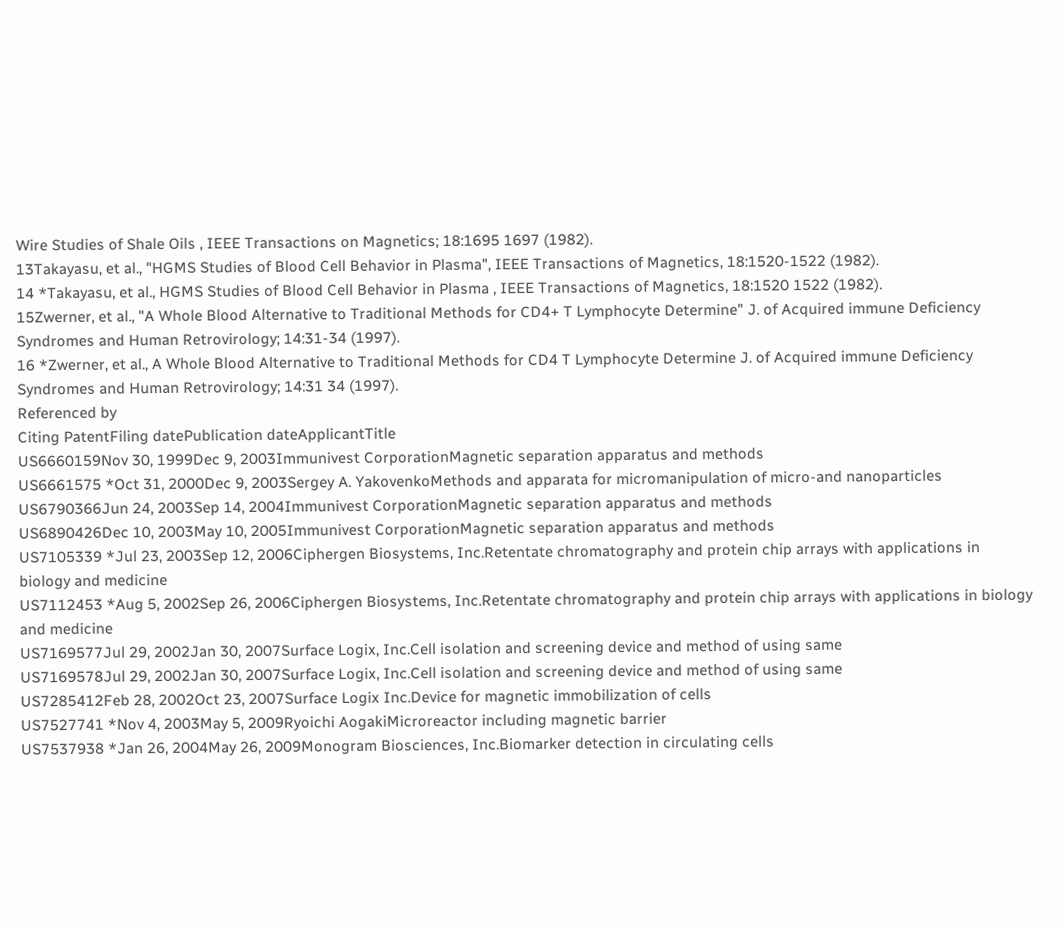Wire Studies of Shale Oils , IEEE Transactions on Magnetics; 18:1695 1697 (1982).
13Takayasu, et al., "HGMS Studies of Blood Cell Behavior in Plasma", IEEE Transactions of Magnetics, 18:1520-1522 (1982).
14 *Takayasu, et al., HGMS Studies of Blood Cell Behavior in Plasma , IEEE Transactions of Magnetics, 18:1520 1522 (1982).
15Zwerner, et al., "A Whole Blood Alternative to Traditional Methods for CD4+ T Lymphocyte Determine" J. of Acquired immune Deficiency Syndromes and Human Retrovirology; 14:31-34 (1997).
16 *Zwerner, et al., A Whole Blood Alternative to Traditional Methods for CD4 T Lymphocyte Determine J. of Acquired immune Deficiency Syndromes and Human Retrovirology; 14:31 34 (1997).
Referenced by
Citing PatentFiling datePublication dateApplicantTitle
US6660159Nov 30, 1999Dec 9, 2003Immunivest CorporationMagnetic separation apparatus and methods
US6661575 *Oct 31, 2000Dec 9, 2003Sergey A. YakovenkoMethods and apparata for micromanipulation of micro-and nanoparticles
US6790366Jun 24, 2003Sep 14, 2004Immunivest CorporationMagnetic separation apparatus and methods
US6890426Dec 10, 2003May 10, 2005Immunivest CorporationMagnetic separation apparatus and methods
US7105339 *Jul 23, 2003Sep 12, 2006Ciphergen Biosystems, Inc.Retentate chromatography and protein chip arrays with applications in biology and medicine
US7112453 *Aug 5, 2002Sep 26, 2006Ciphergen Biosystems, Inc.Retentate chromatography and protein chip arrays with applications in biology and medicine
US7169577Jul 29, 2002Jan 30, 2007Surface Logix, Inc.Cell isolation and screening device and method of using same
US7169578Jul 29, 2002Jan 30, 2007Surface Logix, Inc.Cell isolation and screening device and method of using same
US7285412Feb 28, 2002Oct 23, 2007Surface Logix Inc.Device for magnetic immobilization of cells
US7527741 *Nov 4, 2003May 5, 2009Ryoichi AogakiMicroreactor including magnetic barrier
US7537938 *Jan 26, 2004May 26, 2009Monogram Biosciences, Inc.Biomarker detection in circulating cells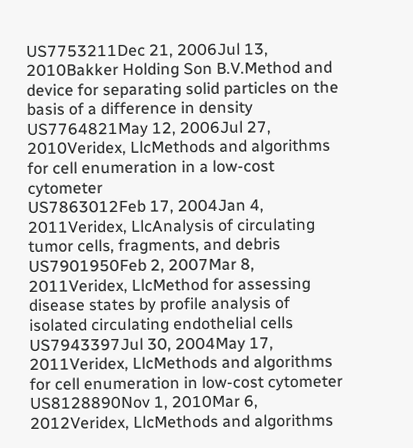US7753211Dec 21, 2006Jul 13, 2010Bakker Holding Son B.V.Method and device for separating solid particles on the basis of a difference in density
US7764821May 12, 2006Jul 27, 2010Veridex, LlcMethods and algorithms for cell enumeration in a low-cost cytometer
US7863012Feb 17, 2004Jan 4, 2011Veridex, LlcAnalysis of circulating tumor cells, fragments, and debris
US7901950Feb 2, 2007Mar 8, 2011Veridex, LlcMethod for assessing disease states by profile analysis of isolated circulating endothelial cells
US7943397Jul 30, 2004May 17, 2011Veridex, LlcMethods and algorithms for cell enumeration in low-cost cytometer
US8128890Nov 1, 2010Mar 6, 2012Veridex, LlcMethods and algorithms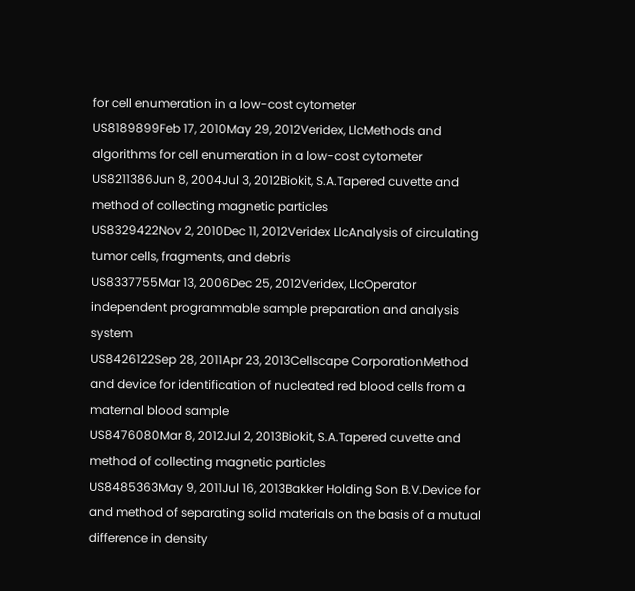for cell enumeration in a low-cost cytometer
US8189899Feb 17, 2010May 29, 2012Veridex, LlcMethods and algorithms for cell enumeration in a low-cost cytometer
US8211386Jun 8, 2004Jul 3, 2012Biokit, S.A.Tapered cuvette and method of collecting magnetic particles
US8329422Nov 2, 2010Dec 11, 2012Veridex LlcAnalysis of circulating tumor cells, fragments, and debris
US8337755Mar 13, 2006Dec 25, 2012Veridex, LlcOperator independent programmable sample preparation and analysis system
US8426122Sep 28, 2011Apr 23, 2013Cellscape CorporationMethod and device for identification of nucleated red blood cells from a maternal blood sample
US8476080Mar 8, 2012Jul 2, 2013Biokit, S.A.Tapered cuvette and method of collecting magnetic particles
US8485363May 9, 2011Jul 16, 2013Bakker Holding Son B.V.Device for and method of separating solid materials on the basis of a mutual difference in density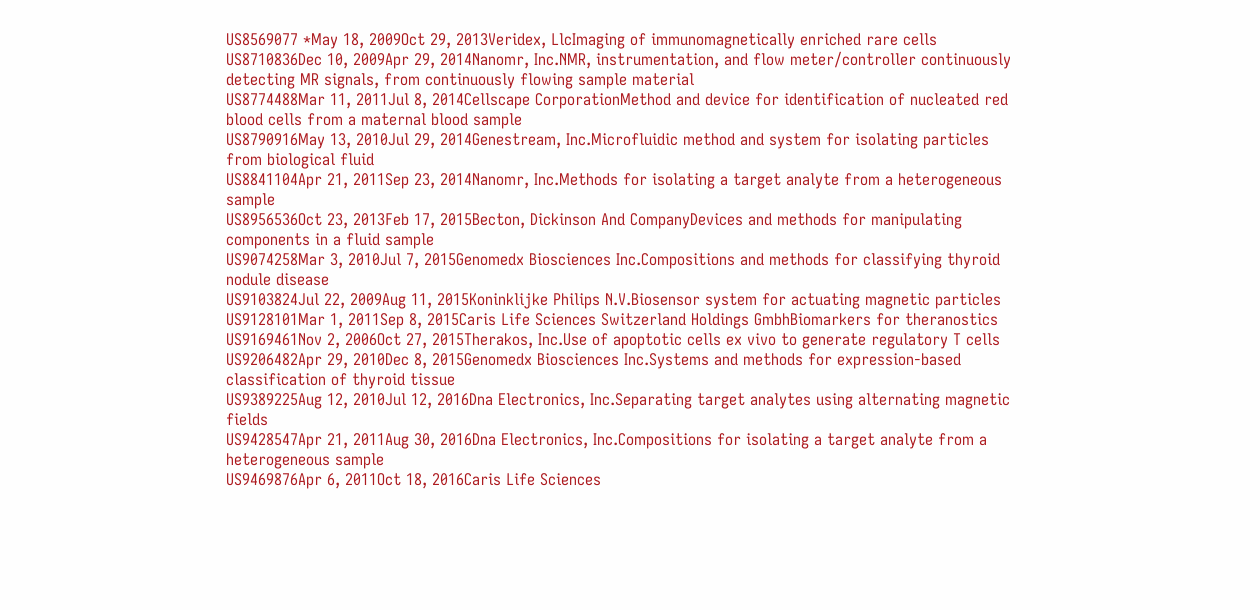US8569077 *May 18, 2009Oct 29, 2013Veridex, LlcImaging of immunomagnetically enriched rare cells
US8710836Dec 10, 2009Apr 29, 2014Nanomr, Inc.NMR, instrumentation, and flow meter/controller continuously detecting MR signals, from continuously flowing sample material
US8774488Mar 11, 2011Jul 8, 2014Cellscape CorporationMethod and device for identification of nucleated red blood cells from a maternal blood sample
US8790916May 13, 2010Jul 29, 2014Genestream, Inc.Microfluidic method and system for isolating particles from biological fluid
US8841104Apr 21, 2011Sep 23, 2014Nanomr, Inc.Methods for isolating a target analyte from a heterogeneous sample
US8956536Oct 23, 2013Feb 17, 2015Becton, Dickinson And CompanyDevices and methods for manipulating components in a fluid sample
US9074258Mar 3, 2010Jul 7, 2015Genomedx Biosciences Inc.Compositions and methods for classifying thyroid nodule disease
US9103824Jul 22, 2009Aug 11, 2015Koninklijke Philips N.V.Biosensor system for actuating magnetic particles
US9128101Mar 1, 2011Sep 8, 2015Caris Life Sciences Switzerland Holdings GmbhBiomarkers for theranostics
US9169461Nov 2, 2006Oct 27, 2015Therakos, Inc.Use of apoptotic cells ex vivo to generate regulatory T cells
US9206482Apr 29, 2010Dec 8, 2015Genomedx Biosciences Inc.Systems and methods for expression-based classification of thyroid tissue
US9389225Aug 12, 2010Jul 12, 2016Dna Electronics, Inc.Separating target analytes using alternating magnetic fields
US9428547Apr 21, 2011Aug 30, 2016Dna Electronics, Inc.Compositions for isolating a target analyte from a heterogeneous sample
US9469876Apr 6, 2011Oct 18, 2016Caris Life Sciences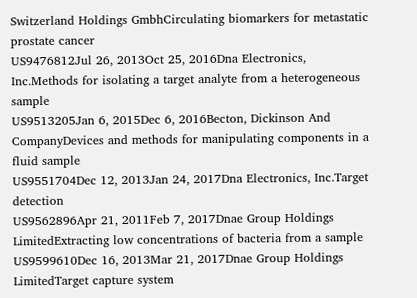Switzerland Holdings GmbhCirculating biomarkers for metastatic prostate cancer
US9476812Jul 26, 2013Oct 25, 2016Dna Electronics, Inc.Methods for isolating a target analyte from a heterogeneous sample
US9513205Jan 6, 2015Dec 6, 2016Becton, Dickinson And CompanyDevices and methods for manipulating components in a fluid sample
US9551704Dec 12, 2013Jan 24, 2017Dna Electronics, Inc.Target detection
US9562896Apr 21, 2011Feb 7, 2017Dnae Group Holdings LimitedExtracting low concentrations of bacteria from a sample
US9599610Dec 16, 2013Mar 21, 2017Dnae Group Holdings LimitedTarget capture system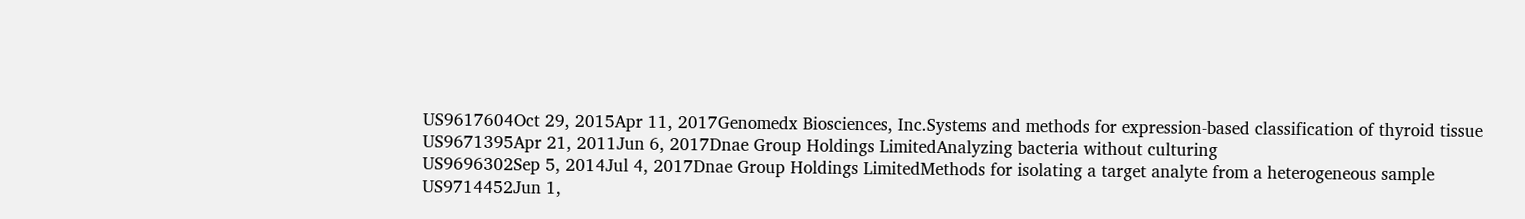US9617604Oct 29, 2015Apr 11, 2017Genomedx Biosciences, Inc.Systems and methods for expression-based classification of thyroid tissue
US9671395Apr 21, 2011Jun 6, 2017Dnae Group Holdings LimitedAnalyzing bacteria without culturing
US9696302Sep 5, 2014Jul 4, 2017Dnae Group Holdings LimitedMethods for isolating a target analyte from a heterogeneous sample
US9714452Jun 1,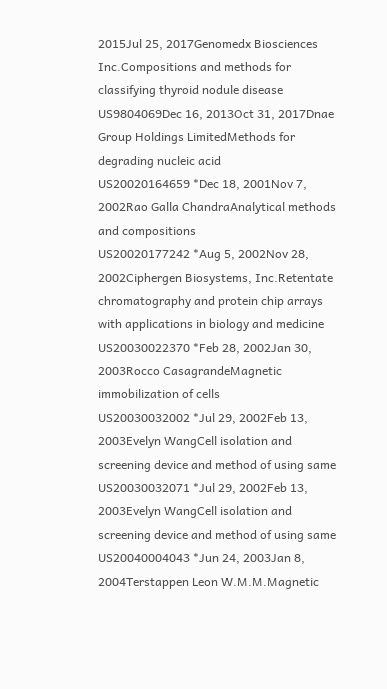2015Jul 25, 2017Genomedx Biosciences Inc.Compositions and methods for classifying thyroid nodule disease
US9804069Dec 16, 2013Oct 31, 2017Dnae Group Holdings LimitedMethods for degrading nucleic acid
US20020164659 *Dec 18, 2001Nov 7, 2002Rao Galla ChandraAnalytical methods and compositions
US20020177242 *Aug 5, 2002Nov 28, 2002Ciphergen Biosystems, Inc.Retentate chromatography and protein chip arrays with applications in biology and medicine
US20030022370 *Feb 28, 2002Jan 30, 2003Rocco CasagrandeMagnetic immobilization of cells
US20030032002 *Jul 29, 2002Feb 13, 2003Evelyn WangCell isolation and screening device and method of using same
US20030032071 *Jul 29, 2002Feb 13, 2003Evelyn WangCell isolation and screening device and method of using same
US20040004043 *Jun 24, 2003Jan 8, 2004Terstappen Leon W.M.M.Magnetic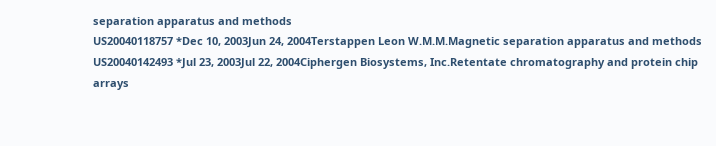separation apparatus and methods
US20040118757 *Dec 10, 2003Jun 24, 2004Terstappen Leon W.M.M.Magnetic separation apparatus and methods
US20040142493 *Jul 23, 2003Jul 22, 2004Ciphergen Biosystems, Inc.Retentate chromatography and protein chip arrays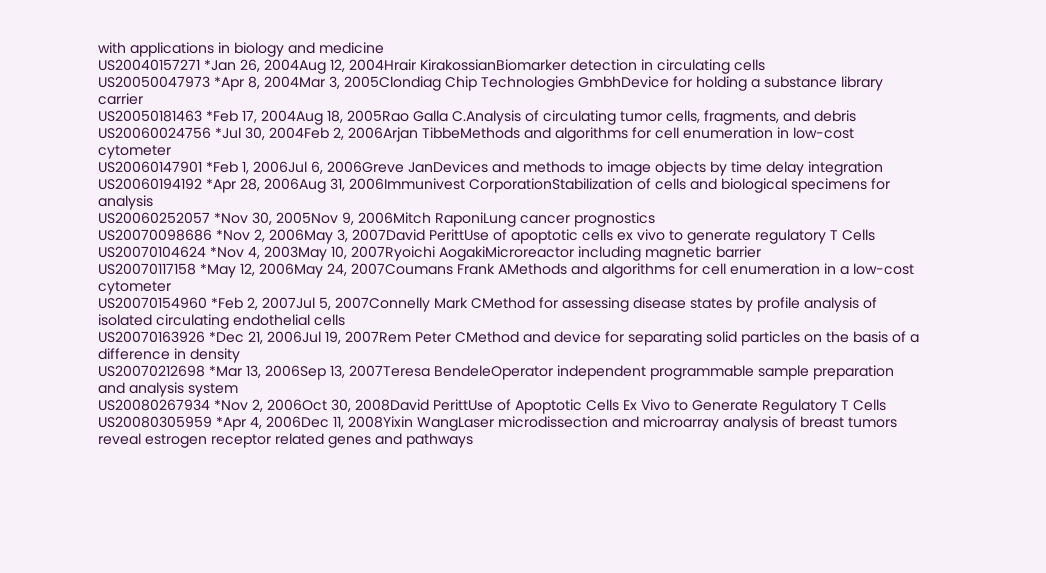with applications in biology and medicine
US20040157271 *Jan 26, 2004Aug 12, 2004Hrair KirakossianBiomarker detection in circulating cells
US20050047973 *Apr 8, 2004Mar 3, 2005Clondiag Chip Technologies GmbhDevice for holding a substance library carrier
US20050181463 *Feb 17, 2004Aug 18, 2005Rao Galla C.Analysis of circulating tumor cells, fragments, and debris
US20060024756 *Jul 30, 2004Feb 2, 2006Arjan TibbeMethods and algorithms for cell enumeration in low-cost cytometer
US20060147901 *Feb 1, 2006Jul 6, 2006Greve JanDevices and methods to image objects by time delay integration
US20060194192 *Apr 28, 2006Aug 31, 2006Immunivest CorporationStabilization of cells and biological specimens for analysis
US20060252057 *Nov 30, 2005Nov 9, 2006Mitch RaponiLung cancer prognostics
US20070098686 *Nov 2, 2006May 3, 2007David PerittUse of apoptotic cells ex vivo to generate regulatory T Cells
US20070104624 *Nov 4, 2003May 10, 2007Ryoichi AogakiMicroreactor including magnetic barrier
US20070117158 *May 12, 2006May 24, 2007Coumans Frank AMethods and algorithms for cell enumeration in a low-cost cytometer
US20070154960 *Feb 2, 2007Jul 5, 2007Connelly Mark CMethod for assessing disease states by profile analysis of isolated circulating endothelial cells
US20070163926 *Dec 21, 2006Jul 19, 2007Rem Peter CMethod and device for separating solid particles on the basis of a difference in density
US20070212698 *Mar 13, 2006Sep 13, 2007Teresa BendeleOperator independent programmable sample preparation and analysis system
US20080267934 *Nov 2, 2006Oct 30, 2008David PerittUse of Apoptotic Cells Ex Vivo to Generate Regulatory T Cells
US20080305959 *Apr 4, 2006Dec 11, 2008Yixin WangLaser microdissection and microarray analysis of breast tumors reveal estrogen receptor related genes and pathways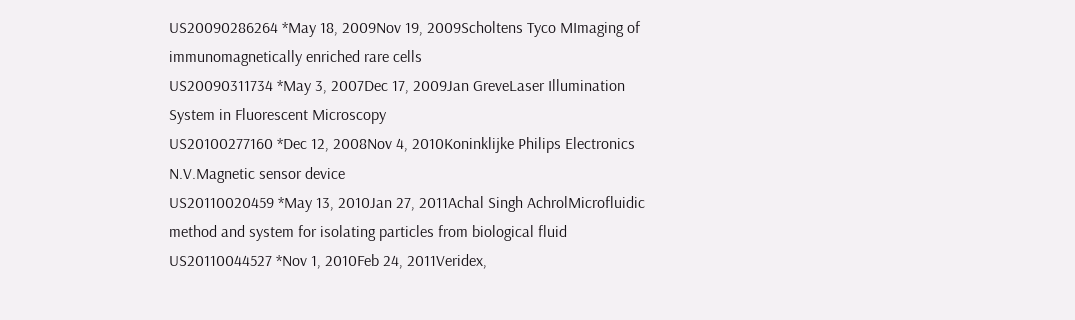US20090286264 *May 18, 2009Nov 19, 2009Scholtens Tyco MImaging of immunomagnetically enriched rare cells
US20090311734 *May 3, 2007Dec 17, 2009Jan GreveLaser Illumination System in Fluorescent Microscopy
US20100277160 *Dec 12, 2008Nov 4, 2010Koninklijke Philips Electronics N.V.Magnetic sensor device
US20110020459 *May 13, 2010Jan 27, 2011Achal Singh AchrolMicrofluidic method and system for isolating particles from biological fluid
US20110044527 *Nov 1, 2010Feb 24, 2011Veridex,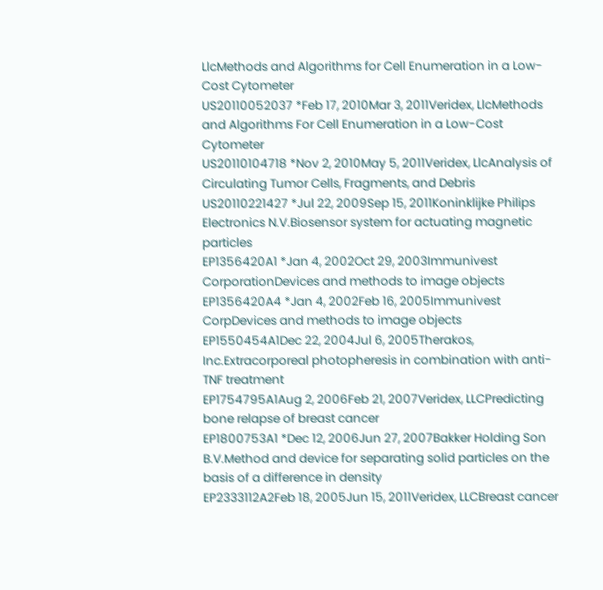LlcMethods and Algorithms for Cell Enumeration in a Low-Cost Cytometer
US20110052037 *Feb 17, 2010Mar 3, 2011Veridex, LlcMethods and Algorithms For Cell Enumeration in a Low-Cost Cytometer
US20110104718 *Nov 2, 2010May 5, 2011Veridex, LlcAnalysis of Circulating Tumor Cells, Fragments, and Debris
US20110221427 *Jul 22, 2009Sep 15, 2011Koninklijke Philips Electronics N.V.Biosensor system for actuating magnetic particles
EP1356420A1 *Jan 4, 2002Oct 29, 2003Immunivest CorporationDevices and methods to image objects
EP1356420A4 *Jan 4, 2002Feb 16, 2005Immunivest CorpDevices and methods to image objects
EP1550454A1Dec 22, 2004Jul 6, 2005Therakos, Inc.Extracorporeal photopheresis in combination with anti-TNF treatment
EP1754795A1Aug 2, 2006Feb 21, 2007Veridex, LLCPredicting bone relapse of breast cancer
EP1800753A1 *Dec 12, 2006Jun 27, 2007Bakker Holding Son B.V.Method and device for separating solid particles on the basis of a difference in density
EP2333112A2Feb 18, 2005Jun 15, 2011Veridex, LLCBreast cancer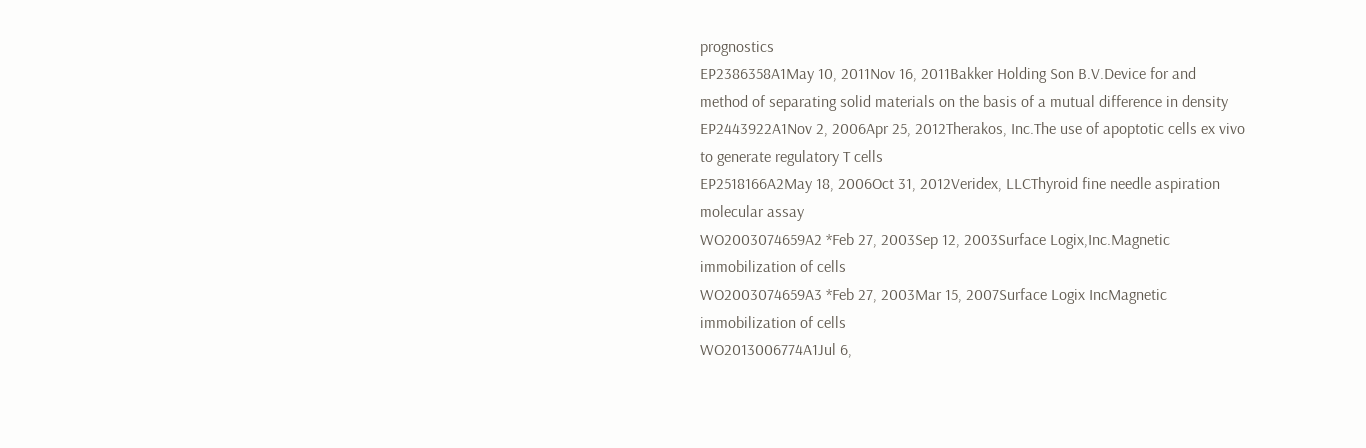prognostics
EP2386358A1May 10, 2011Nov 16, 2011Bakker Holding Son B.V.Device for and method of separating solid materials on the basis of a mutual difference in density
EP2443922A1Nov 2, 2006Apr 25, 2012Therakos, Inc.The use of apoptotic cells ex vivo to generate regulatory T cells
EP2518166A2May 18, 2006Oct 31, 2012Veridex, LLCThyroid fine needle aspiration molecular assay
WO2003074659A2 *Feb 27, 2003Sep 12, 2003Surface Logix,Inc.Magnetic immobilization of cells
WO2003074659A3 *Feb 27, 2003Mar 15, 2007Surface Logix IncMagnetic immobilization of cells
WO2013006774A1Jul 6,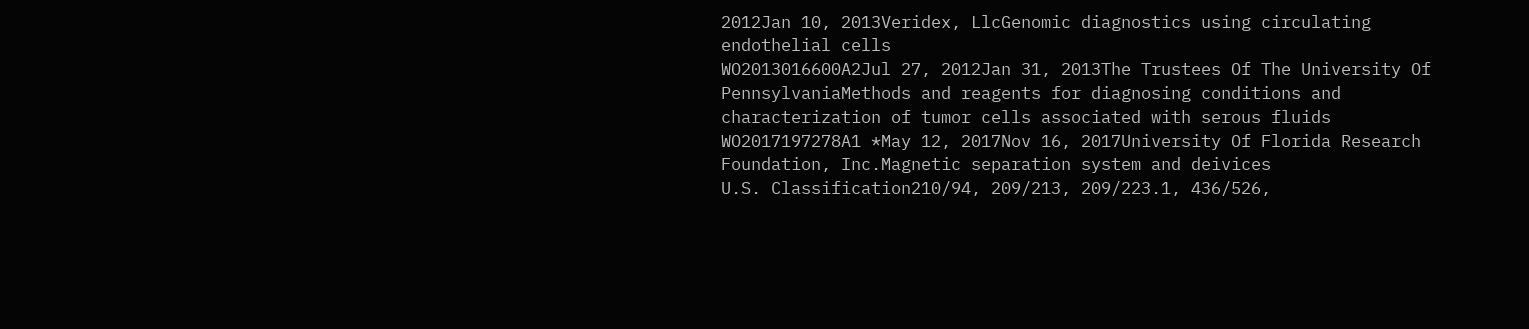2012Jan 10, 2013Veridex, LlcGenomic diagnostics using circulating endothelial cells
WO2013016600A2Jul 27, 2012Jan 31, 2013The Trustees Of The University Of PennsylvaniaMethods and reagents for diagnosing conditions and characterization of tumor cells associated with serous fluids
WO2017197278A1 *May 12, 2017Nov 16, 2017University Of Florida Research Foundation, Inc.Magnetic separation system and deivices
U.S. Classification210/94, 209/213, 209/223.1, 436/526,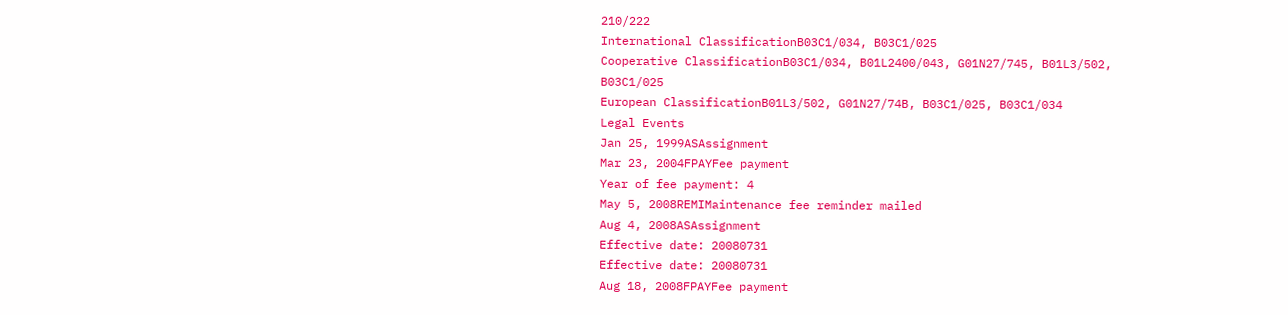210/222
International ClassificationB03C1/034, B03C1/025
Cooperative ClassificationB03C1/034, B01L2400/043, G01N27/745, B01L3/502, B03C1/025
European ClassificationB01L3/502, G01N27/74B, B03C1/025, B03C1/034
Legal Events
Jan 25, 1999ASAssignment
Mar 23, 2004FPAYFee payment
Year of fee payment: 4
May 5, 2008REMIMaintenance fee reminder mailed
Aug 4, 2008ASAssignment
Effective date: 20080731
Effective date: 20080731
Aug 18, 2008FPAYFee payment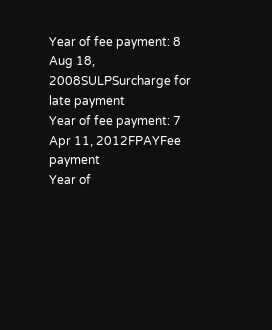Year of fee payment: 8
Aug 18, 2008SULPSurcharge for late payment
Year of fee payment: 7
Apr 11, 2012FPAYFee payment
Year of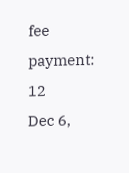fee payment: 12
Dec 6,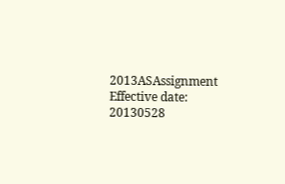2013ASAssignment
Effective date: 20130528